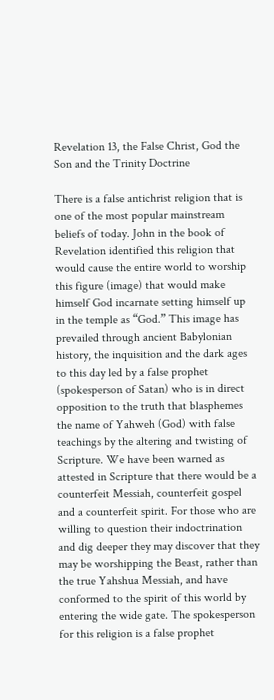Revelation 13, the False Christ, God the Son and the Trinity Doctrine

There is a false antichrist religion that is one of the most popular mainstream beliefs of today. John in the book of Revelation identified this religion that would cause the entire world to worship this figure (image) that would make himself God incarnate setting himself up in the temple as “God.” This image has prevailed through ancient Babylonian history, the inquisition and the dark ages to this day led by a false prophet (spokesperson of Satan) who is in direct opposition to the truth that blasphemes the name of Yahweh (God) with false teachings by the altering and twisting of Scripture. We have been warned as attested in Scripture that there would be a counterfeit Messiah, counterfeit gospel and a counterfeit spirit. For those who are willing to question their indoctrination and dig deeper they may discover that they may be worshipping the Beast, rather than the true Yahshua Messiah, and have conformed to the spirit of this world by entering the wide gate. The spokesperson for this religion is a false prophet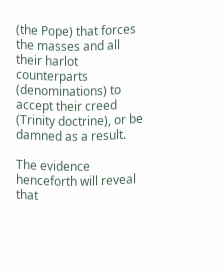(the Pope) that forces the masses and all their harlot counterparts (denominations) to accept their creed (Trinity doctrine), or be damned as a result.

The evidence henceforth will reveal that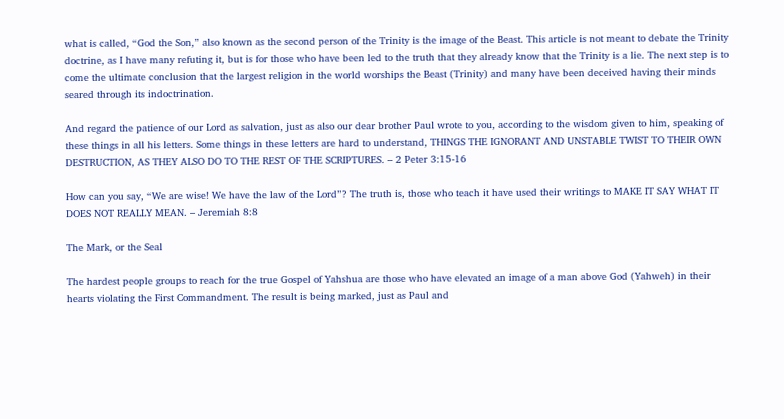what is called, “God the Son,” also known as the second person of the Trinity is the image of the Beast. This article is not meant to debate the Trinity doctrine, as I have many refuting it, but is for those who have been led to the truth that they already know that the Trinity is a lie. The next step is to come the ultimate conclusion that the largest religion in the world worships the Beast (Trinity) and many have been deceived having their minds seared through its indoctrination.

And regard the patience of our Lord as salvation, just as also our dear brother Paul wrote to you, according to the wisdom given to him, speaking of these things in all his letters. Some things in these letters are hard to understand, THINGS THE IGNORANT AND UNSTABLE TWIST TO THEIR OWN DESTRUCTION, AS THEY ALSO DO TO THE REST OF THE SCRIPTURES. – 2 Peter 3:15-16

How can you say, “We are wise! We have the law of the Lord”? The truth is, those who teach it have used their writings to MAKE IT SAY WHAT IT DOES NOT REALLY MEAN. – Jeremiah 8:8

The Mark, or the Seal

The hardest people groups to reach for the true Gospel of Yahshua are those who have elevated an image of a man above God (Yahweh) in their hearts violating the First Commandment. The result is being marked, just as Paul and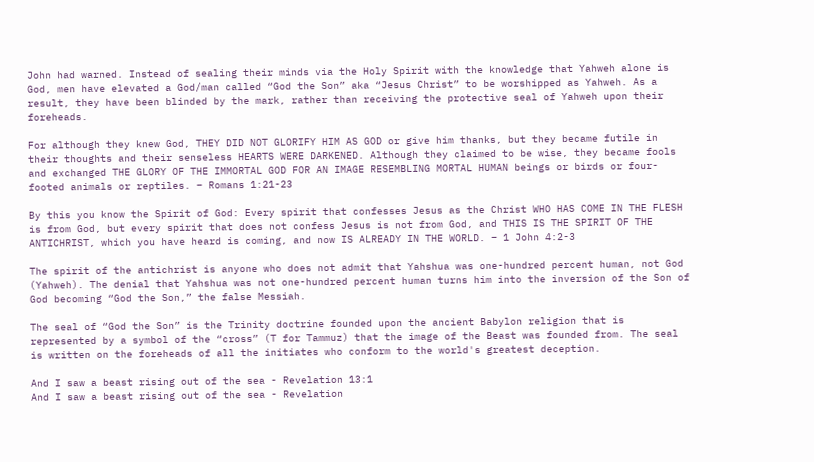John had warned. Instead of sealing their minds via the Holy Spirit with the knowledge that Yahweh alone is God, men have elevated a God/man called “God the Son” aka “Jesus Christ” to be worshipped as Yahweh. As a result, they have been blinded by the mark, rather than receiving the protective seal of Yahweh upon their foreheads.

For although they knew God, THEY DID NOT GLORIFY HIM AS GOD or give him thanks, but they became futile in their thoughts and their senseless HEARTS WERE DARKENED. Although they claimed to be wise, they became fools and exchanged THE GLORY OF THE IMMORTAL GOD FOR AN IMAGE RESEMBLING MORTAL HUMAN beings or birds or four-footed animals or reptiles. – Romans 1:21-23

By this you know the Spirit of God: Every spirit that confesses Jesus as the Christ WHO HAS COME IN THE FLESH is from God, but every spirit that does not confess Jesus is not from God, and THIS IS THE SPIRIT OF THE ANTICHRIST, which you have heard is coming, and now IS ALREADY IN THE WORLD. – 1 John 4:2-3

The spirit of the antichrist is anyone who does not admit that Yahshua was one-hundred percent human, not God (Yahweh). The denial that Yahshua was not one-hundred percent human turns him into the inversion of the Son of God becoming “God the Son,” the false Messiah.

The seal of “God the Son” is the Trinity doctrine founded upon the ancient Babylon religion that is represented by a symbol of the “cross” (T for Tammuz) that the image of the Beast was founded from. The seal is written on the foreheads of all the initiates who conform to the world's greatest deception.

And I saw a beast rising out of the sea - Revelation 13:1
And I saw a beast rising out of the sea - Revelation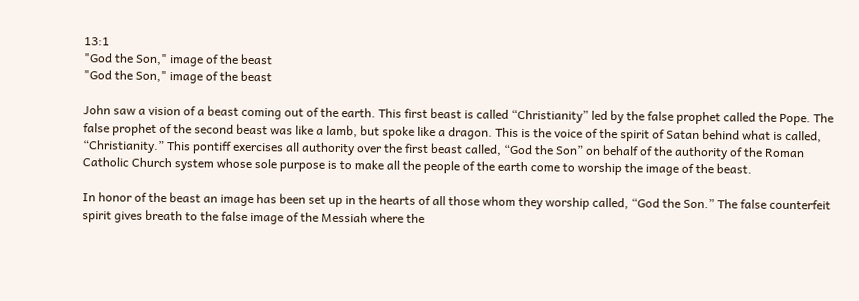13:1
"God the Son," image of the beast
"God the Son," image of the beast

John saw a vision of a beast coming out of the earth. This first beast is called “Christianity” led by the false prophet called the Pope. The false prophet of the second beast was like a lamb, but spoke like a dragon. This is the voice of the spirit of Satan behind what is called, “Christianity.” This pontiff exercises all authority over the first beast called, “God the Son” on behalf of the authority of the Roman Catholic Church system whose sole purpose is to make all the people of the earth come to worship the image of the beast.

In honor of the beast an image has been set up in the hearts of all those whom they worship called, “God the Son.” The false counterfeit spirit gives breath to the false image of the Messiah where the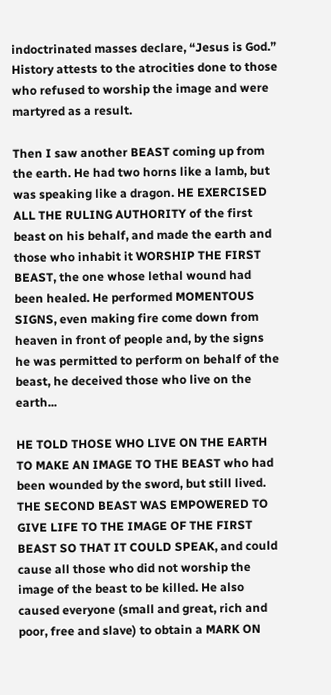indoctrinated masses declare, “Jesus is God.” History attests to the atrocities done to those who refused to worship the image and were martyred as a result.

Then I saw another BEAST coming up from the earth. He had two horns like a lamb, but was speaking like a dragon. HE EXERCISED ALL THE RULING AUTHORITY of the first beast on his behalf, and made the earth and those who inhabit it WORSHIP THE FIRST BEAST, the one whose lethal wound had been healed. He performed MOMENTOUS SIGNS, even making fire come down from heaven in front of people and, by the signs he was permitted to perform on behalf of the beast, he deceived those who live on the earth...

HE TOLD THOSE WHO LIVE ON THE EARTH TO MAKE AN IMAGE TO THE BEAST who had been wounded by the sword, but still lived. THE SECOND BEAST WAS EMPOWERED TO GIVE LIFE TO THE IMAGE OF THE FIRST BEAST SO THAT IT COULD SPEAK, and could cause all those who did not worship the image of the beast to be killed. He also caused everyone (small and great, rich and poor, free and slave) to obtain a MARK ON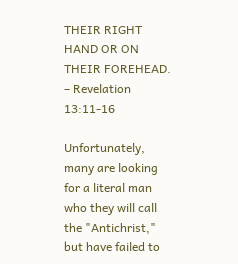THEIR RIGHT HAND OR ON THEIR FOREHEAD. – Revelation 13:11-16

Unfortunately, many are looking for a literal man who they will call the "Antichrist," but have failed to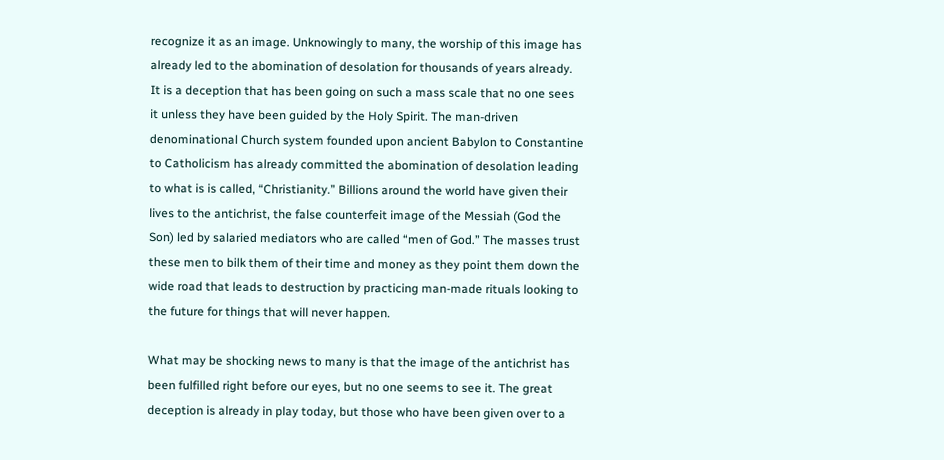recognize it as an image. Unknowingly to many, the worship of this image has already led to the abomination of desolation for thousands of years already. It is a deception that has been going on such a mass scale that no one sees it unless they have been guided by the Holy Spirit. The man-driven denominational Church system founded upon ancient Babylon to Constantine to Catholicism has already committed the abomination of desolation leading to what is is called, “Christianity.” Billions around the world have given their lives to the antichrist, the false counterfeit image of the Messiah (God the Son) led by salaried mediators who are called “men of God.” The masses trust these men to bilk them of their time and money as they point them down the wide road that leads to destruction by practicing man-made rituals looking to the future for things that will never happen.

What may be shocking news to many is that the image of the antichrist has been fulfilled right before our eyes, but no one seems to see it. The great deception is already in play today, but those who have been given over to a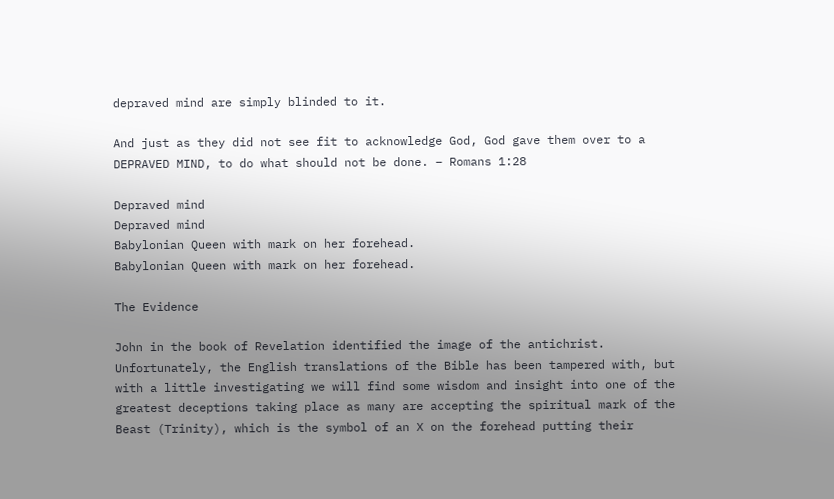depraved mind are simply blinded to it.

And just as they did not see fit to acknowledge God, God gave them over to a DEPRAVED MIND, to do what should not be done. – Romans 1:28

Depraved mind
Depraved mind
Babylonian Queen with mark on her forehead.
Babylonian Queen with mark on her forehead.

The Evidence

John in the book of Revelation identified the image of the antichrist. Unfortunately, the English translations of the Bible has been tampered with, but with a little investigating we will find some wisdom and insight into one of the greatest deceptions taking place as many are accepting the spiritual mark of the Beast (Trinity), which is the symbol of an X on the forehead putting their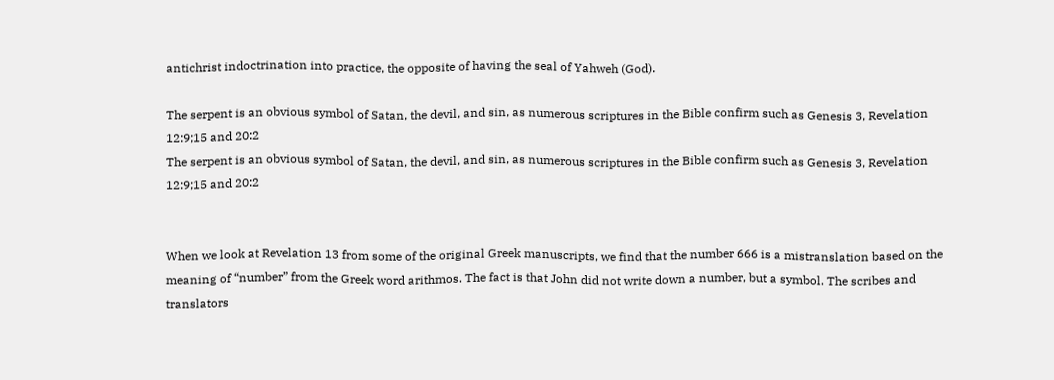antichrist indoctrination into practice, the opposite of having the seal of Yahweh (God).

The serpent is an obvious symbol of Satan, the devil, and sin, as numerous scriptures in the Bible confirm such as Genesis 3, Revelation 12:9;15 and 20:2
The serpent is an obvious symbol of Satan, the devil, and sin, as numerous scriptures in the Bible confirm such as Genesis 3, Revelation 12:9;15 and 20:2


When we look at Revelation 13 from some of the original Greek manuscripts, we find that the number 666 is a mistranslation based on the meaning of “number” from the Greek word arithmos. The fact is that John did not write down a number, but a symbol. The scribes and translators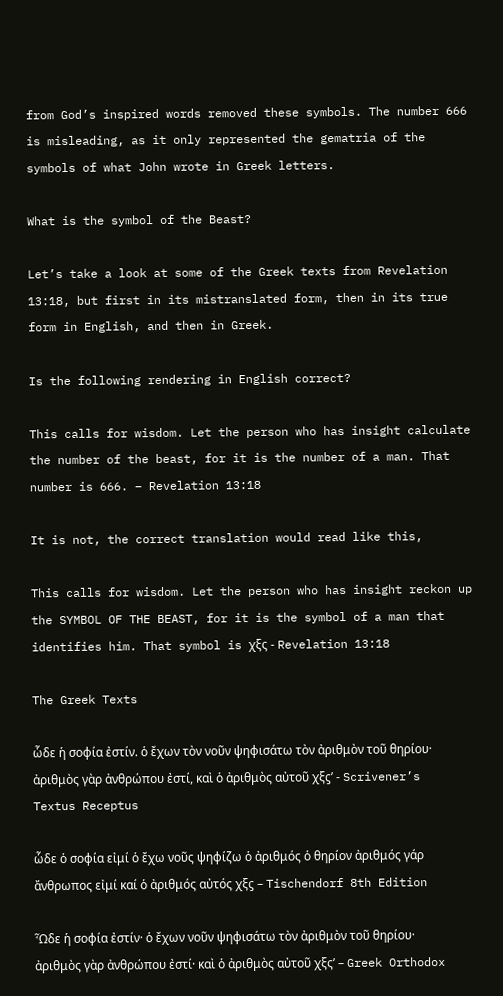from God’s inspired words removed these symbols. The number 666 is misleading, as it only represented the gematria of the symbols of what John wrote in Greek letters.

What is the symbol of the Beast?

Let’s take a look at some of the Greek texts from Revelation 13:18, but first in its mistranslated form, then in its true form in English, and then in Greek.

Is the following rendering in English correct?

This calls for wisdom. Let the person who has insight calculate the number of the beast, for it is the number of a man. That number is 666. – Revelation 13:18

It is not, the correct translation would read like this,

This calls for wisdom. Let the person who has insight reckon up the SYMBOL OF THE BEAST, for it is the symbol of a man that identifies him. That symbol is χξς - Revelation 13:18

The Greek Texts

ὧδε ἡ σοφία ἐστίν. ὁ ἔχων τὸν νοῦν ψηφισάτω τὸν ἀριθμὸν τοῦ θηρίου· ἀριθμὸς γὰρ ἀνθρώπου ἐστί, καὶ ὁ ἀριθμὸς αὐτοῦ χξϛʹ - Scrivener’s Textus Receptus

ὧδε ὁ σοφία εἰμί ὁ ἔχω νοῦς ψηφίζω ὁ ἀριθμός ὁ θηρίον ἀριθμός γάρ ἄνθρωπος εἰμί καί ὁ ἀριθμός αὐτός χξϛ – Tischendorf 8th Edition

Ὧδε ἡ σοφία ἐστίν· ὁ ἔχων νοῦν ψηφισάτω τὸν ἀριθμὸν τοῦ θηρίου· ἀριθμὸς γὰρ ἀνθρώπου ἐστί· καὶ ὁ ἀριθμὸς αὐτοῦ χξς’ – Greek Orthodox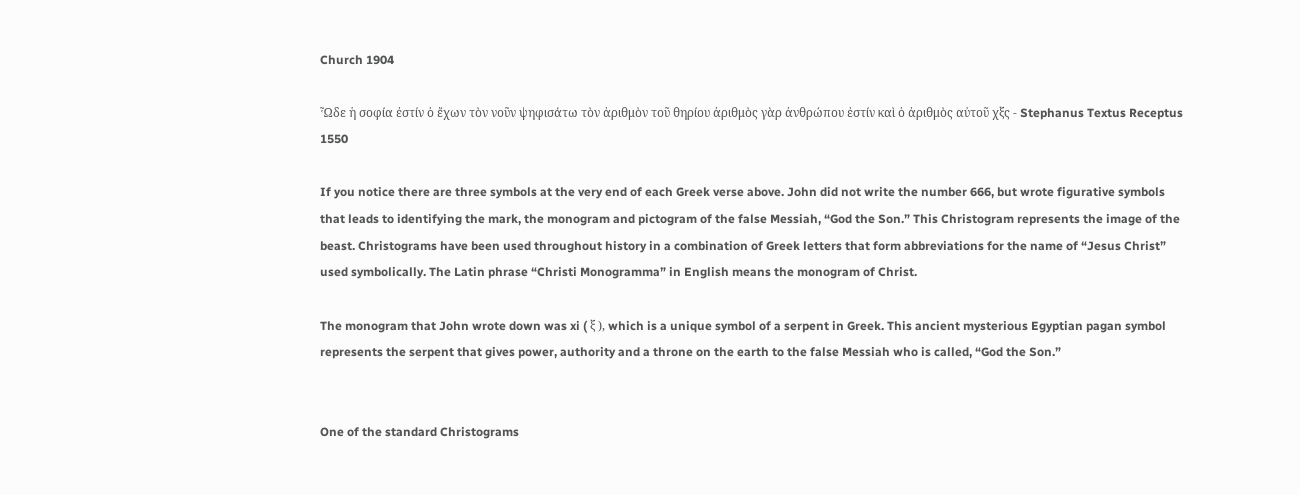Church 1904

Ὧδε ἡ σοφία ἐστίν ὁ ἔχων τὸν νοῦν ψηφισάτω τὸν ἀριθμὸν τοῦ θηρίου ἀριθμὸς γὰρ ἀνθρώπου ἐστίν καὶ ὁ ἀριθμὸς αὐτοῦ χξς - Stephanus Textus Receptus 1550

If you notice there are three symbols at the very end of each Greek verse above. John did not write the number 666, but wrote figurative symbols that leads to identifying the mark, the monogram and pictogram of the false Messiah, “God the Son.” This Christogram represents the image of the beast. Christograms have been used throughout history in a combination of Greek letters that form abbreviations for the name of “Jesus Christ” used symbolically. The Latin phrase “Christi Monogramma” in English means the monogram of Christ.

The monogram that John wrote down was xi ( ξ ), which is a unique symbol of a serpent in Greek. This ancient mysterious Egyptian pagan symbol represents the serpent that gives power, authority and a throne on the earth to the false Messiah who is called, “God the Son.”


One of the standard Christograms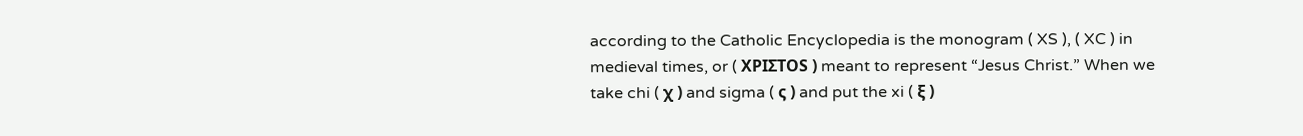according to the Catholic Encyclopedia is the monogram ( XS ), ( XC ) in medieval times, or ( ΧΡΙΣΤΟS ) meant to represent “Jesus Christ.” When we take chi ( χ ) and sigma ( ς ) and put the xi ( ξ )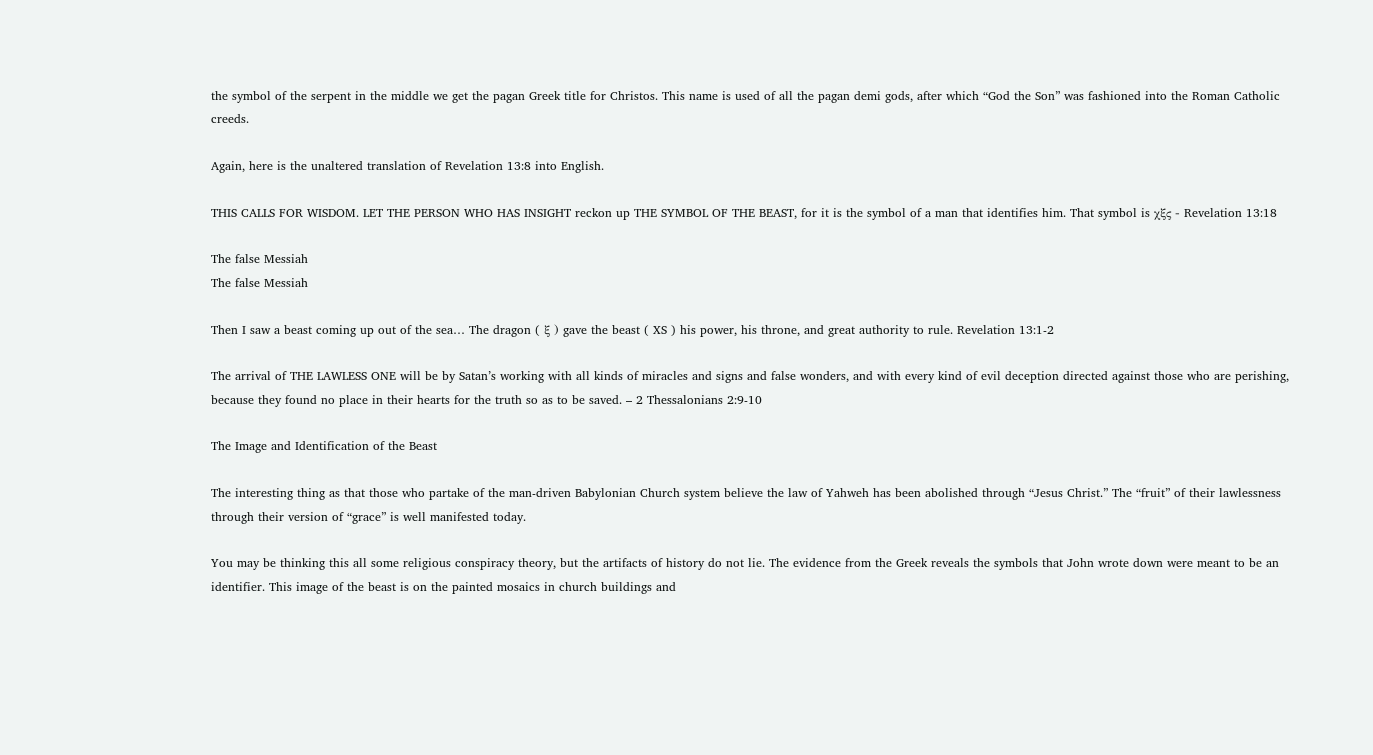the symbol of the serpent in the middle we get the pagan Greek title for Christos. This name is used of all the pagan demi gods, after which “God the Son” was fashioned into the Roman Catholic creeds.

Again, here is the unaltered translation of Revelation 13:8 into English.

THIS CALLS FOR WISDOM. LET THE PERSON WHO HAS INSIGHT reckon up THE SYMBOL OF THE BEAST, for it is the symbol of a man that identifies him. That symbol is χξς - Revelation 13:18

The false Messiah
The false Messiah

Then I saw a beast coming up out of the sea… The dragon ( ξ ) gave the beast ( XS ) his power, his throne, and great authority to rule. Revelation 13:1-2

The arrival of THE LAWLESS ONE will be by Satan’s working with all kinds of miracles and signs and false wonders, and with every kind of evil deception directed against those who are perishing, because they found no place in their hearts for the truth so as to be saved. – 2 Thessalonians 2:9-10

The Image and Identification of the Beast

The interesting thing as that those who partake of the man-driven Babylonian Church system believe the law of Yahweh has been abolished through “Jesus Christ.” The “fruit” of their lawlessness through their version of “grace” is well manifested today.

You may be thinking this all some religious conspiracy theory, but the artifacts of history do not lie. The evidence from the Greek reveals the symbols that John wrote down were meant to be an identifier. This image of the beast is on the painted mosaics in church buildings and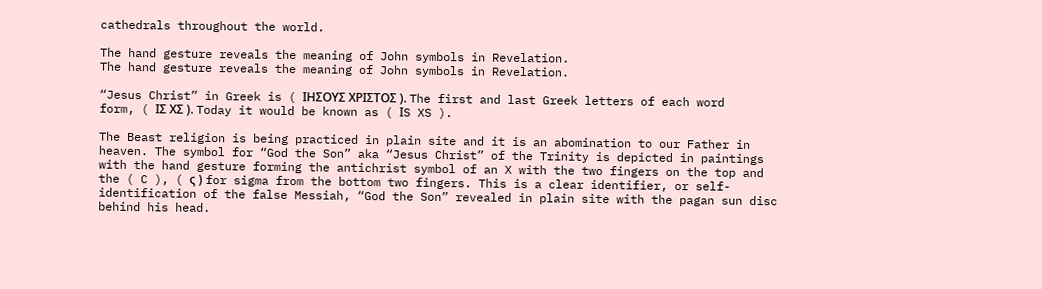cathedrals throughout the world.

The hand gesture reveals the meaning of John symbols in Revelation.
The hand gesture reveals the meaning of John symbols in Revelation.

“Jesus Christ” in Greek is ( ΙΗΣΟΥΣ ΧΡΙΣΤΟΣ ). The first and last Greek letters of each word form, ( ΙΣ XΣ ). Today it would be known as ( ΙS XS ).

The Beast religion is being practiced in plain site and it is an abomination to our Father in heaven. The symbol for “God the Son” aka “Jesus Christ” of the Trinity is depicted in paintings with the hand gesture forming the antichrist symbol of an X with the two fingers on the top and the ( C ), ( ς ) for sigma from the bottom two fingers. This is a clear identifier, or self-identification of the false Messiah, “God the Son” revealed in plain site with the pagan sun disc behind his head.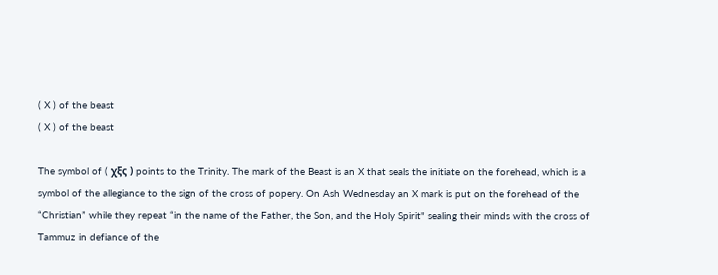( X ) of the beast
( X ) of the beast

The symbol of ( χξς ) points to the Trinity. The mark of the Beast is an X that seals the initiate on the forehead, which is a symbol of the allegiance to the sign of the cross of popery. On Ash Wednesday an X mark is put on the forehead of the “Christian” while they repeat “in the name of the Father, the Son, and the Holy Spirit" sealing their minds with the cross of Tammuz in defiance of the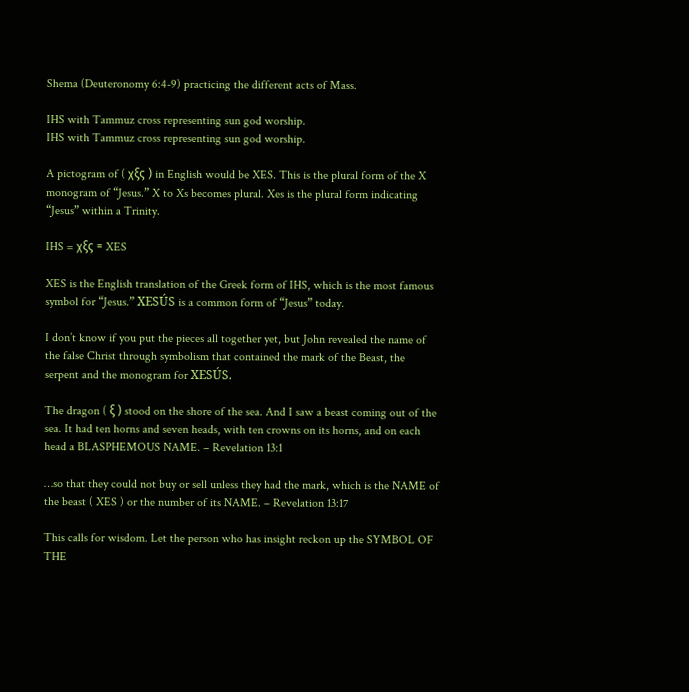Shema (Deuteronomy 6:4-9) practicing the different acts of Mass.

IHS with Tammuz cross representing sun god worship.
IHS with Tammuz cross representing sun god worship.

A pictogram of ( χξς ) in English would be XES. This is the plural form of the X monogram of “Jesus.” X to Xs becomes plural. Xes is the plural form indicating “Jesus” within a Trinity.

IHS = χξς = XES

XES is the English translation of the Greek form of IHS, which is the most famous symbol for “Jesus.” XESÚS is a common form of “Jesus” today.

I don’t know if you put the pieces all together yet, but John revealed the name of the false Christ through symbolism that contained the mark of the Beast, the serpent and the monogram for XESÚS.

The dragon ( ξ ) stood on the shore of the sea. And I saw a beast coming out of the sea. It had ten horns and seven heads, with ten crowns on its horns, and on each head a BLASPHEMOUS NAME. – Revelation 13:1

…so that they could not buy or sell unless they had the mark, which is the NAME of the beast ( XES ) or the number of its NAME. – Revelation 13:17

This calls for wisdom. Let the person who has insight reckon up the SYMBOL OF THE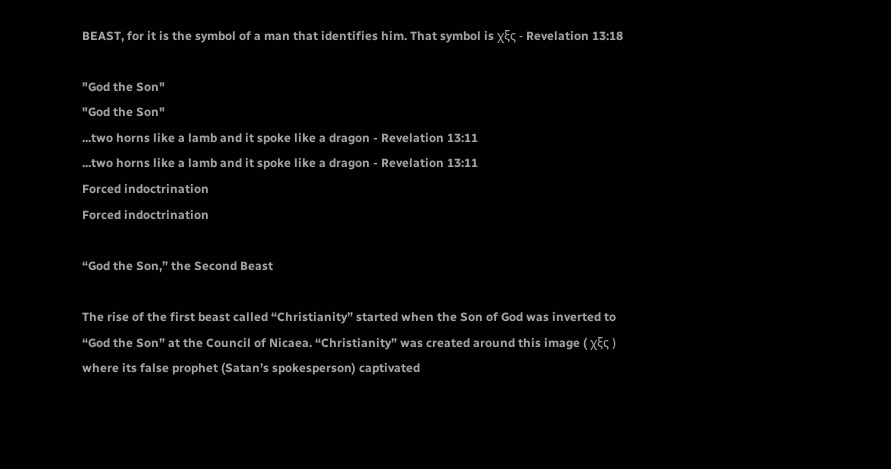BEAST, for it is the symbol of a man that identifies him. That symbol is χξς - Revelation 13:18

"God the Son"
"God the Son"
...two horns like a lamb and it spoke like a dragon - Revelation 13:11
...two horns like a lamb and it spoke like a dragon - Revelation 13:11
Forced indoctrination
Forced indoctrination

“God the Son,” the Second Beast

The rise of the first beast called “Christianity” started when the Son of God was inverted to “God the Son” at the Council of Nicaea. “Christianity” was created around this image ( χξς ) where its false prophet (Satan’s spokesperson) captivated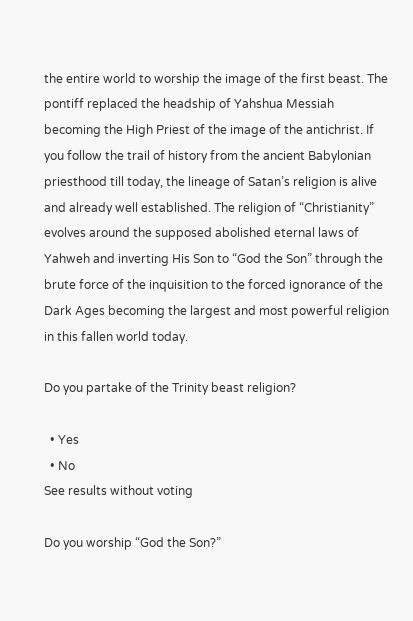the entire world to worship the image of the first beast. The pontiff replaced the headship of Yahshua Messiah becoming the High Priest of the image of the antichrist. If you follow the trail of history from the ancient Babylonian priesthood till today, the lineage of Satan’s religion is alive and already well established. The religion of “Christianity” evolves around the supposed abolished eternal laws of Yahweh and inverting His Son to “God the Son” through the brute force of the inquisition to the forced ignorance of the Dark Ages becoming the largest and most powerful religion in this fallen world today.

Do you partake of the Trinity beast religion?

  • Yes
  • No
See results without voting

Do you worship “God the Son?”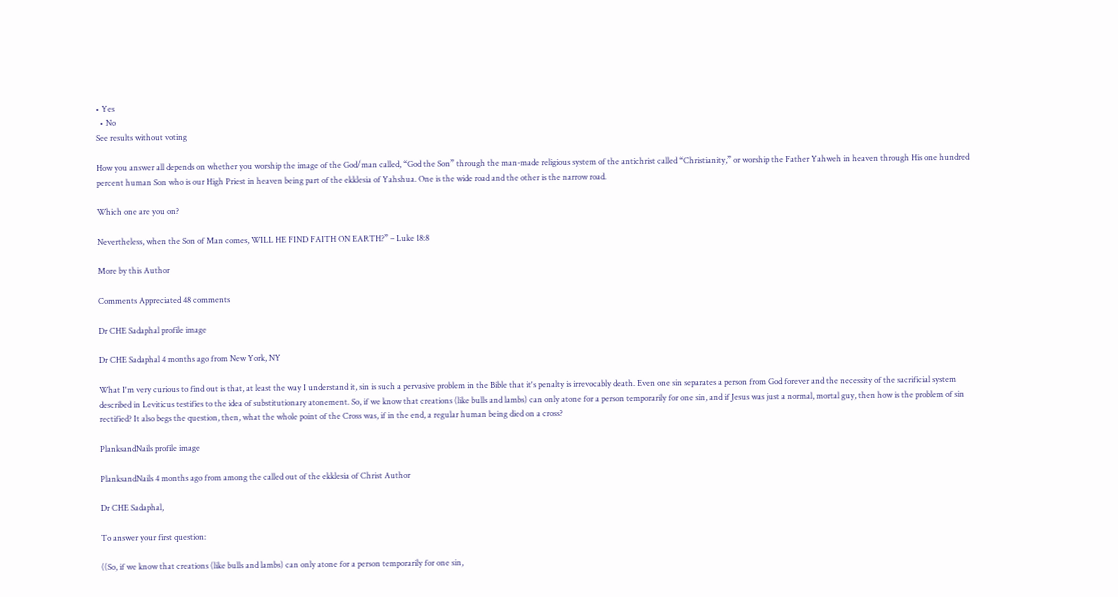• Yes
  • No
See results without voting

How you answer all depends on whether you worship the image of the God/man called, “God the Son” through the man-made religious system of the antichrist called “Christianity,” or worship the Father Yahweh in heaven through His one hundred percent human Son who is our High Priest in heaven being part of the ekklesia of Yahshua. One is the wide road and the other is the narrow road.

Which one are you on?

Nevertheless, when the Son of Man comes, WILL HE FIND FAITH ON EARTH?” – Luke 18:8

More by this Author

Comments Appreciated 48 comments

Dr CHE Sadaphal profile image

Dr CHE Sadaphal 4 months ago from New York, NY

What I'm very curious to find out is that, at least the way I understand it, sin is such a pervasive problem in the Bible that it's penalty is irrevocably death. Even one sin separates a person from God forever and the necessity of the sacrificial system described in Leviticus testifies to the idea of substitutionary atonement. So, if we know that creations (like bulls and lambs) can only atone for a person temporarily for one sin, and if Jesus was just a normal, mortal guy, then how is the problem of sin rectified? It also begs the question, then, what the whole point of the Cross was, if in the end, a regular human being died on a cross?

PlanksandNails profile image

PlanksandNails 4 months ago from among the called out of the ekklesia of Christ Author

Dr CHE Sadaphal,

To answer your first question:

((So, if we know that creations (like bulls and lambs) can only atone for a person temporarily for one sin,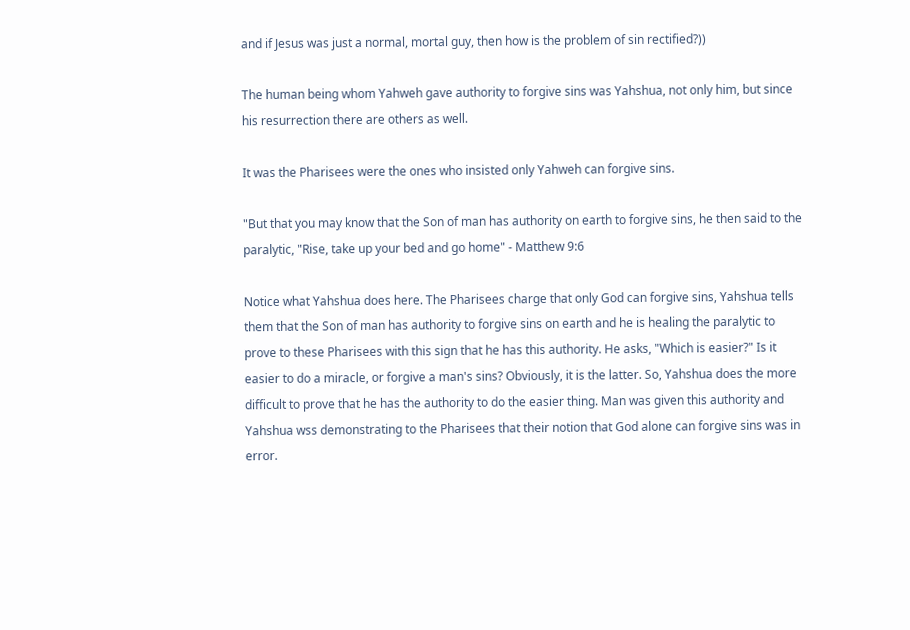and if Jesus was just a normal, mortal guy, then how is the problem of sin rectified?))

The human being whom Yahweh gave authority to forgive sins was Yahshua, not only him, but since his resurrection there are others as well.

It was the Pharisees were the ones who insisted only Yahweh can forgive sins.

"But that you may know that the Son of man has authority on earth to forgive sins, he then said to the paralytic, "Rise, take up your bed and go home" - Matthew 9:6

Notice what Yahshua does here. The Pharisees charge that only God can forgive sins, Yahshua tells them that the Son of man has authority to forgive sins on earth and he is healing the paralytic to prove to these Pharisees with this sign that he has this authority. He asks, "Which is easier?" Is it easier to do a miracle, or forgive a man's sins? Obviously, it is the latter. So, Yahshua does the more difficult to prove that he has the authority to do the easier thing. Man was given this authority and Yahshua wss demonstrating to the Pharisees that their notion that God alone can forgive sins was in error.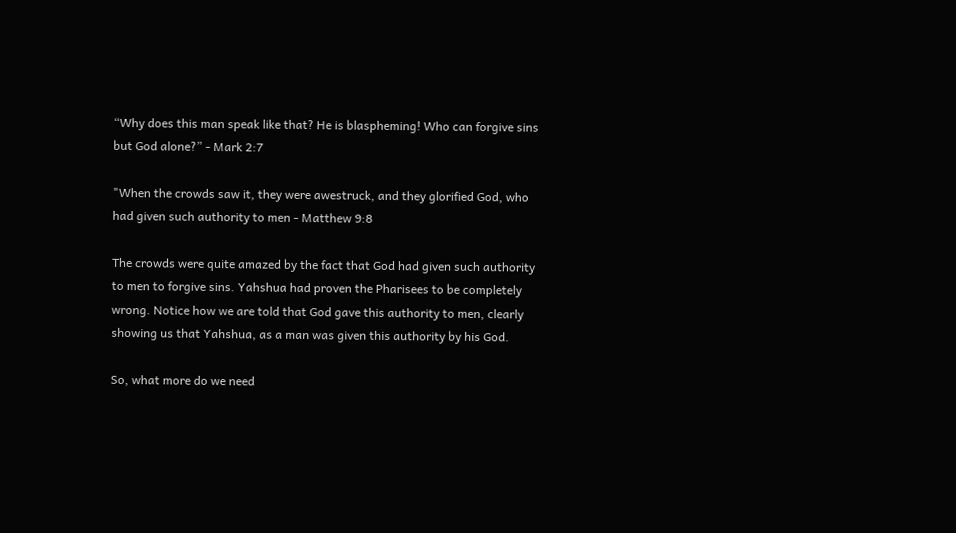“Why does this man speak like that? He is blaspheming! Who can forgive sins but God alone?” - Mark 2:7

"When the crowds saw it, they were awestruck, and they glorified God, who had given such authority to men - Matthew 9:8

The crowds were quite amazed by the fact that God had given such authority to men to forgive sins. Yahshua had proven the Pharisees to be completely wrong. Notice how we are told that God gave this authority to men, clearly showing us that Yahshua, as a man was given this authority by his God.

So, what more do we need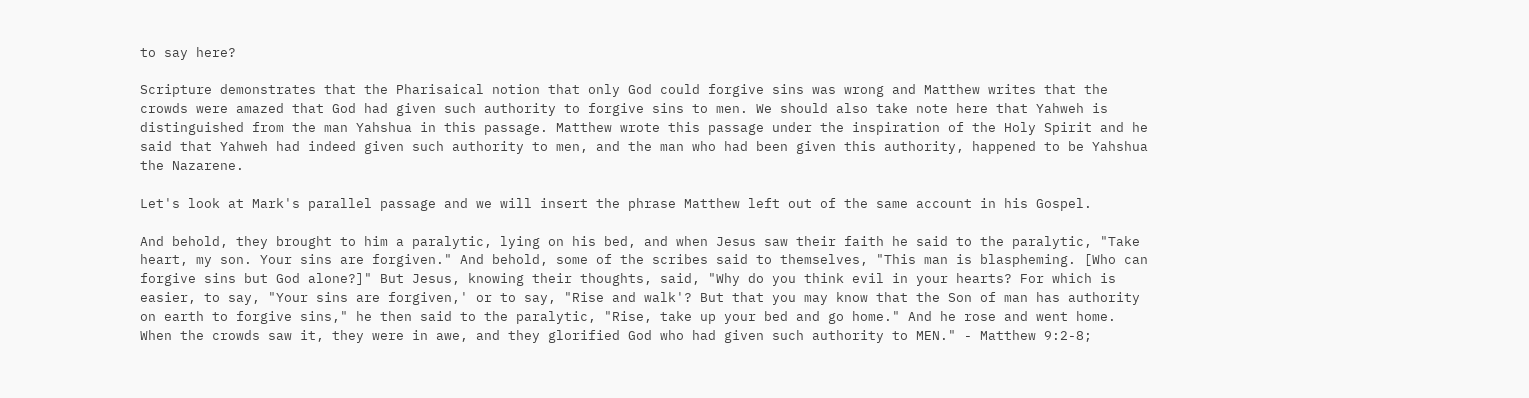to say here?

Scripture demonstrates that the Pharisaical notion that only God could forgive sins was wrong and Matthew writes that the crowds were amazed that God had given such authority to forgive sins to men. We should also take note here that Yahweh is distinguished from the man Yahshua in this passage. Matthew wrote this passage under the inspiration of the Holy Spirit and he said that Yahweh had indeed given such authority to men, and the man who had been given this authority, happened to be Yahshua the Nazarene.

Let's look at Mark's parallel passage and we will insert the phrase Matthew left out of the same account in his Gospel.

And behold, they brought to him a paralytic, lying on his bed, and when Jesus saw their faith he said to the paralytic, "Take heart, my son. Your sins are forgiven." And behold, some of the scribes said to themselves, "This man is blaspheming. [Who can forgive sins but God alone?]" But Jesus, knowing their thoughts, said, "Why do you think evil in your hearts? For which is easier, to say, "Your sins are forgiven,' or to say, "Rise and walk'? But that you may know that the Son of man has authority on earth to forgive sins," he then said to the paralytic, "Rise, take up your bed and go home." And he rose and went home. When the crowds saw it, they were in awe, and they glorified God who had given such authority to MEN." - Matthew 9:2-8;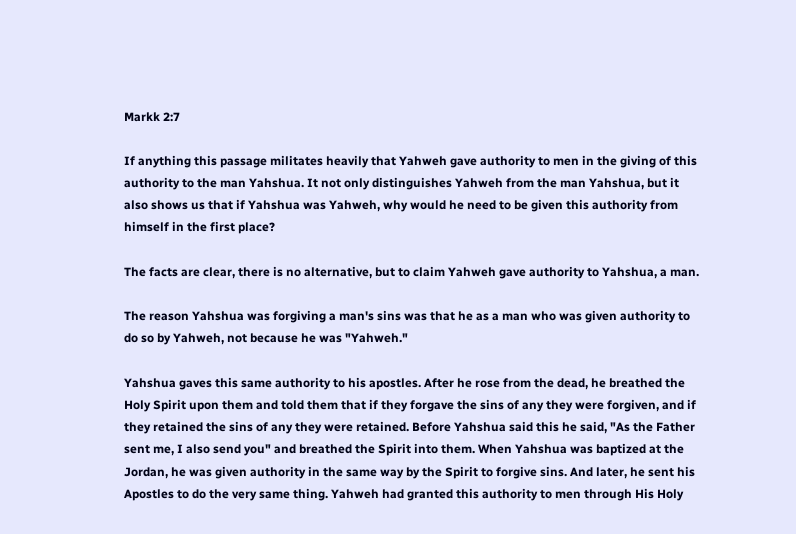Markk 2:7

If anything this passage militates heavily that Yahweh gave authority to men in the giving of this authority to the man Yahshua. It not only distinguishes Yahweh from the man Yahshua, but it also shows us that if Yahshua was Yahweh, why would he need to be given this authority from himself in the first place?

The facts are clear, there is no alternative, but to claim Yahweh gave authority to Yahshua, a man.

The reason Yahshua was forgiving a man's sins was that he as a man who was given authority to do so by Yahweh, not because he was "Yahweh."

Yahshua gaves this same authority to his apostles. After he rose from the dead, he breathed the Holy Spirit upon them and told them that if they forgave the sins of any they were forgiven, and if they retained the sins of any they were retained. Before Yahshua said this he said, "As the Father sent me, I also send you" and breathed the Spirit into them. When Yahshua was baptized at the Jordan, he was given authority in the same way by the Spirit to forgive sins. And later, he sent his Apostles to do the very same thing. Yahweh had granted this authority to men through His Holy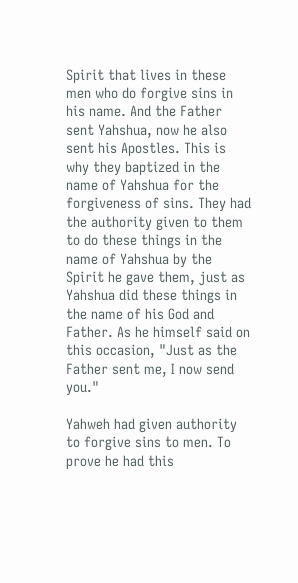Spirit that lives in these men who do forgive sins in his name. And the Father sent Yahshua, now he also sent his Apostles. This is why they baptized in the name of Yahshua for the forgiveness of sins. They had the authority given to them to do these things in the name of Yahshua by the Spirit he gave them, just as Yahshua did these things in the name of his God and Father. As he himself said on this occasion, "Just as the Father sent me, I now send you."

Yahweh had given authority to forgive sins to men. To prove he had this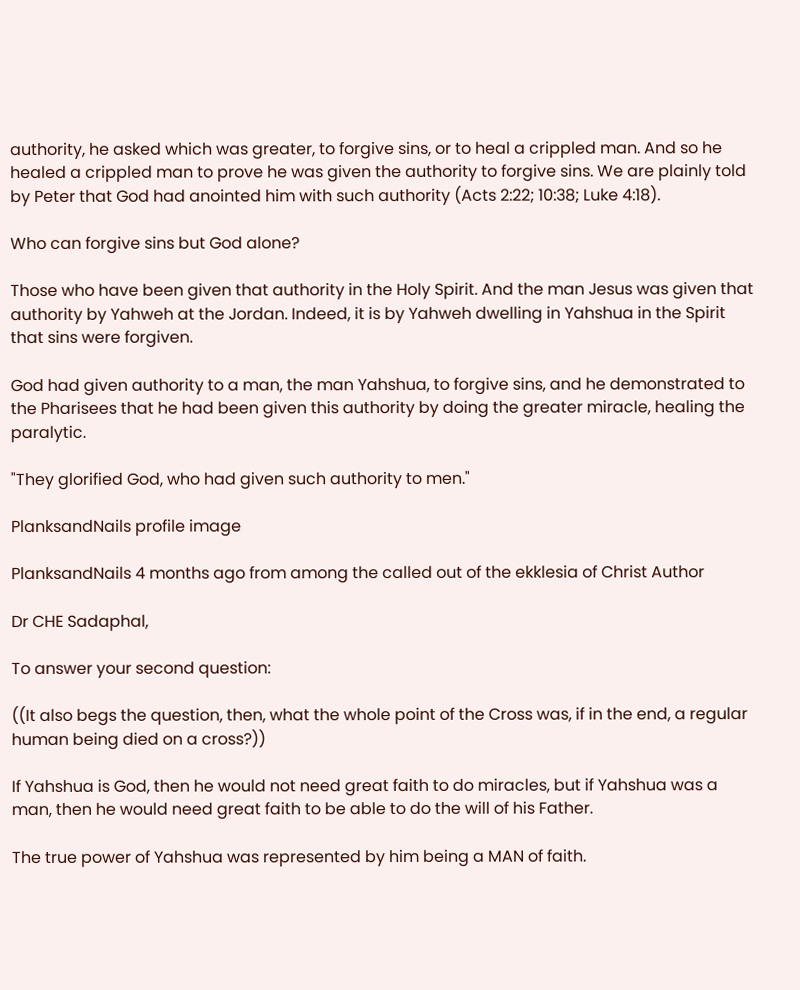authority, he asked which was greater, to forgive sins, or to heal a crippled man. And so he healed a crippled man to prove he was given the authority to forgive sins. We are plainly told by Peter that God had anointed him with such authority (Acts 2:22; 10:38; Luke 4:18).

Who can forgive sins but God alone?

Those who have been given that authority in the Holy Spirit. And the man Jesus was given that authority by Yahweh at the Jordan. Indeed, it is by Yahweh dwelling in Yahshua in the Spirit that sins were forgiven.

God had given authority to a man, the man Yahshua, to forgive sins, and he demonstrated to the Pharisees that he had been given this authority by doing the greater miracle, healing the paralytic.

"They glorified God, who had given such authority to men."

PlanksandNails profile image

PlanksandNails 4 months ago from among the called out of the ekklesia of Christ Author

Dr CHE Sadaphal,

To answer your second question:

((It also begs the question, then, what the whole point of the Cross was, if in the end, a regular human being died on a cross?))

If Yahshua is God, then he would not need great faith to do miracles, but if Yahshua was a man, then he would need great faith to be able to do the will of his Father.

The true power of Yahshua was represented by him being a MAN of faith.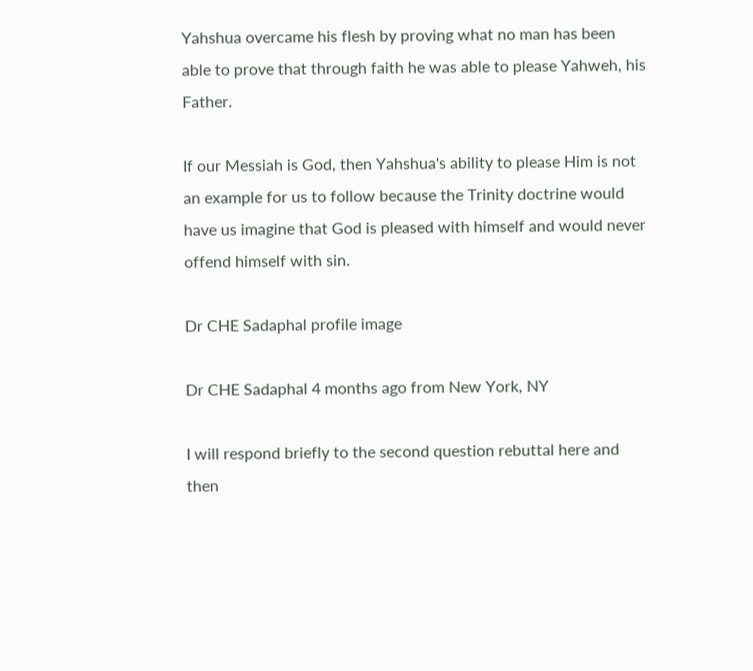Yahshua overcame his flesh by proving what no man has been able to prove that through faith he was able to please Yahweh, his Father.

If our Messiah is God, then Yahshua's ability to please Him is not an example for us to follow because the Trinity doctrine would have us imagine that God is pleased with himself and would never offend himself with sin.

Dr CHE Sadaphal profile image

Dr CHE Sadaphal 4 months ago from New York, NY

I will respond briefly to the second question rebuttal here and then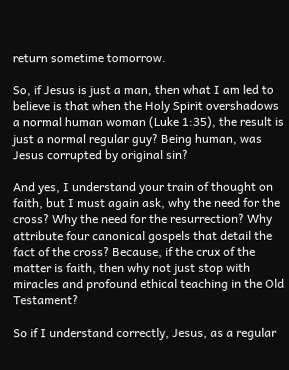return sometime tomorrow.

So, if Jesus is just a man, then what I am led to believe is that when the Holy Spirit overshadows a normal human woman (Luke 1:35), the result is just a normal regular guy? Being human, was Jesus corrupted by original sin?

And yes, I understand your train of thought on faith, but I must again ask, why the need for the cross? Why the need for the resurrection? Why attribute four canonical gospels that detail the fact of the cross? Because, if the crux of the matter is faith, then why not just stop with miracles and profound ethical teaching in the Old Testament?

So if I understand correctly, Jesus, as a regular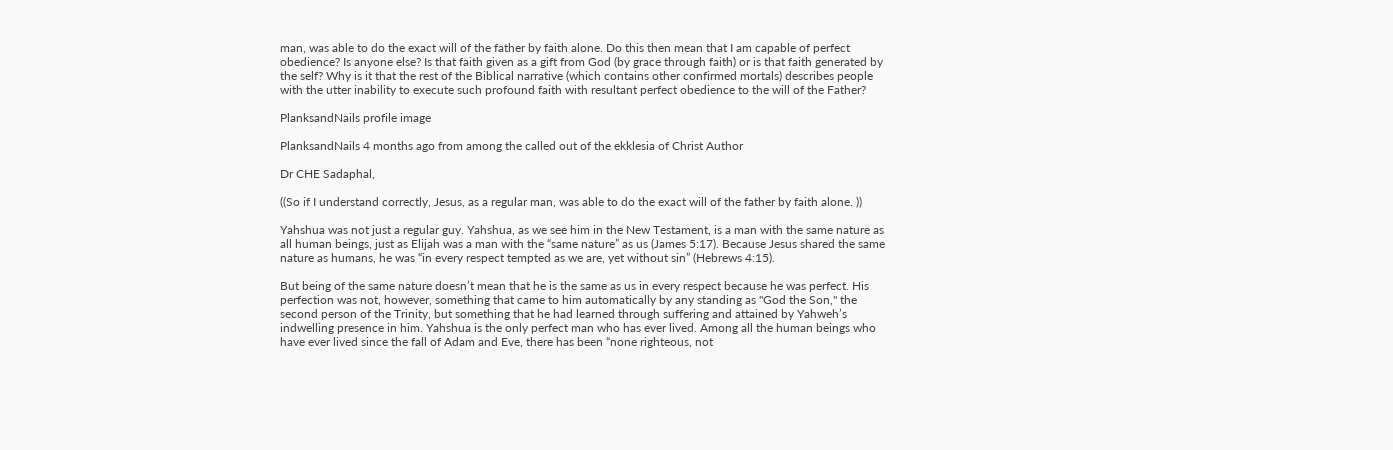man, was able to do the exact will of the father by faith alone. Do this then mean that I am capable of perfect obedience? Is anyone else? Is that faith given as a gift from God (by grace through faith) or is that faith generated by the self? Why is it that the rest of the Biblical narrative (which contains other confirmed mortals) describes people with the utter inability to execute such profound faith with resultant perfect obedience to the will of the Father?

PlanksandNails profile image

PlanksandNails 4 months ago from among the called out of the ekklesia of Christ Author

Dr CHE Sadaphal,

((So if I understand correctly, Jesus, as a regular man, was able to do the exact will of the father by faith alone. ))

Yahshua was not just a regular guy. Yahshua, as we see him in the New Testament, is a man with the same nature as all human beings, just as Elijah was a man with the “same nature” as us (James 5:17). Because Jesus shared the same nature as humans, he was “in every respect tempted as we are, yet without sin” (Hebrews 4:15).

But being of the same nature doesn’t mean that he is the same as us in every respect because he was perfect. His perfection was not, however, something that came to him automatically by any standing as "God the Son," the second person of the Trinity, but something that he had learned through suffering and attained by Yahweh’s indwelling presence in him. Yahshua is the only perfect man who has ever lived. Among all the human beings who have ever lived since the fall of Adam and Eve, there has been “none righteous, not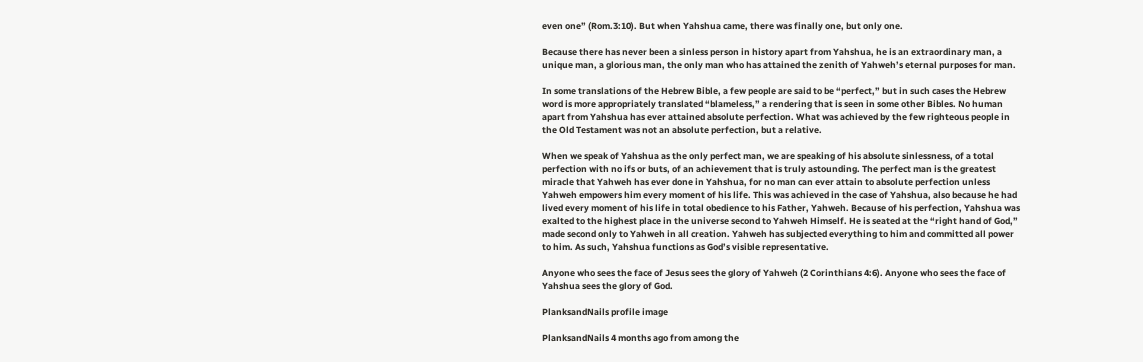even one” (Rom.3:10). But when Yahshua came, there was finally one, but only one.

Because there has never been a sinless person in history apart from Yahshua, he is an extraordinary man, a unique man, a glorious man, the only man who has attained the zenith of Yahweh’s eternal purposes for man.

In some translations of the Hebrew Bible, a few people are said to be “perfect,” but in such cases the Hebrew word is more appropriately translated “blameless,” a rendering that is seen in some other Bibles. No human apart from Yahshua has ever attained absolute perfection. What was achieved by the few righteous people in the Old Testament was not an absolute perfection, but a relative.

When we speak of Yahshua as the only perfect man, we are speaking of his absolute sinlessness, of a total perfection with no ifs or buts, of an achievement that is truly astounding. The perfect man is the greatest miracle that Yahweh has ever done in Yahshua, for no man can ever attain to absolute perfection unless Yahweh empowers him every moment of his life. This was achieved in the case of Yahshua, also because he had lived every moment of his life in total obedience to his Father, Yahweh. Because of his perfection, Yahshua was exalted to the highest place in the universe second to Yahweh Himself. He is seated at the “right hand of God,” made second only to Yahweh in all creation. Yahweh has subjected everything to him and committed all power to him. As such, Yahshua functions as God’s visible representative.

Anyone who sees the face of Jesus sees the glory of Yahweh (2 Corinthians 4:6). Anyone who sees the face of Yahshua sees the glory of God.

PlanksandNails profile image

PlanksandNails 4 months ago from among the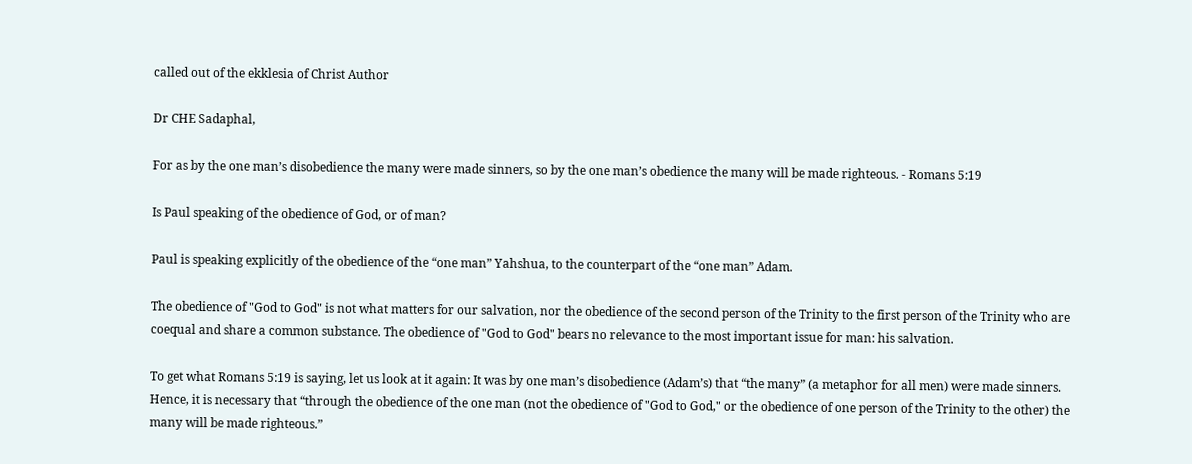called out of the ekklesia of Christ Author

Dr CHE Sadaphal,

For as by the one man’s disobedience the many were made sinners, so by the one man’s obedience the many will be made righteous. - Romans 5:19

Is Paul speaking of the obedience of God, or of man?

Paul is speaking explicitly of the obedience of the “one man” Yahshua, to the counterpart of the “one man” Adam.

The obedience of "God to God" is not what matters for our salvation, nor the obedience of the second person of the Trinity to the first person of the Trinity who are coequal and share a common substance. The obedience of "God to God" bears no relevance to the most important issue for man: his salvation.

To get what Romans 5:19 is saying, let us look at it again: It was by one man’s disobedience (Adam’s) that “the many” (a metaphor for all men) were made sinners. Hence, it is necessary that “through the obedience of the one man (not the obedience of "God to God," or the obedience of one person of the Trinity to the other) the many will be made righteous.”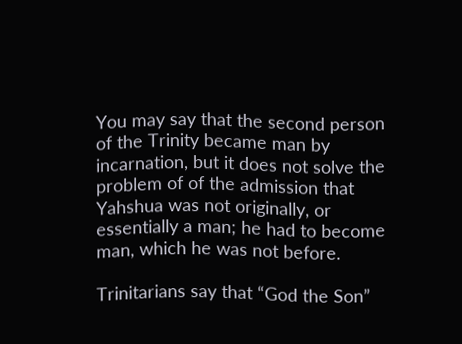You may say that the second person of the Trinity became man by incarnation, but it does not solve the problem of of the admission that Yahshua was not originally, or essentially a man; he had to become man, which he was not before.

Trinitarians say that “God the Son”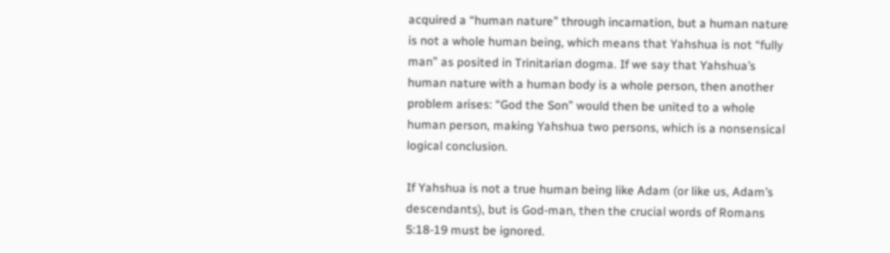acquired a “human nature” through incarnation, but a human nature is not a whole human being, which means that Yahshua is not “fully man” as posited in Trinitarian dogma. If we say that Yahshua’s human nature with a human body is a whole person, then another problem arises: “God the Son” would then be united to a whole human person, making Yahshua two persons, which is a nonsensical logical conclusion.

If Yahshua is not a true human being like Adam (or like us, Adam’s descendants), but is God-man, then the crucial words of Romans 5:18-19 must be ignored.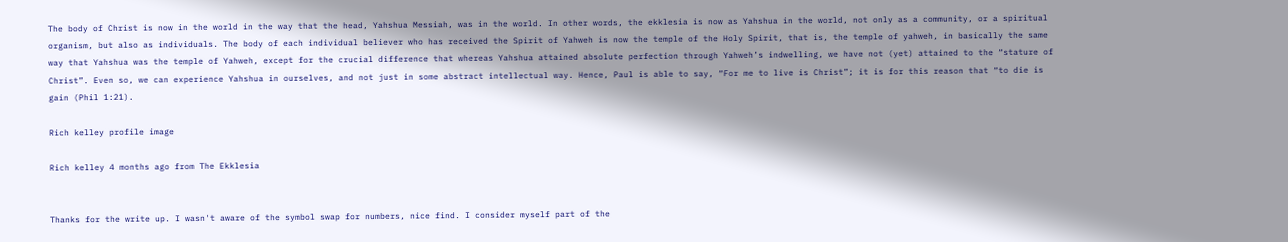The body of Christ is now in the world in the way that the head, Yahshua Messiah, was in the world. In other words, the ekklesia is now as Yahshua in the world, not only as a community, or a spiritual organism, but also as individuals. The body of each individual believer who has received the Spirit of Yahweh is now the temple of the Holy Spirit, that is, the temple of yahweh, in basically the same way that Yahshua was the temple of Yahweh, except for the crucial difference that whereas Yahshua attained absolute perfection through Yahweh’s indwelling, we have not (yet) attained to the “stature of Christ”. Even so, we can experience Yahshua in ourselves, and not just in some abstract intellectual way. Hence, Paul is able to say, “For me to live is Christ”; it is for this reason that “to die is gain (Phil 1:21).

Rich kelley profile image

Rich kelley 4 months ago from The Ekklesia


Thanks for the write up. I wasn't aware of the symbol swap for numbers, nice find. I consider myself part of the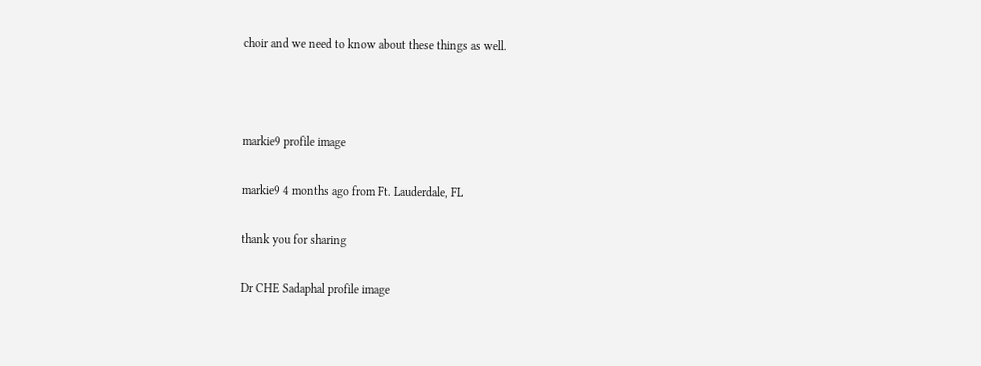choir and we need to know about these things as well.



markie9 profile image

markie9 4 months ago from Ft. Lauderdale, FL

thank you for sharing

Dr CHE Sadaphal profile image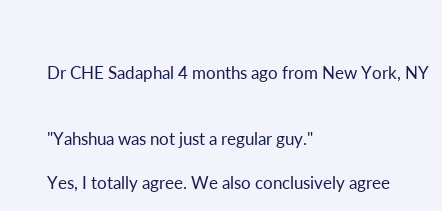Dr CHE Sadaphal 4 months ago from New York, NY


"Yahshua was not just a regular guy."

Yes, I totally agree. We also conclusively agree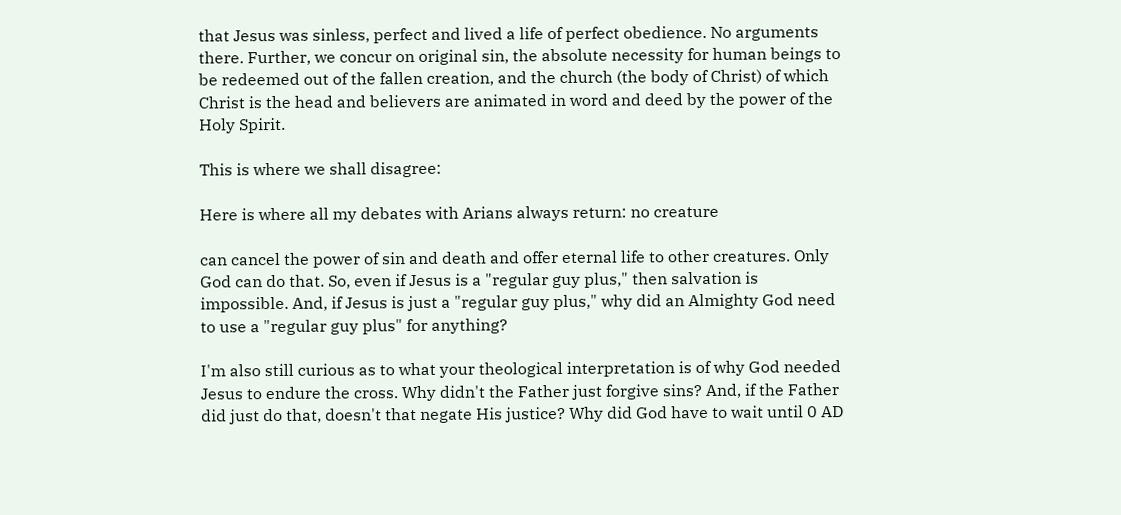that Jesus was sinless, perfect and lived a life of perfect obedience. No arguments there. Further, we concur on original sin, the absolute necessity for human beings to be redeemed out of the fallen creation, and the church (the body of Christ) of which Christ is the head and believers are animated in word and deed by the power of the Holy Spirit.

This is where we shall disagree:

Here is where all my debates with Arians always return: no creature

can cancel the power of sin and death and offer eternal life to other creatures. Only God can do that. So, even if Jesus is a "regular guy plus," then salvation is impossible. And, if Jesus is just a "regular guy plus," why did an Almighty God need to use a "regular guy plus" for anything?

I'm also still curious as to what your theological interpretation is of why God needed Jesus to endure the cross. Why didn't the Father just forgive sins? And, if the Father did just do that, doesn't that negate His justice? Why did God have to wait until 0 AD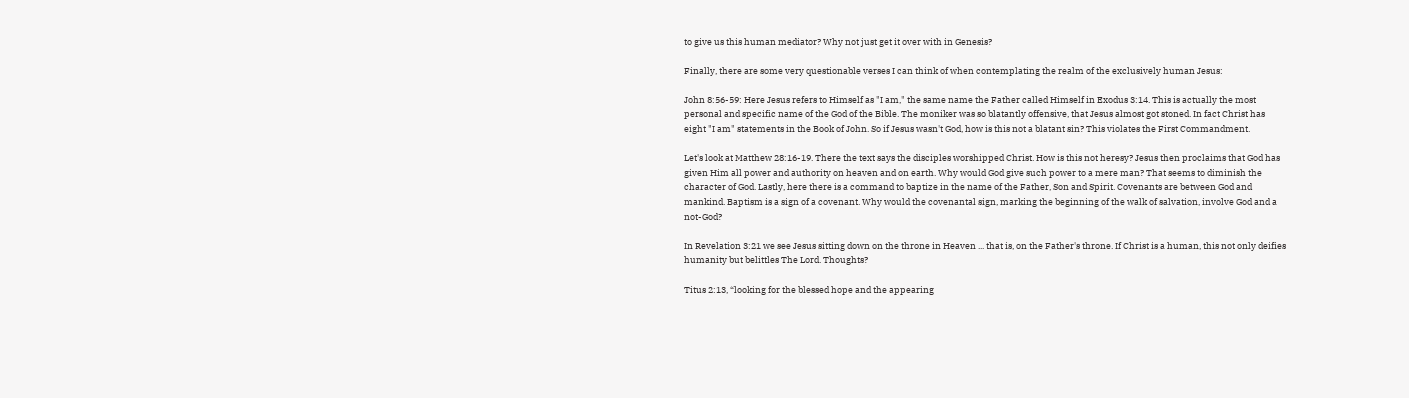to give us this human mediator? Why not just get it over with in Genesis?

Finally, there are some very questionable verses I can think of when contemplating the realm of the exclusively human Jesus:

John 8:56-59: Here Jesus refers to Himself as "I am," the same name the Father called Himself in Exodus 3:14. This is actually the most personal and specific name of the God of the Bible. The moniker was so blatantly offensive, that Jesus almost got stoned. In fact Christ has eight "I am" statements in the Book of John. So if Jesus wasn't God, how is this not a blatant sin? This violates the First Commandment.

Let's look at Matthew 28:16-19. There the text says the disciples worshipped Christ. How is this not heresy? Jesus then proclaims that God has given Him all power and authority on heaven and on earth. Why would God give such power to a mere man? That seems to diminish the character of God. Lastly, here there is a command to baptize in the name of the Father, Son and Spirit. Covenants are between God and mankind. Baptism is a sign of a covenant. Why would the covenantal sign, marking the beginning of the walk of salvation, involve God and a not-God?

In Revelation 3:21 we see Jesus sitting down on the throne in Heaven ... that is, on the Father's throne. If Christ is a human, this not only deifies humanity but belittles The Lord. Thoughts?

Titus 2:13, “looking for the blessed hope and the appearing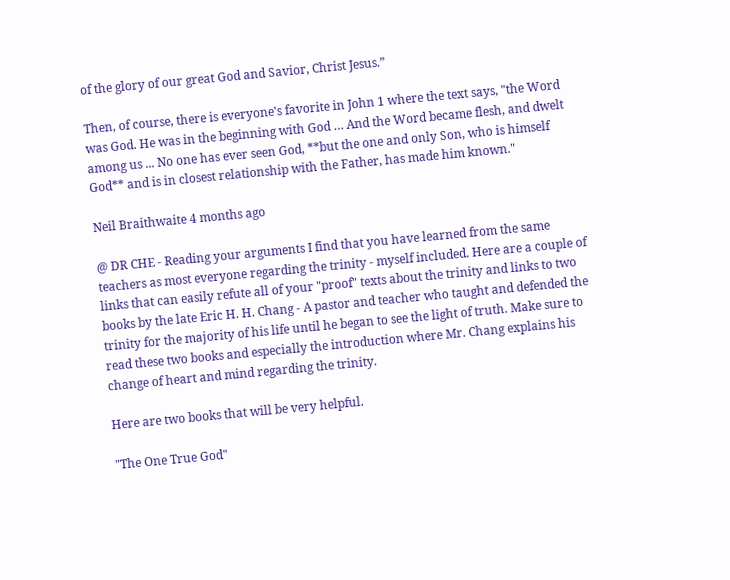of the glory of our great God and Savior, Christ Jesus.”

Then, of course, there is everyone's favorite in John 1 where the text says, "the Word was God. He was in the beginning with God … And the Word became flesh, and dwelt among us ... No one has ever seen God, **but the one and only Son, who is himself God** and is in closest relationship with the Father, has made him known."

Neil Braithwaite 4 months ago

@ DR CHE - Reading your arguments I find that you have learned from the same teachers as most everyone regarding the trinity - myself included. Here are a couple of links that can easily refute all of your "proof" texts about the trinity and links to two books by the late Eric H. H. Chang - A pastor and teacher who taught and defended the trinity for the majority of his life until he began to see the light of truth. Make sure to read these two books and especially the introduction where Mr. Chang explains his change of heart and mind regarding the trinity.

Here are two books that will be very helpful.

"The One True God"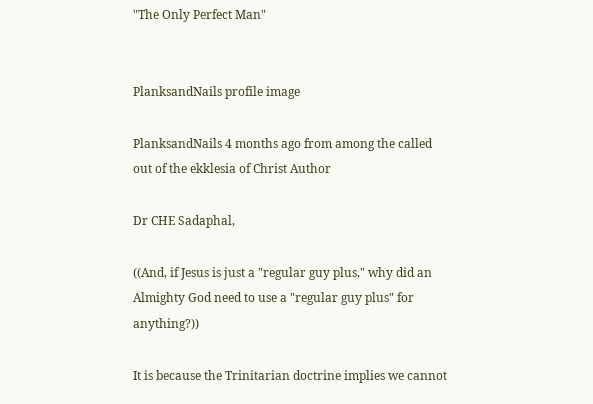"The Only Perfect Man"


PlanksandNails profile image

PlanksandNails 4 months ago from among the called out of the ekklesia of Christ Author

Dr CHE Sadaphal,

((And, if Jesus is just a "regular guy plus," why did an Almighty God need to use a "regular guy plus" for anything?))

It is because the Trinitarian doctrine implies we cannot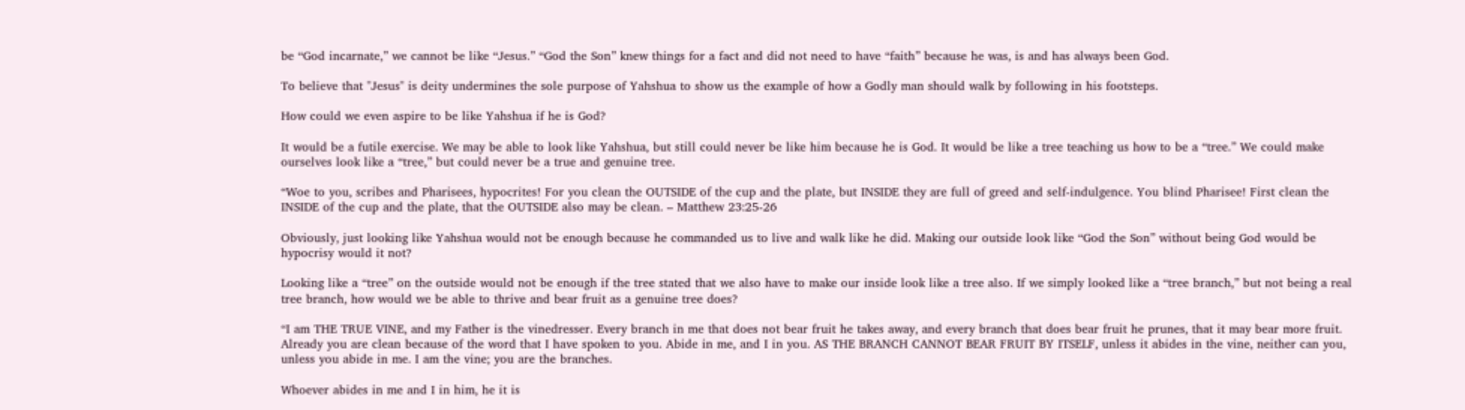be “God incarnate,” we cannot be like “Jesus.” “God the Son” knew things for a fact and did not need to have “faith” because he was, is and has always been God.

To believe that "Jesus" is deity undermines the sole purpose of Yahshua to show us the example of how a Godly man should walk by following in his footsteps.

How could we even aspire to be like Yahshua if he is God?

It would be a futile exercise. We may be able to look like Yahshua, but still could never be like him because he is God. It would be like a tree teaching us how to be a “tree.” We could make ourselves look like a “tree,” but could never be a true and genuine tree.

“Woe to you, scribes and Pharisees, hypocrites! For you clean the OUTSIDE of the cup and the plate, but INSIDE they are full of greed and self-indulgence. You blind Pharisee! First clean the INSIDE of the cup and the plate, that the OUTSIDE also may be clean. – Matthew 23:25-26

Obviously, just looking like Yahshua would not be enough because he commanded us to live and walk like he did. Making our outside look like “God the Son” without being God would be hypocrisy would it not?

Looking like a “tree” on the outside would not be enough if the tree stated that we also have to make our inside look like a tree also. If we simply looked like a “tree branch,” but not being a real tree branch, how would we be able to thrive and bear fruit as a genuine tree does?

“I am THE TRUE VINE, and my Father is the vinedresser. Every branch in me that does not bear fruit he takes away, and every branch that does bear fruit he prunes, that it may bear more fruit. Already you are clean because of the word that I have spoken to you. Abide in me, and I in you. AS THE BRANCH CANNOT BEAR FRUIT BY ITSELF, unless it abides in the vine, neither can you, unless you abide in me. I am the vine; you are the branches.

Whoever abides in me and I in him, he it is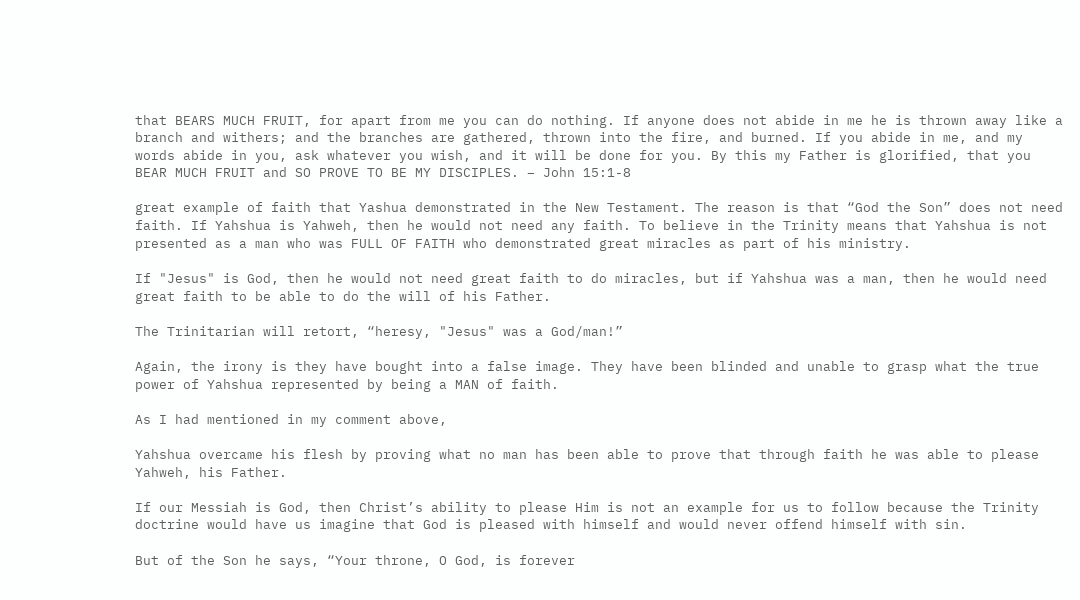that BEARS MUCH FRUIT, for apart from me you can do nothing. If anyone does not abide in me he is thrown away like a branch and withers; and the branches are gathered, thrown into the fire, and burned. If you abide in me, and my words abide in you, ask whatever you wish, and it will be done for you. By this my Father is glorified, that you BEAR MUCH FRUIT and SO PROVE TO BE MY DISCIPLES. – John 15:1-8

great example of faith that Yashua demonstrated in the New Testament. The reason is that “God the Son” does not need faith. If Yahshua is Yahweh, then he would not need any faith. To believe in the Trinity means that Yahshua is not presented as a man who was FULL OF FAITH who demonstrated great miracles as part of his ministry.

If "Jesus" is God, then he would not need great faith to do miracles, but if Yahshua was a man, then he would need great faith to be able to do the will of his Father.

The Trinitarian will retort, “heresy, "Jesus" was a God/man!”

Again, the irony is they have bought into a false image. They have been blinded and unable to grasp what the true power of Yahshua represented by being a MAN of faith.

As I had mentioned in my comment above,

Yahshua overcame his flesh by proving what no man has been able to prove that through faith he was able to please Yahweh, his Father.

If our Messiah is God, then Christ’s ability to please Him is not an example for us to follow because the Trinity doctrine would have us imagine that God is pleased with himself and would never offend himself with sin.

But of the Son he says, “Your throne, O God, is forever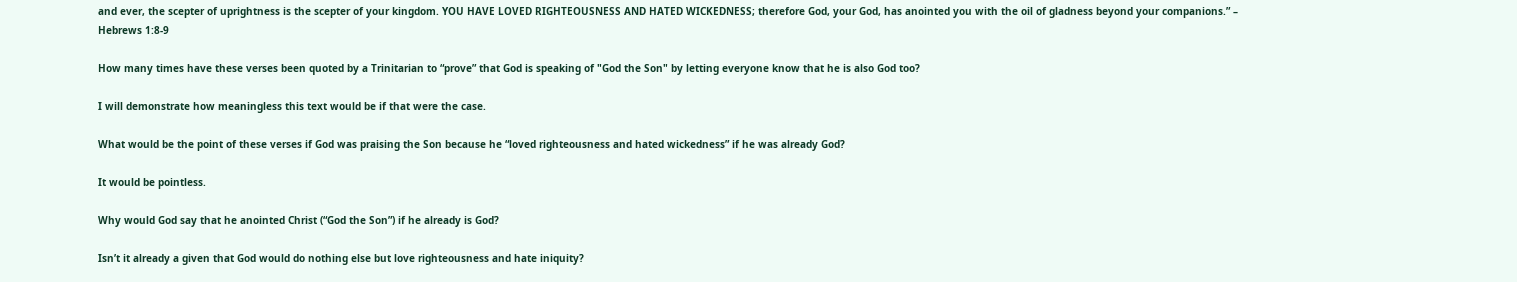and ever, the scepter of uprightness is the scepter of your kingdom. YOU HAVE LOVED RIGHTEOUSNESS AND HATED WICKEDNESS; therefore God, your God, has anointed you with the oil of gladness beyond your companions.” – Hebrews 1:8-9

How many times have these verses been quoted by a Trinitarian to “prove” that God is speaking of "God the Son" by letting everyone know that he is also God too?

I will demonstrate how meaningless this text would be if that were the case.

What would be the point of these verses if God was praising the Son because he “loved righteousness and hated wickedness” if he was already God?

It would be pointless.

Why would God say that he anointed Christ (“God the Son”) if he already is God?

Isn’t it already a given that God would do nothing else but love righteousness and hate iniquity?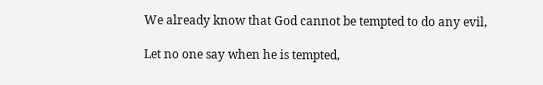We already know that God cannot be tempted to do any evil,

Let no one say when he is tempted,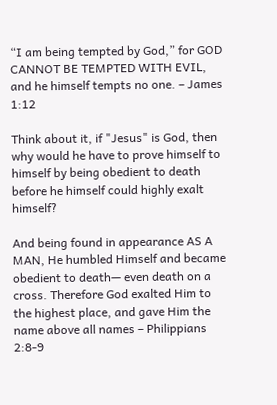“I am being tempted by God,” for GOD CANNOT BE TEMPTED WITH EVIL, and he himself tempts no one. – James 1:12

Think about it, if "Jesus" is God, then why would he have to prove himself to himself by being obedient to death before he himself could highly exalt himself?

And being found in appearance AS A MAN, He humbled Himself and became obedient to death— even death on a cross. Therefore God exalted Him to the highest place, and gave Him the name above all names – Philippians 2:8-9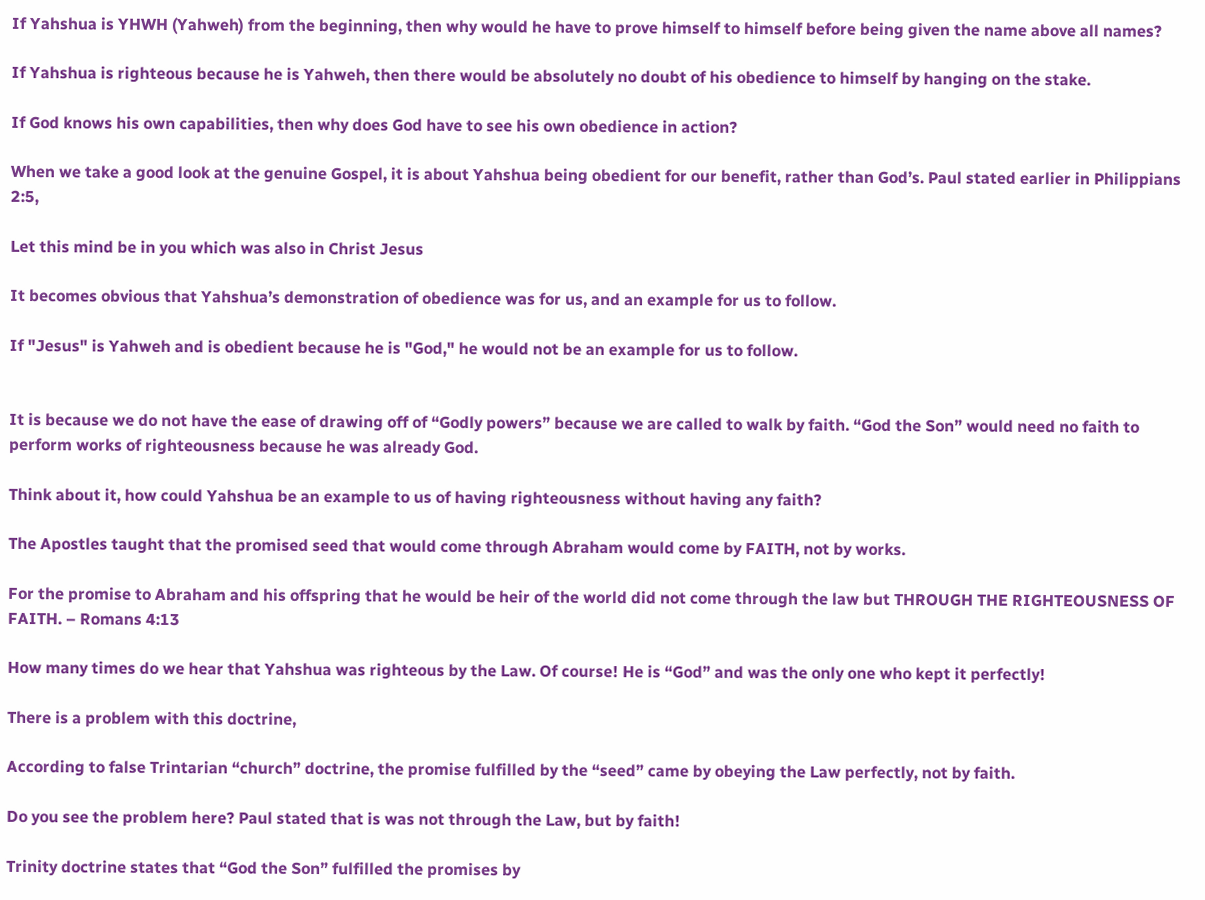If Yahshua is YHWH (Yahweh) from the beginning, then why would he have to prove himself to himself before being given the name above all names?

If Yahshua is righteous because he is Yahweh, then there would be absolutely no doubt of his obedience to himself by hanging on the stake.

If God knows his own capabilities, then why does God have to see his own obedience in action?

When we take a good look at the genuine Gospel, it is about Yahshua being obedient for our benefit, rather than God’s. Paul stated earlier in Philippians 2:5,

Let this mind be in you which was also in Christ Jesus

It becomes obvious that Yahshua’s demonstration of obedience was for us, and an example for us to follow.

If "Jesus" is Yahweh and is obedient because he is "God," he would not be an example for us to follow.


It is because we do not have the ease of drawing off of “Godly powers” because we are called to walk by faith. “God the Son” would need no faith to perform works of righteousness because he was already God.

Think about it, how could Yahshua be an example to us of having righteousness without having any faith?

The Apostles taught that the promised seed that would come through Abraham would come by FAITH, not by works.

For the promise to Abraham and his offspring that he would be heir of the world did not come through the law but THROUGH THE RIGHTEOUSNESS OF FAITH. – Romans 4:13

How many times do we hear that Yahshua was righteous by the Law. Of course! He is “God” and was the only one who kept it perfectly!

There is a problem with this doctrine,

According to false Trintarian “church” doctrine, the promise fulfilled by the “seed” came by obeying the Law perfectly, not by faith.

Do you see the problem here? Paul stated that is was not through the Law, but by faith!

Trinity doctrine states that “God the Son” fulfilled the promises by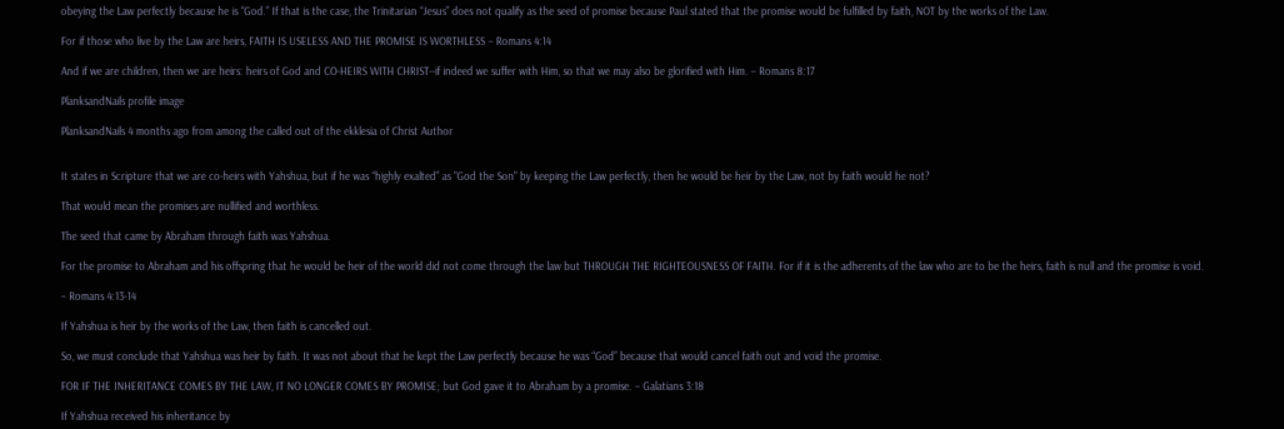obeying the Law perfectly because he is “God.” If that is the case, the Trinitarian “Jesus” does not qualify as the seed of promise because Paul stated that the promise would be fulfilled by faith, NOT by the works of the Law.

For if those who live by the Law are heirs, FAITH IS USELESS AND THE PROMISE IS WORTHLESS – Romans 4:14

And if we are children, then we are heirs: heirs of God and CO-HEIRS WITH CHRIST--if indeed we suffer with Him, so that we may also be glorified with Him. – Romans 8:17

PlanksandNails profile image

PlanksandNails 4 months ago from among the called out of the ekklesia of Christ Author


It states in Scripture that we are co-heirs with Yahshua, but if he was “highly exalted” as "God the Son" by keeping the Law perfectly, then he would be heir by the Law, not by faith would he not?

That would mean the promises are nullified and worthless.

The seed that came by Abraham through faith was Yahshua.

For the promise to Abraham and his offspring that he would be heir of the world did not come through the law but THROUGH THE RIGHTEOUSNESS OF FAITH. For if it is the adherents of the law who are to be the heirs, faith is null and the promise is void.

– Romans 4:13-14

If Yahshua is heir by the works of the Law, then faith is cancelled out.

So, we must conclude that Yahshua was heir by faith. It was not about that he kept the Law perfectly because he was “God” because that would cancel faith out and void the promise.

FOR IF THE INHERITANCE COMES BY THE LAW, IT NO LONGER COMES BY PROMISE; but God gave it to Abraham by a promise. – Galatians 3:18

If Yahshua received his inheritance by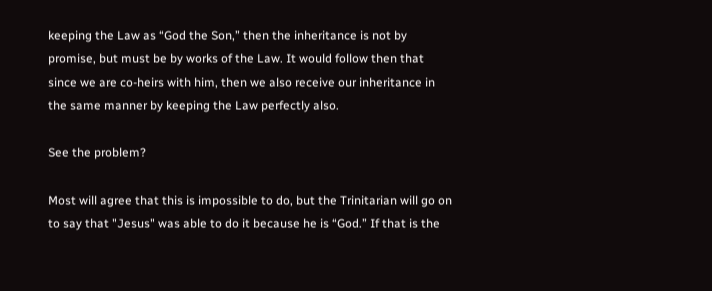keeping the Law as “God the Son,” then the inheritance is not by promise, but must be by works of the Law. It would follow then that since we are co-heirs with him, then we also receive our inheritance in the same manner by keeping the Law perfectly also.

See the problem?

Most will agree that this is impossible to do, but the Trinitarian will go on to say that "Jesus" was able to do it because he is “God.” If that is the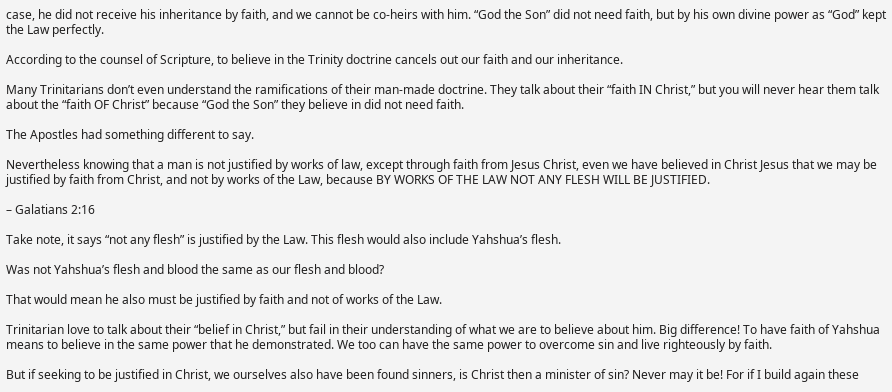case, he did not receive his inheritance by faith, and we cannot be co-heirs with him. “God the Son” did not need faith, but by his own divine power as “God” kept the Law perfectly.

According to the counsel of Scripture, to believe in the Trinity doctrine cancels out our faith and our inheritance.

Many Trinitarians don’t even understand the ramifications of their man-made doctrine. They talk about their “faith IN Christ,” but you will never hear them talk about the “faith OF Christ” because “God the Son” they believe in did not need faith.

The Apostles had something different to say.

Nevertheless knowing that a man is not justified by works of law, except through faith from Jesus Christ, even we have believed in Christ Jesus that we may be justified by faith from Christ, and not by works of the Law, because BY WORKS OF THE LAW NOT ANY FLESH WILL BE JUSTIFIED.

– Galatians 2:16

Take note, it says “not any flesh” is justified by the Law. This flesh would also include Yahshua’s flesh.

Was not Yahshua’s flesh and blood the same as our flesh and blood?

That would mean he also must be justified by faith and not of works of the Law.

Trinitarian love to talk about their “belief in Christ,” but fail in their understanding of what we are to believe about him. Big difference! To have faith of Yahshua means to believe in the same power that he demonstrated. We too can have the same power to overcome sin and live righteously by faith.

But if seeking to be justified in Christ, we ourselves also have been found sinners, is Christ then a minister of sin? Never may it be! For if I build again these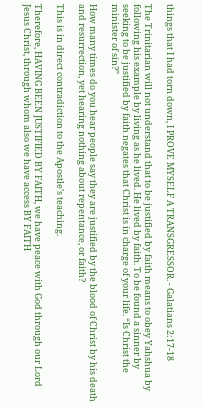things that I had torn down, I PROVE MYSELF A TRANSGRESSOR. - Galatians 2:17-18

The Trinitarian will not understand that to be justified by faith means to obey Yahshua by following his example by living as he lived. He lived by faith. To be found a sinner by seeking to be justified by faith negates that Christ is in charge of your life. “Is Christ the minister of sin?”

How many times do you hear people say they are justified by the blood of Christ by his death and resurrection, yet hearing nothing about repentance, or faith?

This is in direct contradiction to the Apostle’s teaching.

Therefore, HAVING BEEN JUSTIFIED BY FAITH, we have peace with God through our Lord Jesus Christ, through whom also we have access BY FAITH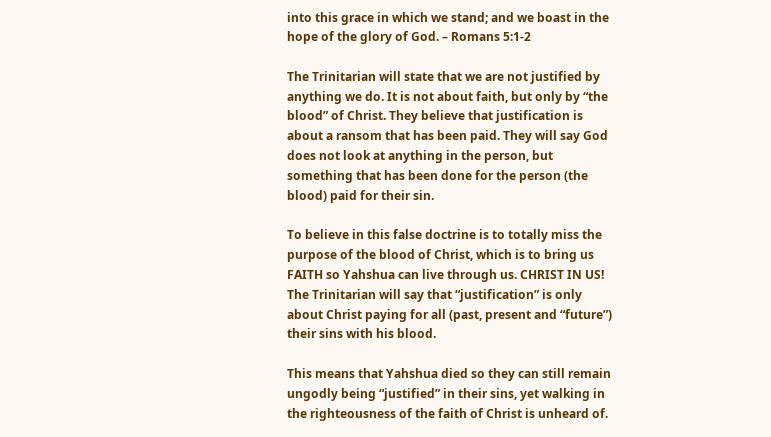into this grace in which we stand; and we boast in the hope of the glory of God. – Romans 5:1-2

The Trinitarian will state that we are not justified by anything we do. It is not about faith, but only by “the blood” of Christ. They believe that justification is about a ransom that has been paid. They will say God does not look at anything in the person, but something that has been done for the person (the blood) paid for their sin.

To believe in this false doctrine is to totally miss the purpose of the blood of Christ, which is to bring us FAITH so Yahshua can live through us. CHRIST IN US! The Trinitarian will say that “justification” is only about Christ paying for all (past, present and “future”) their sins with his blood.

This means that Yahshua died so they can still remain ungodly being “justified” in their sins, yet walking in the righteousness of the faith of Christ is unheard of.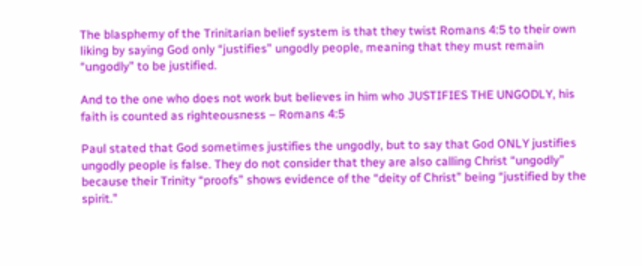The blasphemy of the Trinitarian belief system is that they twist Romans 4:5 to their own liking by saying God only “justifies” ungodly people, meaning that they must remain “ungodly” to be justified.

And to the one who does not work but believes in him who JUSTIFIES THE UNGODLY, his faith is counted as righteousness – Romans 4:5

Paul stated that God sometimes justifies the ungodly, but to say that God ONLY justifies ungodly people is false. They do not consider that they are also calling Christ “ungodly” because their Trinity “proofs” shows evidence of the “deity of Christ” being “justified by the spirit.”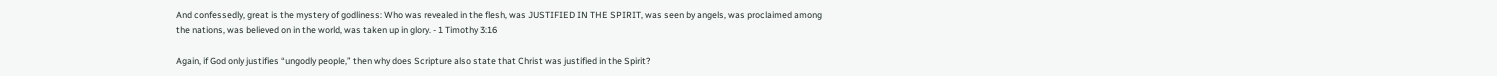And confessedly, great is the mystery of godliness: Who was revealed in the flesh, was JUSTIFIED IN THE SPIRIT, was seen by angels, was proclaimed among the nations, was believed on in the world, was taken up in glory. - 1 Timothy 3:16

Again, if God only justifies “ungodly people,” then why does Scripture also state that Christ was justified in the Spirit?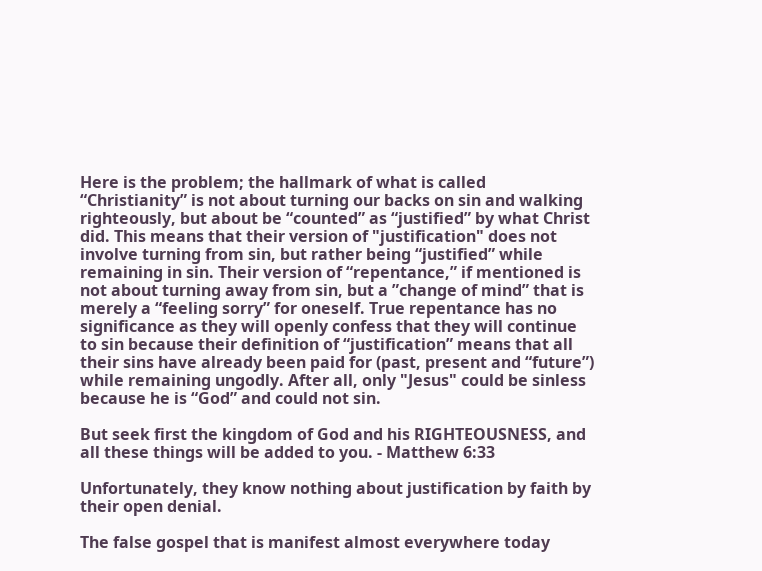Here is the problem; the hallmark of what is called “Christianity” is not about turning our backs on sin and walking righteously, but about be “counted” as “justified” by what Christ did. This means that their version of "justification" does not involve turning from sin, but rather being “justified” while remaining in sin. Their version of “repentance,” if mentioned is not about turning away from sin, but a ”change of mind” that is merely a “feeling sorry” for oneself. True repentance has no significance as they will openly confess that they will continue to sin because their definition of “justification” means that all their sins have already been paid for (past, present and “future”) while remaining ungodly. After all, only "Jesus" could be sinless because he is “God” and could not sin.

But seek first the kingdom of God and his RIGHTEOUSNESS, and all these things will be added to you. - Matthew 6:33

Unfortunately, they know nothing about justification by faith by their open denial.

The false gospel that is manifest almost everywhere today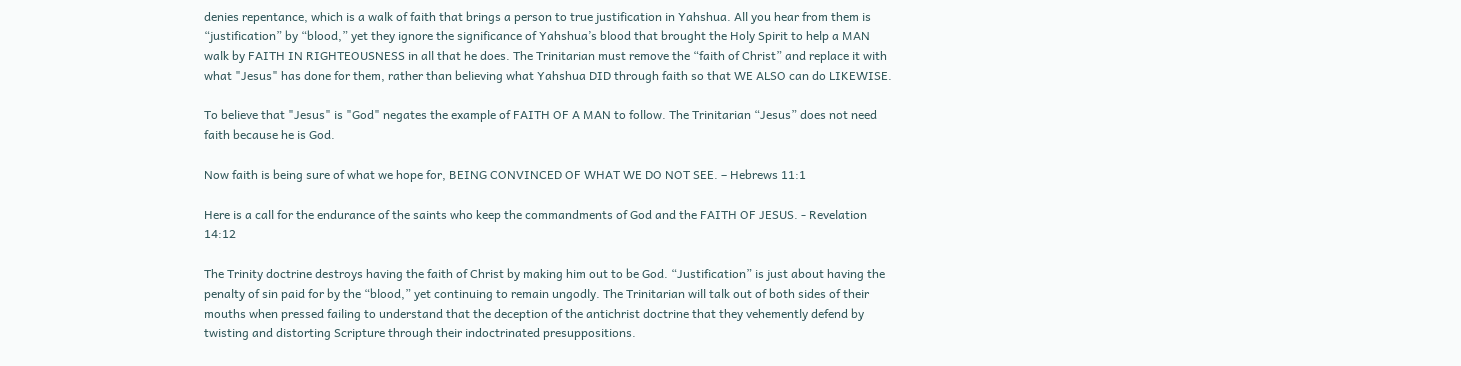denies repentance, which is a walk of faith that brings a person to true justification in Yahshua. All you hear from them is “justification” by “blood,” yet they ignore the significance of Yahshua’s blood that brought the Holy Spirit to help a MAN walk by FAITH IN RIGHTEOUSNESS in all that he does. The Trinitarian must remove the “faith of Christ” and replace it with what "Jesus" has done for them, rather than believing what Yahshua DID through faith so that WE ALSO can do LIKEWISE.

To believe that "Jesus" is "God" negates the example of FAITH OF A MAN to follow. The Trinitarian “Jesus” does not need faith because he is God.

Now faith is being sure of what we hope for, BEING CONVINCED OF WHAT WE DO NOT SEE. – Hebrews 11:1

Here is a call for the endurance of the saints who keep the commandments of God and the FAITH OF JESUS. - Revelation 14:12

The Trinity doctrine destroys having the faith of Christ by making him out to be God. “Justification” is just about having the penalty of sin paid for by the “blood,” yet continuing to remain ungodly. The Trinitarian will talk out of both sides of their mouths when pressed failing to understand that the deception of the antichrist doctrine that they vehemently defend by twisting and distorting Scripture through their indoctrinated presuppositions.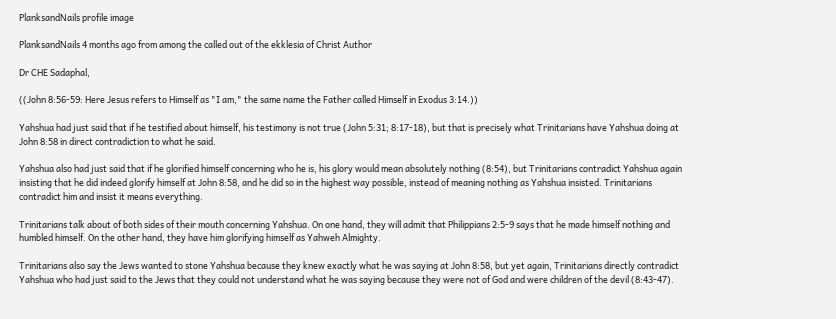PlanksandNails profile image

PlanksandNails 4 months ago from among the called out of the ekklesia of Christ Author

Dr CHE Sadaphal,

((John 8:56-59: Here Jesus refers to Himself as "I am," the same name the Father called Himself in Exodus 3:14.))

Yahshua had just said that if he testified about himself, his testimony is not true (John 5:31; 8:17-18), but that is precisely what Trinitarians have Yahshua doing at John 8:58 in direct contradiction to what he said.

Yahshua also had just said that if he glorified himself concerning who he is, his glory would mean absolutely nothing (8:54), but Trinitarians contradict Yahshua again insisting that he did indeed glorify himself at John 8:58, and he did so in the highest way possible, instead of meaning nothing as Yahshua insisted. Trinitarians contradict him and insist it means everything.

Trinitarians talk about of both sides of their mouth concerning Yahshua. On one hand, they will admit that Philippians 2:5-9 says that he made himself nothing and humbled himself. On the other hand, they have him glorifying himself as Yahweh Almighty.

Trinitarians also say the Jews wanted to stone Yahshua because they knew exactly what he was saying at John 8:58, but yet again, Trinitarians directly contradict Yahshua who had just said to the Jews that they could not understand what he was saying because they were not of God and were children of the devil (8:43-47).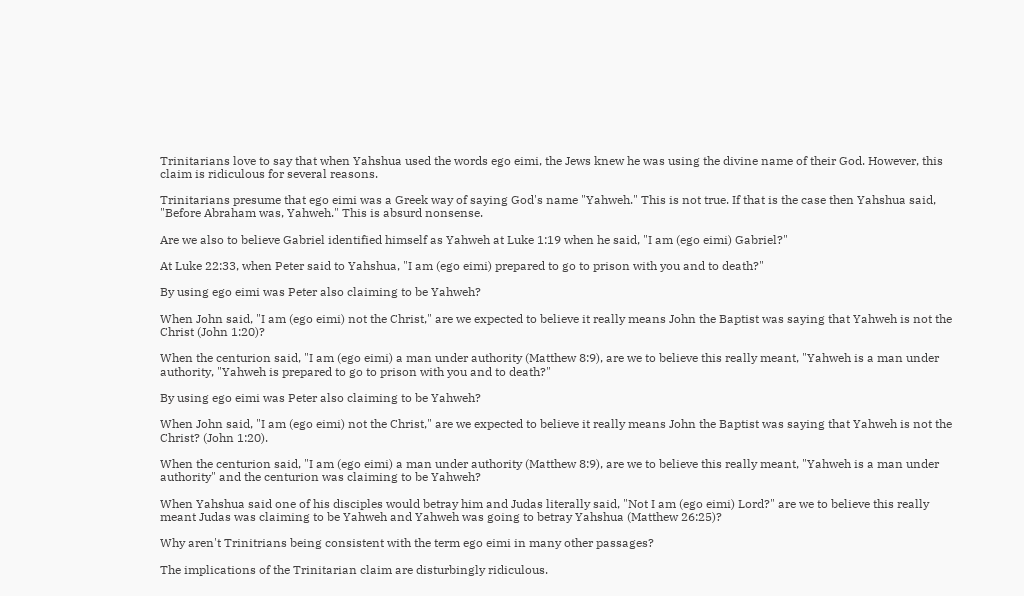Trinitarians love to say that when Yahshua used the words ego eimi, the Jews knew he was using the divine name of their God. However, this claim is ridiculous for several reasons.

Trinitarians presume that ego eimi was a Greek way of saying God's name "Yahweh." This is not true. If that is the case then Yahshua said, "Before Abraham was, Yahweh." This is absurd nonsense.

Are we also to believe Gabriel identified himself as Yahweh at Luke 1:19 when he said, "I am (ego eimi) Gabriel?"

At Luke 22:33, when Peter said to Yahshua, "I am (ego eimi) prepared to go to prison with you and to death?"

By using ego eimi was Peter also claiming to be Yahweh?

When John said, "I am (ego eimi) not the Christ," are we expected to believe it really means John the Baptist was saying that Yahweh is not the Christ (John 1:20)?

When the centurion said, "I am (ego eimi) a man under authority (Matthew 8:9), are we to believe this really meant, "Yahweh is a man under authority, "Yahweh is prepared to go to prison with you and to death?"

By using ego eimi was Peter also claiming to be Yahweh?

When John said, "I am (ego eimi) not the Christ," are we expected to believe it really means John the Baptist was saying that Yahweh is not the Christ? (John 1:20).

When the centurion said, "I am (ego eimi) a man under authority (Matthew 8:9), are we to believe this really meant, "Yahweh is a man under authority" and the centurion was claiming to be Yahweh?

When Yahshua said one of his disciples would betray him and Judas literally said, "Not I am (ego eimi) Lord?" are we to believe this really meant Judas was claiming to be Yahweh and Yahweh was going to betray Yahshua (Matthew 26:25)?

Why aren't Trinitrians being consistent with the term ego eimi in many other passages?

The implications of the Trinitarian claim are disturbingly ridiculous.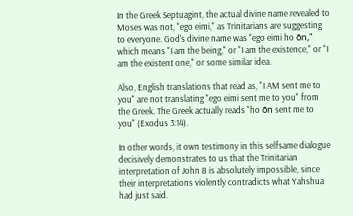In the Greek Septuagint, the actual divine name revealed to Moses was not, "ego eimi," as Trinitarians are suggesting to everyone. God's divine name was "ego eimi ho ōn," which means "I am the being," or "I am the existence," or "I am the existent one," or some similar idea.

Also, English translations that read as, "I AM sent me to you" are not translating "ego eimi sent me to you" from the Greek. The Greek actually reads "ho ōn sent me to you" (Exodus 3:14).

In other words, it own testimony in this selfsame dialogue decisively demonstrates to us that the Trinitarian interpretation of John 8 is absolutely impossible, since their interpretations violently contradicts what Yahshua had just said.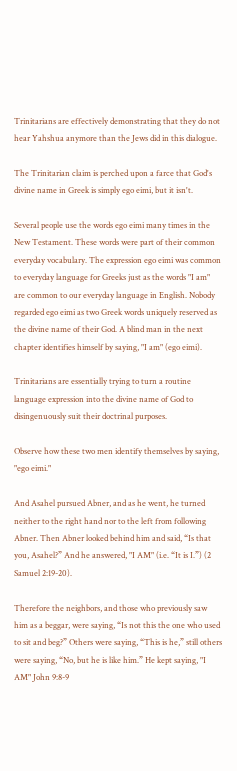Trinitarians are effectively demonstrating that they do not hear Yahshua anymore than the Jews did in this dialogue.

The Trinitarian claim is perched upon a farce that God's divine name in Greek is simply ego eimi, but it isn't.

Several people use the words ego eimi many times in the New Testament. These words were part of their common everyday vocabulary. The expression ego eimi was common to everyday language for Greeks just as the words "I am" are common to our everyday language in English. Nobody regarded ego eimi as two Greek words uniquely reserved as the divine name of their God. A blind man in the next chapter identifies himself by saying, "I am" (ego eimi).

Trinitarians are essentially trying to turn a routine language expression into the divine name of God to disingenuously suit their doctrinal purposes.

Observe how these two men identify themselves by saying, "ego eimi."

And Asahel pursued Abner, and as he went, he turned neither to the right hand nor to the left from following Abner. Then Abner looked behind him and said, “Is that you, Asahel?” And he answered, "I AM" (i.e. “It is I.”) (2 Samuel 2:19-20).

Therefore the neighbors, and those who previously saw him as a beggar, were saying, “Is not this the one who used to sit and beg?” Others were saying, “This is he,” still others were saying, “No, but he is like him.” He kept saying, "I AM" John 9:8-9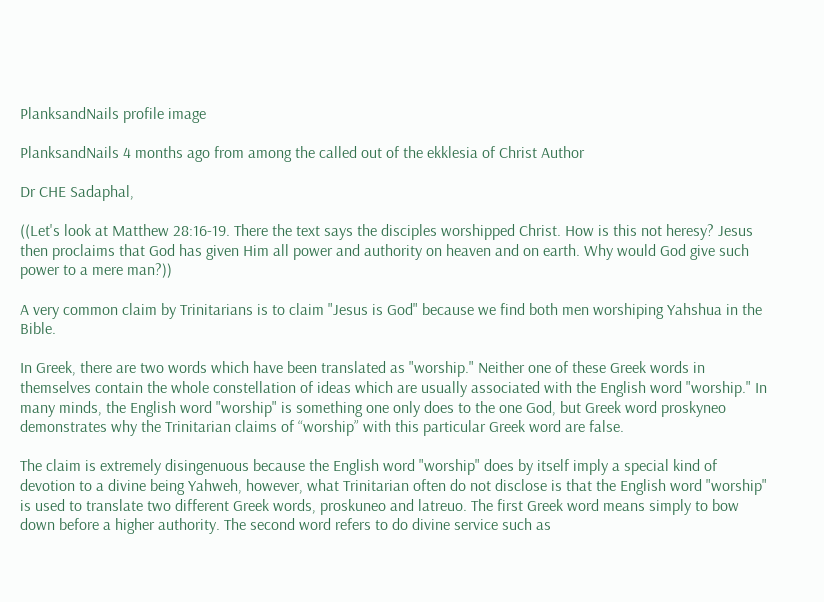PlanksandNails profile image

PlanksandNails 4 months ago from among the called out of the ekklesia of Christ Author

Dr CHE Sadaphal,

((Let's look at Matthew 28:16-19. There the text says the disciples worshipped Christ. How is this not heresy? Jesus then proclaims that God has given Him all power and authority on heaven and on earth. Why would God give such power to a mere man?))

A very common claim by Trinitarians is to claim "Jesus is God" because we find both men worshiping Yahshua in the Bible.

In Greek, there are two words which have been translated as "worship." Neither one of these Greek words in themselves contain the whole constellation of ideas which are usually associated with the English word "worship." In many minds, the English word "worship" is something one only does to the one God, but Greek word proskyneo demonstrates why the Trinitarian claims of “worship” with this particular Greek word are false.

The claim is extremely disingenuous because the English word "worship" does by itself imply a special kind of devotion to a divine being Yahweh, however, what Trinitarian often do not disclose is that the English word "worship" is used to translate two different Greek words, proskuneo and latreuo. The first Greek word means simply to bow down before a higher authority. The second word refers to do divine service such as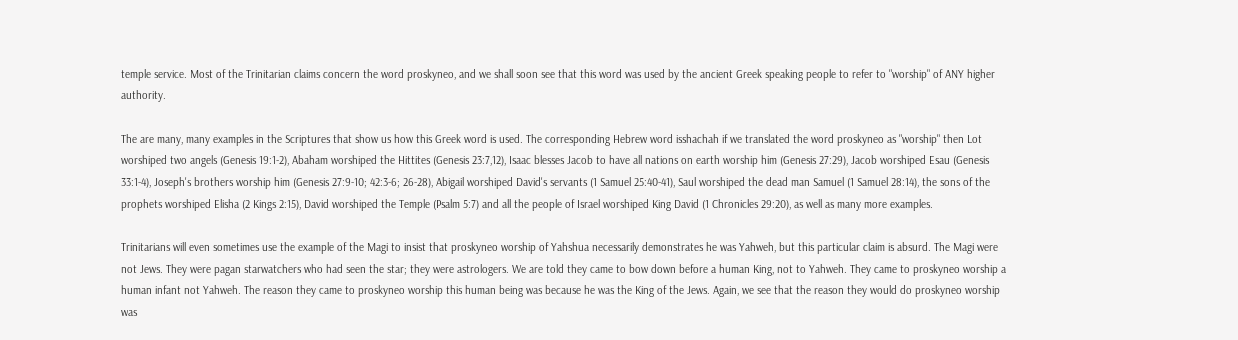temple service. Most of the Trinitarian claims concern the word proskyneo, and we shall soon see that this word was used by the ancient Greek speaking people to refer to "worship" of ANY higher authority.

The are many, many examples in the Scriptures that show us how this Greek word is used. The corresponding Hebrew word isshachah if we translated the word proskyneo as "worship" then Lot worshiped two angels (Genesis 19:1-2), Abaham worshiped the Hittites (Genesis 23:7,12), Isaac blesses Jacob to have all nations on earth worship him (Genesis 27:29), Jacob worshiped Esau (Genesis 33:1-4), Joseph's brothers worship him (Genesis 27:9-10; 42:3-6; 26-28), Abigail worshiped David's servants (1 Samuel 25:40-41), Saul worshiped the dead man Samuel (1 Samuel 28:14), the sons of the prophets worshiped Elisha (2 Kings 2:15), David worshiped the Temple (Psalm 5:7) and all the people of Israel worshiped King David (1 Chronicles 29:20), as well as many more examples.

Trinitarians will even sometimes use the example of the Magi to insist that proskyneo worship of Yahshua necessarily demonstrates he was Yahweh, but this particular claim is absurd. The Magi were not Jews. They were pagan starwatchers who had seen the star; they were astrologers. We are told they came to bow down before a human King, not to Yahweh. They came to proskyneo worship a human infant not Yahweh. The reason they came to proskyneo worship this human being was because he was the King of the Jews. Again, we see that the reason they would do proskyneo worship was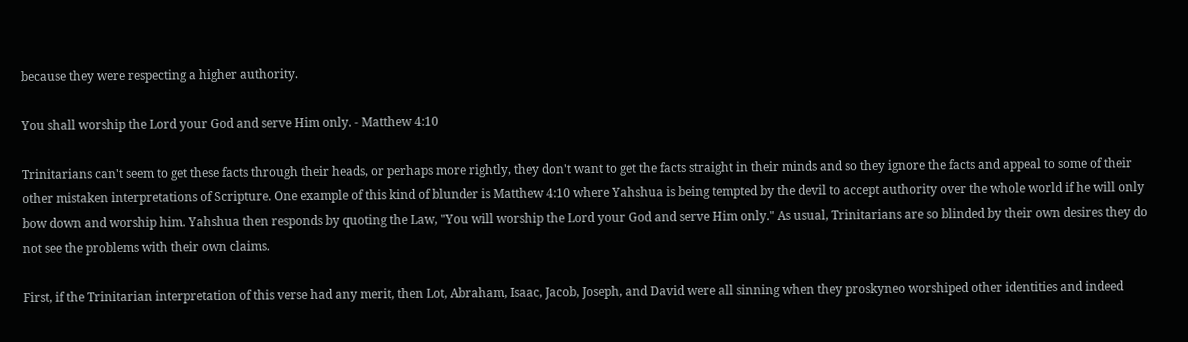because they were respecting a higher authority.

You shall worship the Lord your God and serve Him only. - Matthew 4:10

Trinitarians can't seem to get these facts through their heads, or perhaps more rightly, they don't want to get the facts straight in their minds and so they ignore the facts and appeal to some of their other mistaken interpretations of Scripture. One example of this kind of blunder is Matthew 4:10 where Yahshua is being tempted by the devil to accept authority over the whole world if he will only bow down and worship him. Yahshua then responds by quoting the Law, "You will worship the Lord your God and serve Him only." As usual, Trinitarians are so blinded by their own desires they do not see the problems with their own claims.

First, if the Trinitarian interpretation of this verse had any merit, then Lot, Abraham, Isaac, Jacob, Joseph, and David were all sinning when they proskyneo worshiped other identities and indeed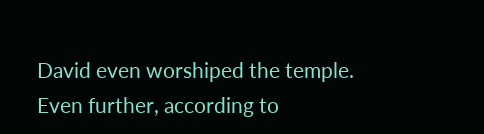David even worshiped the temple. Even further, according to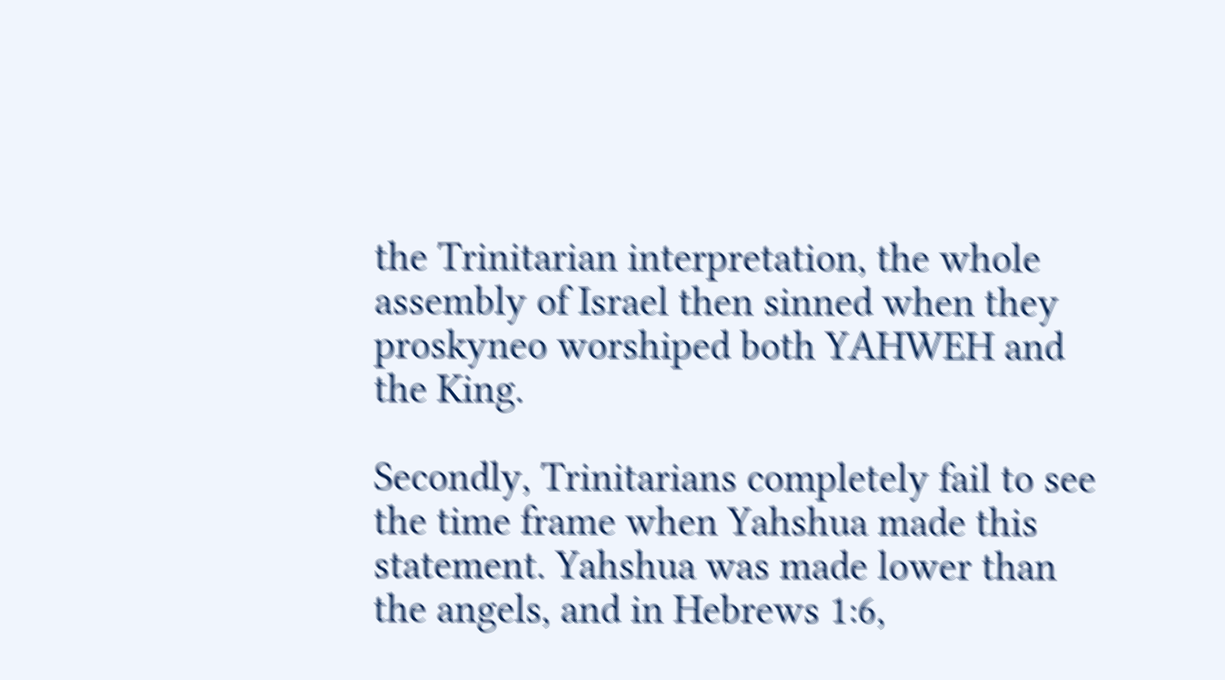the Trinitarian interpretation, the whole assembly of Israel then sinned when they proskyneo worshiped both YAHWEH and the King.

Secondly, Trinitarians completely fail to see the time frame when Yahshua made this statement. Yahshua was made lower than the angels, and in Hebrews 1:6,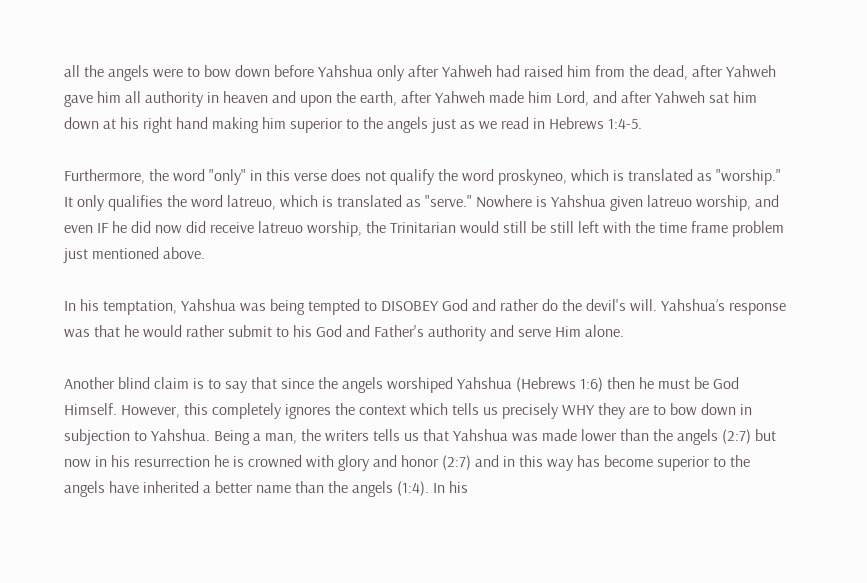all the angels were to bow down before Yahshua only after Yahweh had raised him from the dead, after Yahweh gave him all authority in heaven and upon the earth, after Yahweh made him Lord, and after Yahweh sat him down at his right hand making him superior to the angels just as we read in Hebrews 1:4-5.

Furthermore, the word "only" in this verse does not qualify the word proskyneo, which is translated as "worship." It only qualifies the word latreuo, which is translated as "serve." Nowhere is Yahshua given latreuo worship, and even IF he did now did receive latreuo worship, the Trinitarian would still be still left with the time frame problem just mentioned above.

In his temptation, Yahshua was being tempted to DISOBEY God and rather do the devil's will. Yahshua’s response was that he would rather submit to his God and Father's authority and serve Him alone.

Another blind claim is to say that since the angels worshiped Yahshua (Hebrews 1:6) then he must be God Himself. However, this completely ignores the context which tells us precisely WHY they are to bow down in subjection to Yahshua. Being a man, the writers tells us that Yahshua was made lower than the angels (2:7) but now in his resurrection he is crowned with glory and honor (2:7) and in this way has become superior to the angels have inherited a better name than the angels (1:4). In his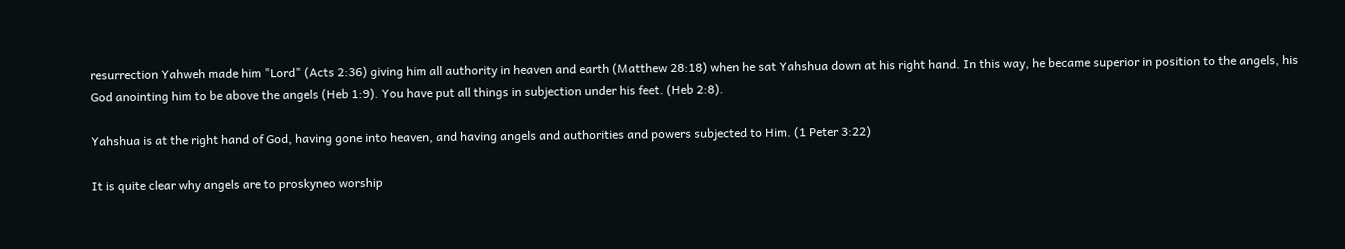resurrection Yahweh made him "Lord" (Acts 2:36) giving him all authority in heaven and earth (Matthew 28:18) when he sat Yahshua down at his right hand. In this way, he became superior in position to the angels, his God anointing him to be above the angels (Heb 1:9). You have put all things in subjection under his feet. (Heb 2:8).

Yahshua is at the right hand of God, having gone into heaven, and having angels and authorities and powers subjected to Him. (1 Peter 3:22)

It is quite clear why angels are to proskyneo worship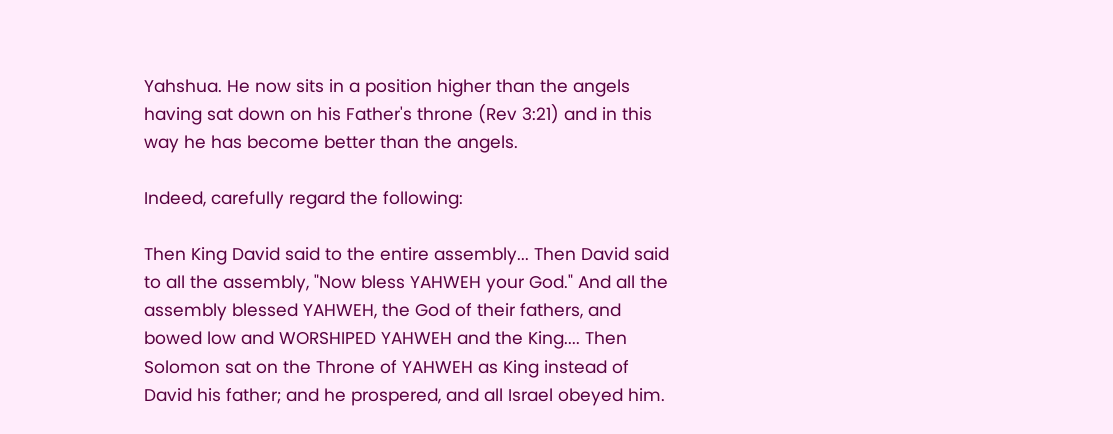Yahshua. He now sits in a position higher than the angels having sat down on his Father's throne (Rev 3:21) and in this way he has become better than the angels.

Indeed, carefully regard the following:

Then King David said to the entire assembly... Then David said to all the assembly, "Now bless YAHWEH your God." And all the assembly blessed YAHWEH, the God of their fathers, and bowed low and WORSHIPED YAHWEH and the King.... Then Solomon sat on the Throne of YAHWEH as King instead of David his father; and he prospered, and all Israel obeyed him.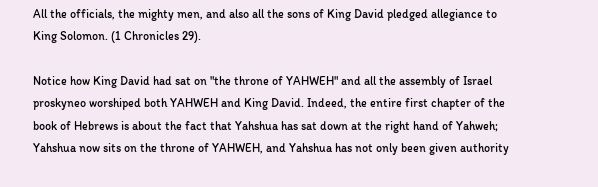All the officials, the mighty men, and also all the sons of King David pledged allegiance to King Solomon. (1 Chronicles 29).

Notice how King David had sat on "the throne of YAHWEH" and all the assembly of Israel proskyneo worshiped both YAHWEH and King David. Indeed, the entire first chapter of the book of Hebrews is about the fact that Yahshua has sat down at the right hand of Yahweh; Yahshua now sits on the throne of YAHWEH, and Yahshua has not only been given authority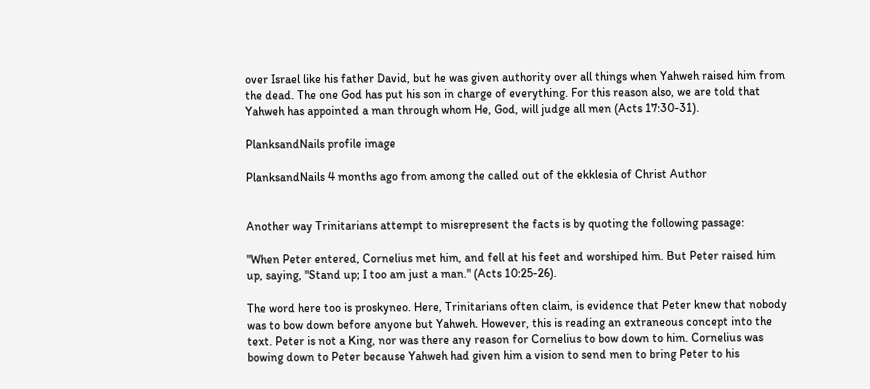over Israel like his father David, but he was given authority over all things when Yahweh raised him from the dead. The one God has put his son in charge of everything. For this reason also, we are told that Yahweh has appointed a man through whom He, God, will judge all men (Acts 17:30-31).

PlanksandNails profile image

PlanksandNails 4 months ago from among the called out of the ekklesia of Christ Author


Another way Trinitarians attempt to misrepresent the facts is by quoting the following passage:

"When Peter entered, Cornelius met him, and fell at his feet and worshiped him. But Peter raised him up, saying, "Stand up; I too am just a man." (Acts 10:25-26).

The word here too is proskyneo. Here, Trinitarians often claim, is evidence that Peter knew that nobody was to bow down before anyone but Yahweh. However, this is reading an extraneous concept into the text. Peter is not a King, nor was there any reason for Cornelius to bow down to him. Cornelius was bowing down to Peter because Yahweh had given him a vision to send men to bring Peter to his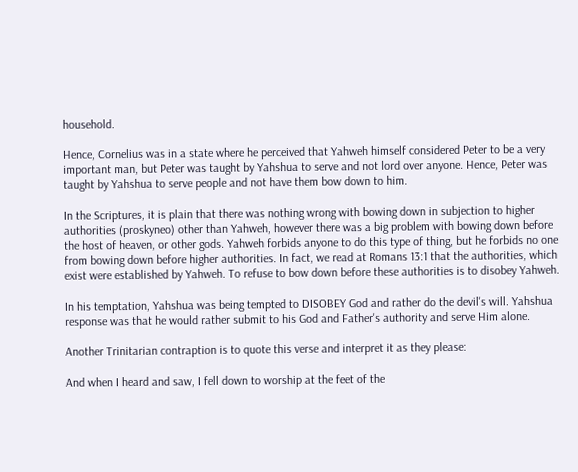household.

Hence, Cornelius was in a state where he perceived that Yahweh himself considered Peter to be a very important man, but Peter was taught by Yahshua to serve and not lord over anyone. Hence, Peter was taught by Yahshua to serve people and not have them bow down to him.

In the Scriptures, it is plain that there was nothing wrong with bowing down in subjection to higher authorities (proskyneo) other than Yahweh, however there was a big problem with bowing down before the host of heaven, or other gods. Yahweh forbids anyone to do this type of thing, but he forbids no one from bowing down before higher authorities. In fact, we read at Romans 13:1 that the authorities, which exist were established by Yahweh. To refuse to bow down before these authorities is to disobey Yahweh.

In his temptation, Yahshua was being tempted to DISOBEY God and rather do the devil's will. Yahshua response was that he would rather submit to his God and Father's authority and serve Him alone.

Another Trinitarian contraption is to quote this verse and interpret it as they please:

And when I heard and saw, I fell down to worship at the feet of the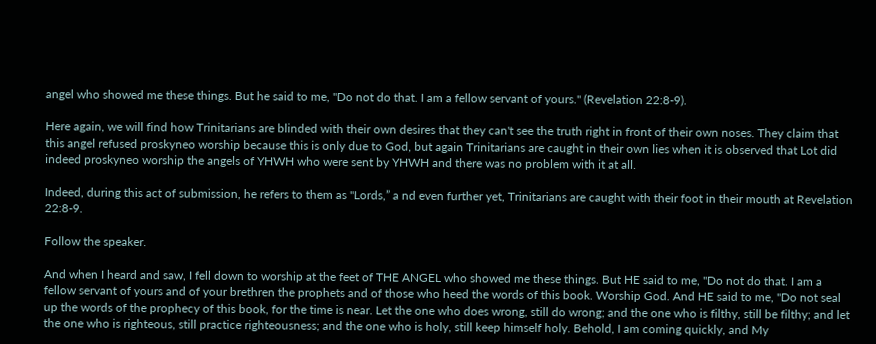angel who showed me these things. But he said to me, "Do not do that. I am a fellow servant of yours." (Revelation 22:8-9).

Here again, we will find how Trinitarians are blinded with their own desires that they can't see the truth right in front of their own noses. They claim that this angel refused proskyneo worship because this is only due to God, but again Trinitarians are caught in their own lies when it is observed that Lot did indeed proskyneo worship the angels of YHWH who were sent by YHWH and there was no problem with it at all.

Indeed, during this act of submission, he refers to them as "Lords,” a nd even further yet, Trinitarians are caught with their foot in their mouth at Revelation 22:8-9.

Follow the speaker.

And when I heard and saw, I fell down to worship at the feet of THE ANGEL who showed me these things. But HE said to me, "Do not do that. I am a fellow servant of yours and of your brethren the prophets and of those who heed the words of this book. Worship God. And HE said to me, "Do not seal up the words of the prophecy of this book, for the time is near. Let the one who does wrong, still do wrong; and the one who is filthy, still be filthy; and let the one who is righteous, still practice righteousness; and the one who is holy, still keep himself holy. Behold, I am coming quickly, and My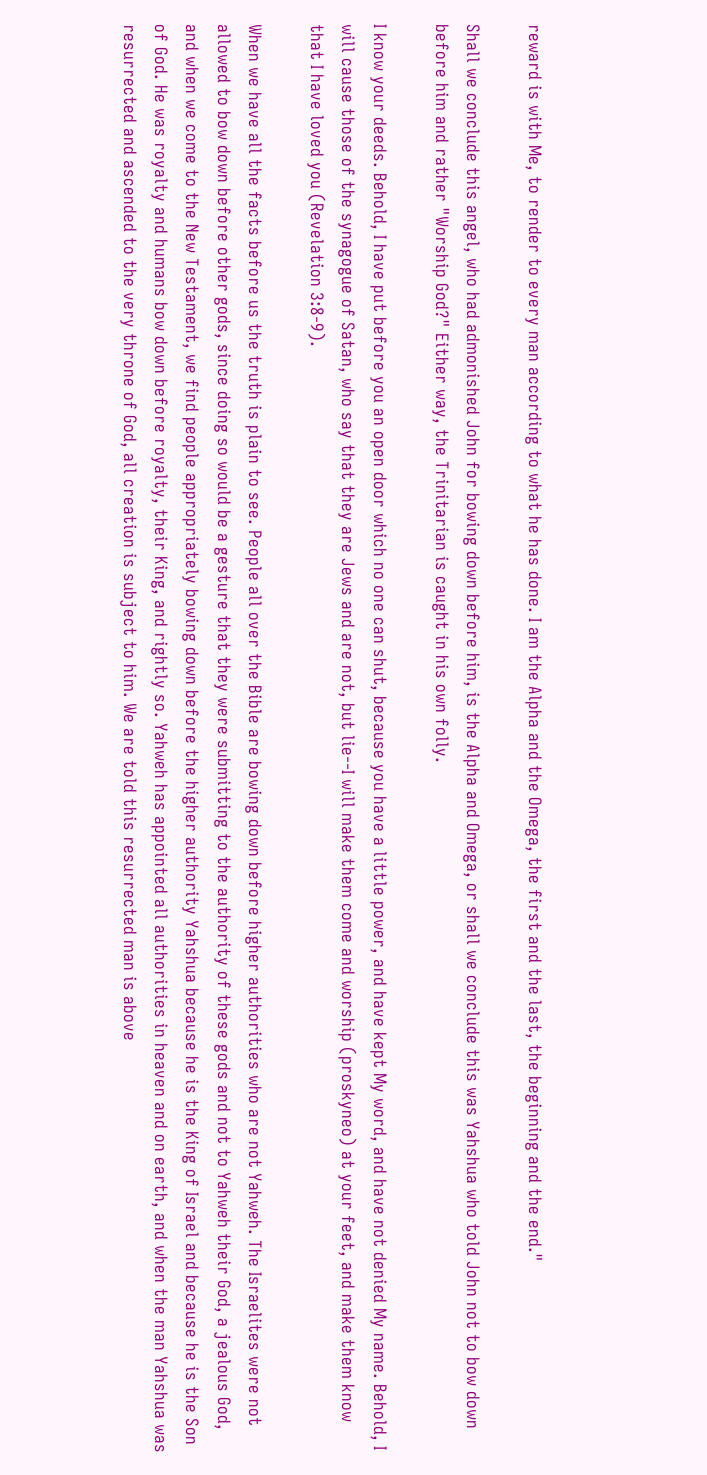reward is with Me, to render to every man according to what he has done. I am the Alpha and the Omega, the first and the last, the beginning and the end."

Shall we conclude this angel, who had admonished John for bowing down before him, is the Alpha and Omega, or shall we conclude this was Yahshua who told John not to bow down before him and rather "Worship God?" Either way, the Trinitarian is caught in his own folly.

I know your deeds. Behold, I have put before you an open door which no one can shut, because you have a little power, and have kept My word, and have not denied My name. Behold, I will cause those of the synagogue of Satan, who say that they are Jews and are not, but lie--I will make them come and worship (proskyneo) at your feet, and make them know that I have loved you (Revelation 3:8-9).

When we have all the facts before us the truth is plain to see. People all over the Bible are bowing down before higher authorities who are not Yahweh. The Israelites were not allowed to bow down before other gods, since doing so would be a gesture that they were submitting to the authority of these gods and not to Yahweh their God, a jealous God, and when we come to the New Testament, we find people appropriately bowing down before the higher authority Yahshua because he is the King of Israel and because he is the Son of God. He was royalty and humans bow down before royalty, their King, and rightly so. Yahweh has appointed all authorities in heaven and on earth, and when the man Yahshua was resurrected and ascended to the very throne of God, all creation is subject to him. We are told this resurrected man is above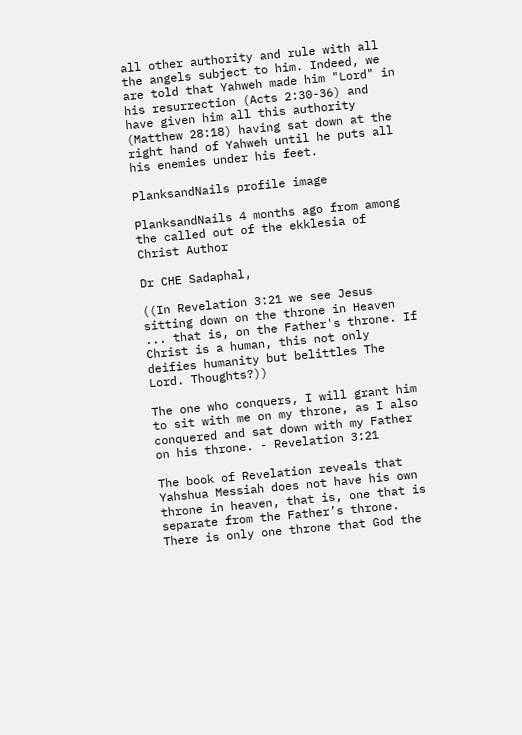all other authority and rule with all the angels subject to him. Indeed, we are told that Yahweh made him "Lord" in his resurrection (Acts 2:30-36) and have given him all this authority (Matthew 28:18) having sat down at the right hand of Yahweh until he puts all his enemies under his feet.

PlanksandNails profile image

PlanksandNails 4 months ago from among the called out of the ekklesia of Christ Author

Dr CHE Sadaphal,

((In Revelation 3:21 we see Jesus sitting down on the throne in Heaven ... that is, on the Father's throne. If Christ is a human, this not only deifies humanity but belittles The Lord. Thoughts?))

The one who conquers, I will grant him to sit with me on my throne, as I also conquered and sat down with my Father on his throne. - Revelation 3:21

The book of Revelation reveals that Yahshua Messiah does not have his own throne in heaven, that is, one that is separate from the Father’s throne. There is only one throne that God the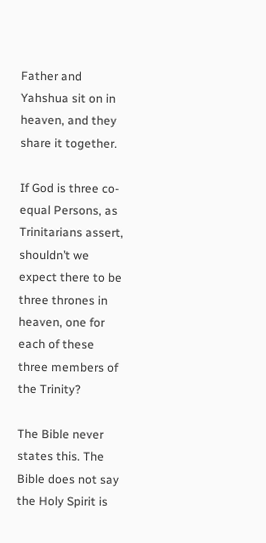Father and Yahshua sit on in heaven, and they share it together.

If God is three co-equal Persons, as Trinitarians assert, shouldn’t we expect there to be three thrones in heaven, one for each of these three members of the Trinity?

The Bible never states this. The Bible does not say the Holy Spirit is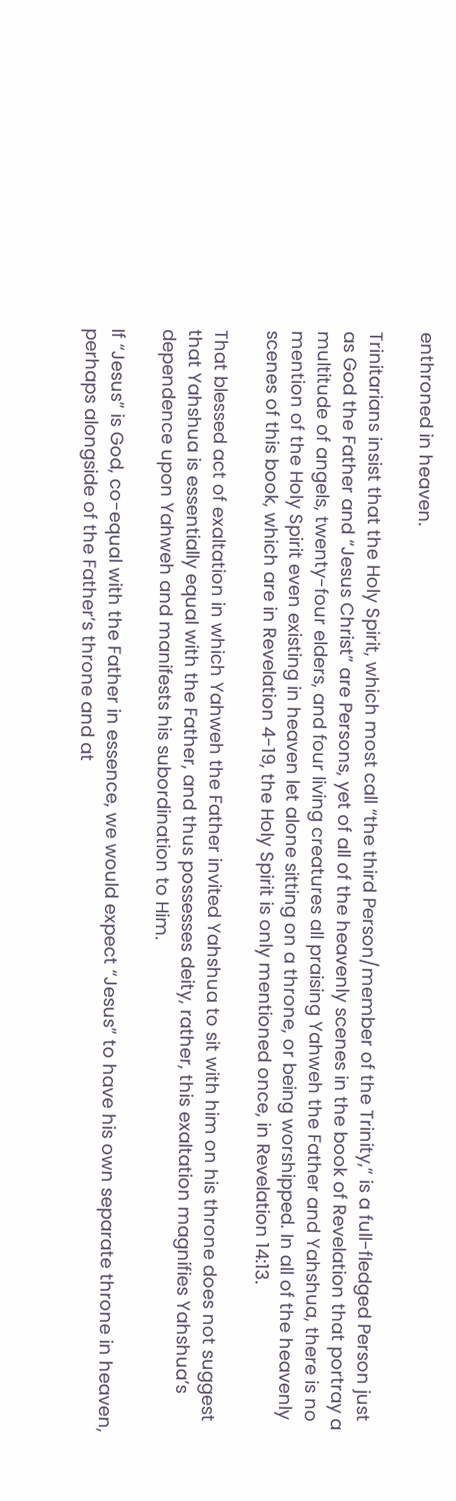enthroned in heaven.

Trinitarians insist that the Holy Spirit, which most call “the third Person/member of the Trinity,” is a full-fledged Person just as God the Father and “Jesus Christ” are Persons, yet of all of the heavenly scenes in the book of Revelation that portray a multitude of angels, twenty-four elders, and four living creatures all praising Yahweh the Father and Yahshua, there is no mention of the Holy Spirit even existing in heaven let alone sitting on a throne, or being worshipped. In all of the heavenly scenes of this book, which are in Revelation 4-19, the Holy Spirit is only mentioned once, in Revelation 14:13.

That blessed act of exaltation in which Yahweh the Father invited Yahshua to sit with him on his throne does not suggest that Yahshua is essentially equal with the Father, and thus possesses deity, rather, this exaltation magnifies Yahshua’s dependence upon Yahweh and manifests his subordination to Him.

If “Jesus” is God, co-equal with the Father in essence, we would expect “Jesus” to have his own separate throne in heaven, perhaps alongside of the Father’s throne and at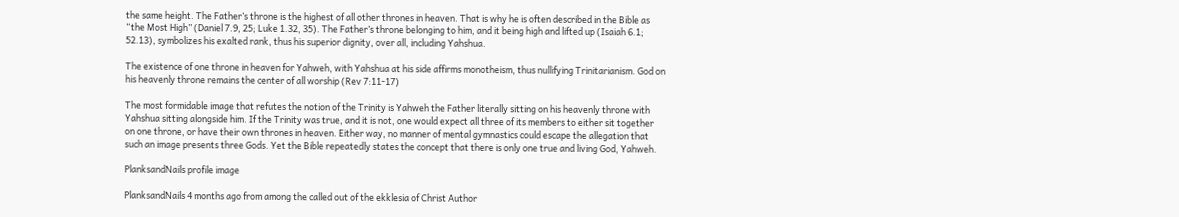the same height. The Father’s throne is the highest of all other thrones in heaven. That is why he is often described in the Bible as “the Most High” (Daniel 7.9, 25; Luke 1.32, 35). The Father’s throne belonging to him, and it being high and lifted up (Isaiah 6.1; 52.13), symbolizes his exalted rank, thus his superior dignity, over all, including Yahshua.

The existence of one throne in heaven for Yahweh, with Yahshua at his side affirms monotheism, thus nullifying Trinitarianism. God on his heavenly throne remains the center of all worship (Rev 7:11-17)

The most formidable image that refutes the notion of the Trinity is Yahweh the Father literally sitting on his heavenly throne with Yahshua sitting alongside him. If the Trinity was true, and it is not, one would expect all three of its members to either sit together on one throne, or have their own thrones in heaven. Either way, no manner of mental gymnastics could escape the allegation that such an image presents three Gods. Yet the Bible repeatedly states the concept that there is only one true and living God, Yahweh.

PlanksandNails profile image

PlanksandNails 4 months ago from among the called out of the ekklesia of Christ Author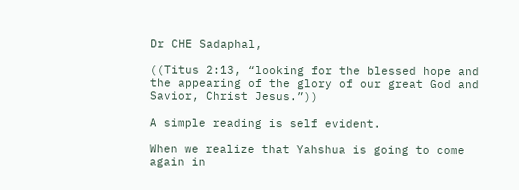Dr CHE Sadaphal,

((Titus 2:13, “looking for the blessed hope and the appearing of the glory of our great God and Savior, Christ Jesus.”))

A simple reading is self evident.

When we realize that Yahshua is going to come again in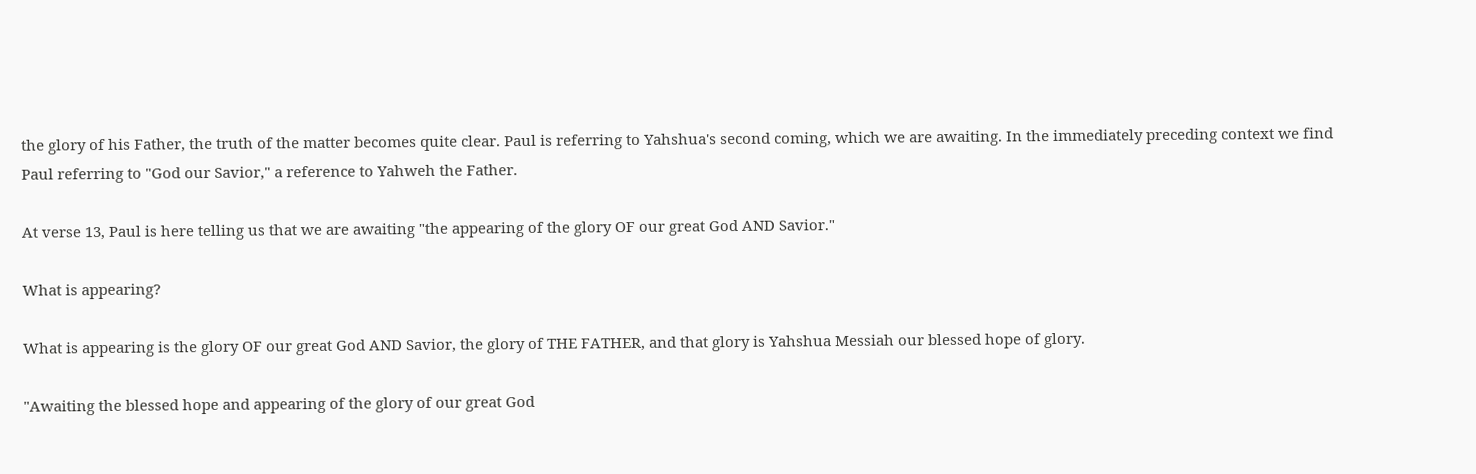the glory of his Father, the truth of the matter becomes quite clear. Paul is referring to Yahshua's second coming, which we are awaiting. In the immediately preceding context we find Paul referring to "God our Savior," a reference to Yahweh the Father.

At verse 13, Paul is here telling us that we are awaiting "the appearing of the glory OF our great God AND Savior."

What is appearing?

What is appearing is the glory OF our great God AND Savior, the glory of THE FATHER, and that glory is Yahshua Messiah our blessed hope of glory.

"Awaiting the blessed hope and appearing of the glory of our great God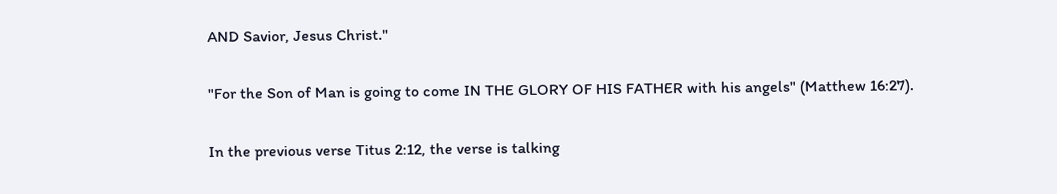AND Savior, Jesus Christ."

"For the Son of Man is going to come IN THE GLORY OF HIS FATHER with his angels" (Matthew 16:27).

In the previous verse Titus 2:12, the verse is talking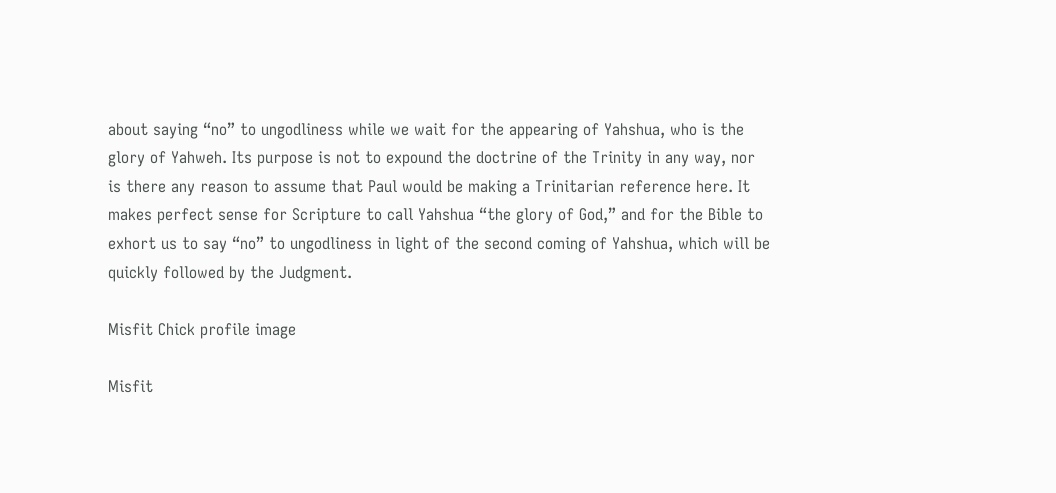about saying “no” to ungodliness while we wait for the appearing of Yahshua, who is the glory of Yahweh. Its purpose is not to expound the doctrine of the Trinity in any way, nor is there any reason to assume that Paul would be making a Trinitarian reference here. It makes perfect sense for Scripture to call Yahshua “the glory of God,” and for the Bible to exhort us to say “no” to ungodliness in light of the second coming of Yahshua, which will be quickly followed by the Judgment.

Misfit Chick profile image

Misfit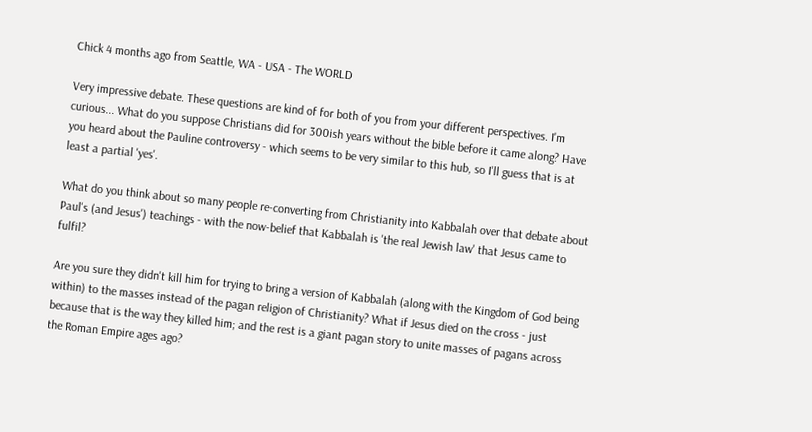Chick 4 months ago from Seattle, WA - USA - The WORLD

Very impressive debate. These questions are kind of for both of you from your different perspectives. I'm curious... What do you suppose Christians did for 300ish years without the bible before it came along? Have you heard about the Pauline controversy - which seems to be very similar to this hub, so I'll guess that is at least a partial 'yes'.

What do you think about so many people re-converting from Christianity into Kabbalah over that debate about Paul's (and Jesus') teachings - with the now-belief that Kabbalah is 'the real Jewish law' that Jesus came to fulfil?

Are you sure they didn't kill him for trying to bring a version of Kabbalah (along with the Kingdom of God being within) to the masses instead of the pagan religion of Christianity? What if Jesus died on the cross - just because that is the way they killed him; and the rest is a giant pagan story to unite masses of pagans across the Roman Empire ages ago?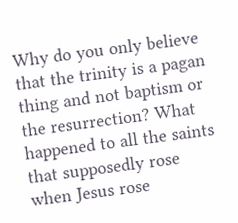Why do you only believe that the trinity is a pagan thing and not baptism or the resurrection? What happened to all the saints that supposedly rose when Jesus rose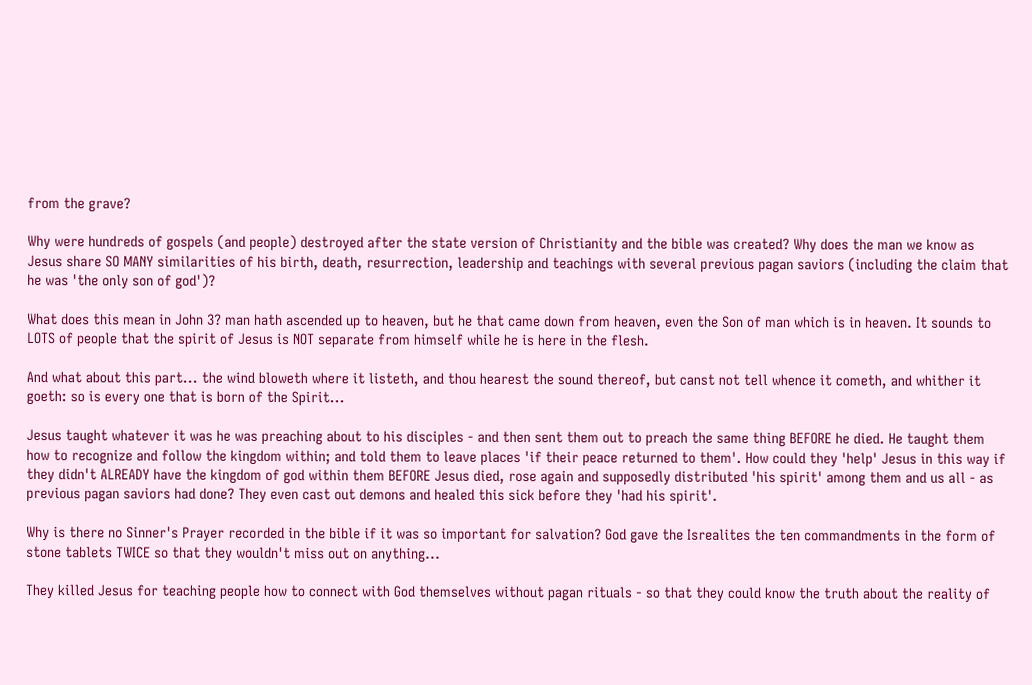from the grave?

Why were hundreds of gospels (and people) destroyed after the state version of Christianity and the bible was created? Why does the man we know as Jesus share SO MANY similarities of his birth, death, resurrection, leadership and teachings with several previous pagan saviors (including the claim that he was 'the only son of god')?

What does this mean in John 3? man hath ascended up to heaven, but he that came down from heaven, even the Son of man which is in heaven. It sounds to LOTS of people that the spirit of Jesus is NOT separate from himself while he is here in the flesh.

And what about this part... the wind bloweth where it listeth, and thou hearest the sound thereof, but canst not tell whence it cometh, and whither it goeth: so is every one that is born of the Spirit...

Jesus taught whatever it was he was preaching about to his disciples - and then sent them out to preach the same thing BEFORE he died. He taught them how to recognize and follow the kingdom within; and told them to leave places 'if their peace returned to them'. How could they 'help' Jesus in this way if they didn't ALREADY have the kingdom of god within them BEFORE Jesus died, rose again and supposedly distributed 'his spirit' among them and us all - as previous pagan saviors had done? They even cast out demons and healed this sick before they 'had his spirit'.

Why is there no Sinner's Prayer recorded in the bible if it was so important for salvation? God gave the Isrealites the ten commandments in the form of stone tablets TWICE so that they wouldn't miss out on anything...

They killed Jesus for teaching people how to connect with God themselves without pagan rituals - so that they could know the truth about the reality of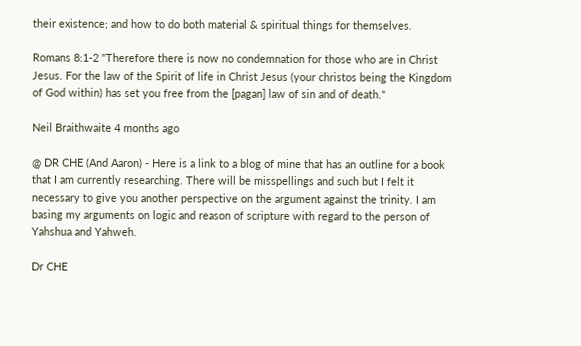their existence; and how to do both material & spiritual things for themselves.

Romans 8:1-2 "Therefore there is now no condemnation for those who are in Christ Jesus. For the law of the Spirit of life in Christ Jesus (your christos being the Kingdom of God within) has set you free from the [pagan] law of sin and of death."

Neil Braithwaite 4 months ago

@ DR CHE (And Aaron) - Here is a link to a blog of mine that has an outline for a book that I am currently researching. There will be misspellings and such but I felt it necessary to give you another perspective on the argument against the trinity. I am basing my arguments on logic and reason of scripture with regard to the person of Yahshua and Yahweh.

Dr CHE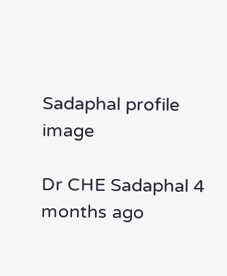Sadaphal profile image

Dr CHE Sadaphal 4 months ago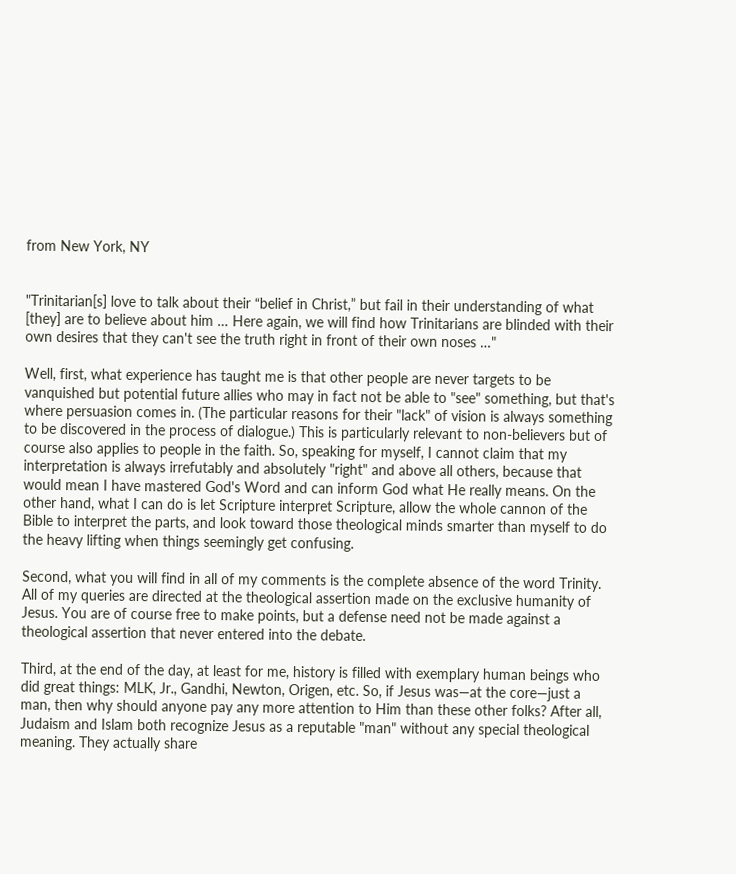from New York, NY


"Trinitarian[s] love to talk about their “belief in Christ,” but fail in their understanding of what [they] are to believe about him … Here again, we will find how Trinitarians are blinded with their own desires that they can't see the truth right in front of their own noses …"

Well, first, what experience has taught me is that other people are never targets to be vanquished but potential future allies who may in fact not be able to "see" something, but that's where persuasion comes in. (The particular reasons for their "lack" of vision is always something to be discovered in the process of dialogue.) This is particularly relevant to non-believers but of course also applies to people in the faith. So, speaking for myself, I cannot claim that my interpretation is always irrefutably and absolutely "right" and above all others, because that would mean I have mastered God's Word and can inform God what He really means. On the other hand, what I can do is let Scripture interpret Scripture, allow the whole cannon of the Bible to interpret the parts, and look toward those theological minds smarter than myself to do the heavy lifting when things seemingly get confusing.

Second, what you will find in all of my comments is the complete absence of the word Trinity. All of my queries are directed at the theological assertion made on the exclusive humanity of Jesus. You are of course free to make points, but a defense need not be made against a theological assertion that never entered into the debate.

Third, at the end of the day, at least for me, history is filled with exemplary human beings who did great things: MLK, Jr., Gandhi, Newton, Origen, etc. So, if Jesus was—at the core—just a man, then why should anyone pay any more attention to Him than these other folks? After all, Judaism and Islam both recognize Jesus as a reputable "man" without any special theological meaning. They actually share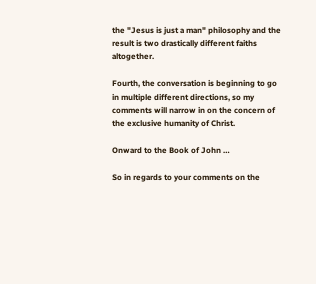the "Jesus is just a man" philosophy and the result is two drastically different faiths altogether.

Fourth, the conversation is beginning to go in multiple different directions, so my comments will narrow in on the concern of the exclusive humanity of Christ.

Onward to the Book of John …

So in regards to your comments on the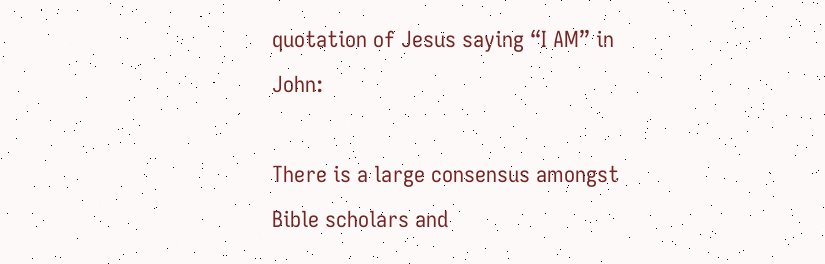quotation of Jesus saying “I AM” in John:

There is a large consensus amongst Bible scholars and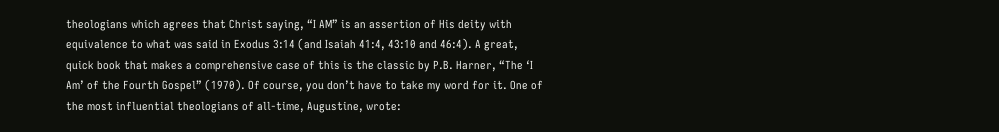theologians which agrees that Christ saying, “I AM” is an assertion of His deity with equivalence to what was said in Exodus 3:14 (and Isaiah 41:4, 43:10 and 46:4). A great, quick book that makes a comprehensive case of this is the classic by P.B. Harner, “The ‘I Am’ of the Fourth Gospel” (1970). Of course, you don’t have to take my word for it. One of the most influential theologians of all-time, Augustine, wrote: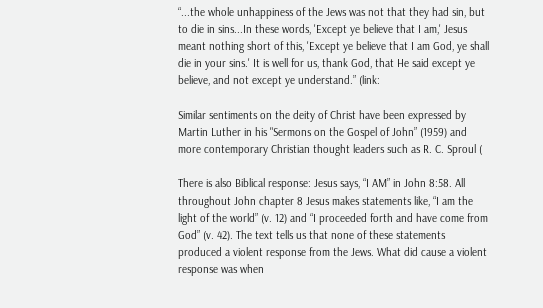“...the whole unhappiness of the Jews was not that they had sin, but to die in sins...In these words, 'Except ye believe that I am,' Jesus meant nothing short of this, 'Except ye believe that I am God, ye shall die in your sins.' It is well for us, thank God, that He said except ye believe, and not except ye understand.” (link:

Similar sentiments on the deity of Christ have been expressed by Martin Luther in his "Sermons on the Gospel of John” (1959) and more contemporary Christian thought leaders such as R. C. Sproul (

There is also Biblical response: Jesus says, “I AM” in John 8:58. All throughout John chapter 8 Jesus makes statements like, “I am the light of the world” (v. 12) and “I proceeded forth and have come from God” (v. 42). The text tells us that none of these statements produced a violent response from the Jews. What did cause a violent response was when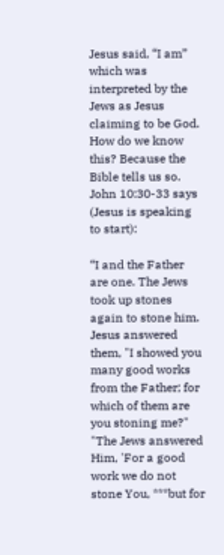Jesus said, “I am” which was interpreted by the Jews as Jesus claiming to be God. How do we know this? Because the Bible tells us so. John 10:30-33 says (Jesus is speaking to start):

“I and the Father are one. The Jews took up stones again to stone him. Jesus answered them, "I showed you many good works from the Father; for which of them are you stoning me?" "The Jews answered Him, 'For a good work we do not stone You, ***but for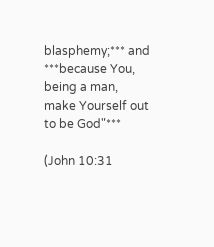blasphemy;*** and ***because You, being a man, make Yourself out to be God"***

(John 10:31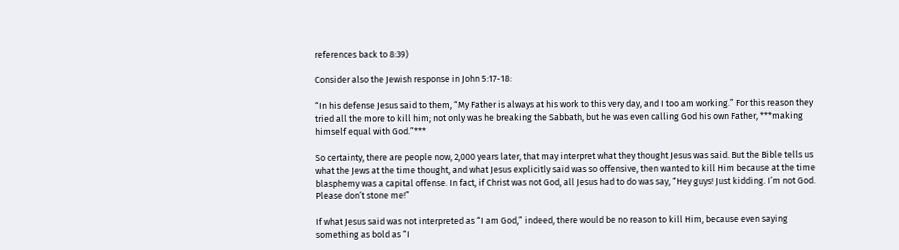references back to 8:39)

Consider also the Jewish response in John 5:17-18:

“In his defense Jesus said to them, “My Father is always at his work to this very day, and I too am working.” For this reason they tried all the more to kill him; not only was he breaking the Sabbath, but he was even calling God his own Father, ***making himself equal with God.”***

So certainty, there are people now, 2,000 years later, that may interpret what they thought Jesus was said. But the Bible tells us what the Jews at the time thought, and what Jesus explicitly said was so offensive, then wanted to kill Him because at the time blasphemy was a capital offense. In fact, if Christ was not God, all Jesus had to do was say, “Hey guys! Just kidding. I’m not God. Please don’t stone me!”

If what Jesus said was not interpreted as “I am God,” indeed, there would be no reason to kill Him, because even saying something as bold as “I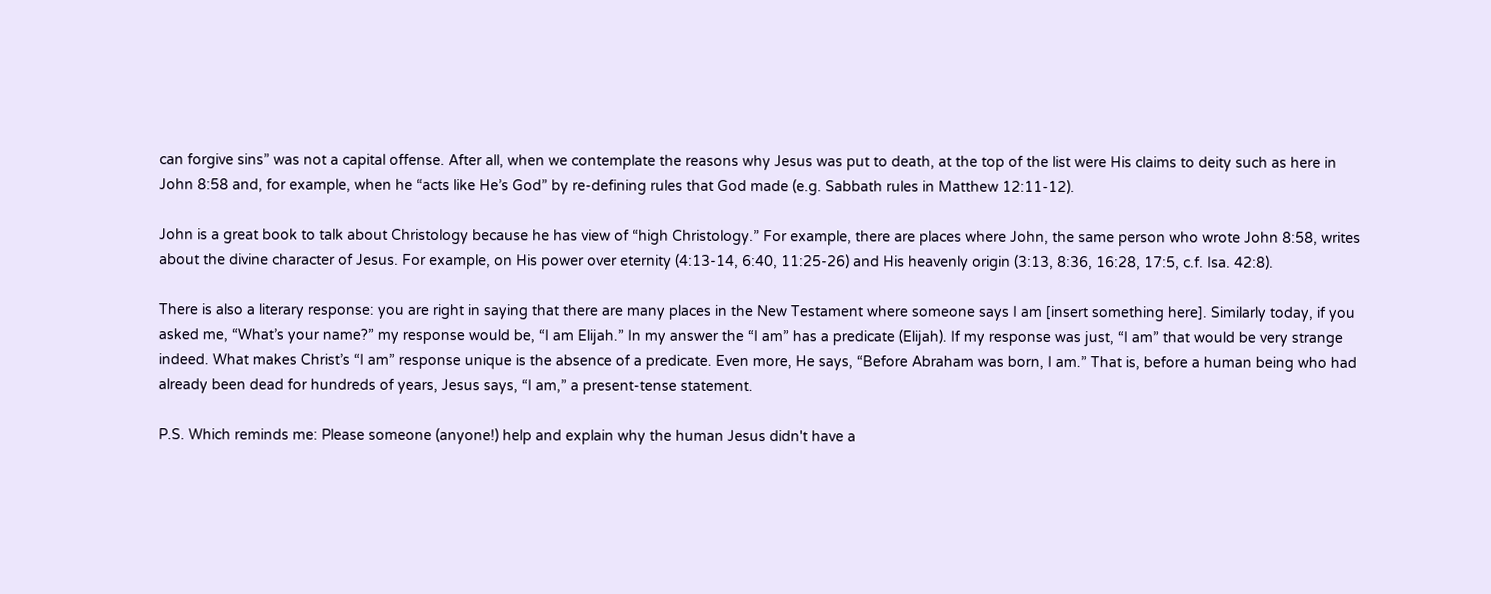can forgive sins” was not a capital offense. After all, when we contemplate the reasons why Jesus was put to death, at the top of the list were His claims to deity such as here in John 8:58 and, for example, when he “acts like He’s God” by re-defining rules that God made (e.g. Sabbath rules in Matthew 12:11-12).

John is a great book to talk about Christology because he has view of “high Christology.” For example, there are places where John, the same person who wrote John 8:58, writes about the divine character of Jesus. For example, on His power over eternity (4:13-14, 6:40, 11:25-26) and His heavenly origin (3:13, 8:36, 16:28, 17:5, c.f. Isa. 42:8).

There is also a literary response: you are right in saying that there are many places in the New Testament where someone says I am [insert something here]. Similarly today, if you asked me, “What’s your name?” my response would be, “I am Elijah.” In my answer the “I am” has a predicate (Elijah). If my response was just, “I am” that would be very strange indeed. What makes Christ’s “I am” response unique is the absence of a predicate. Even more, He says, “Before Abraham was born, I am.” That is, before a human being who had already been dead for hundreds of years, Jesus says, “I am,” a present-tense statement.

P.S. Which reminds me: Please someone (anyone!) help and explain why the human Jesus didn't have a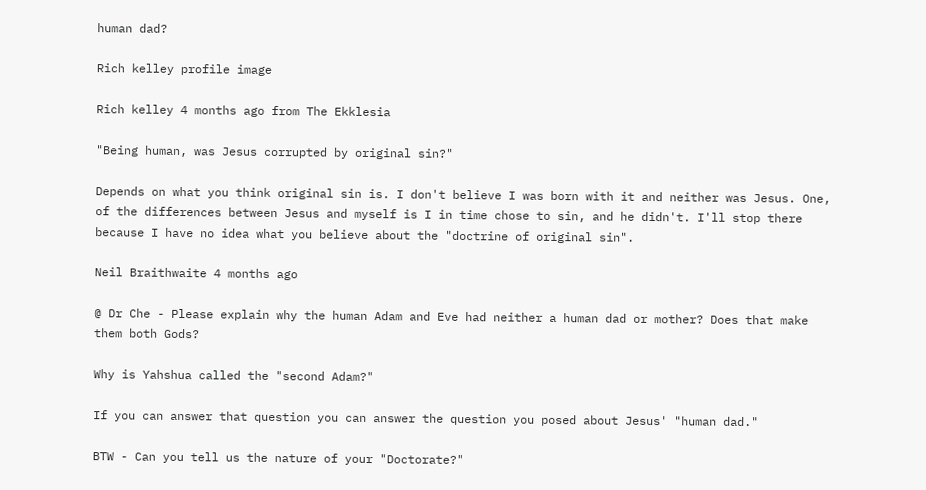human dad?

Rich kelley profile image

Rich kelley 4 months ago from The Ekklesia

"Being human, was Jesus corrupted by original sin?"

Depends on what you think original sin is. I don't believe I was born with it and neither was Jesus. One, of the differences between Jesus and myself is I in time chose to sin, and he didn't. I'll stop there because I have no idea what you believe about the "doctrine of original sin".

Neil Braithwaite 4 months ago

@ Dr Che - Please explain why the human Adam and Eve had neither a human dad or mother? Does that make them both Gods?

Why is Yahshua called the "second Adam?"

If you can answer that question you can answer the question you posed about Jesus' "human dad."

BTW - Can you tell us the nature of your "Doctorate?"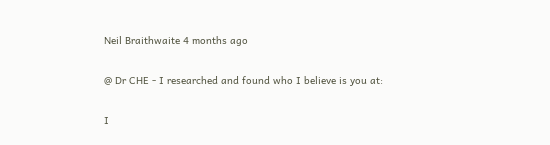Neil Braithwaite 4 months ago

@ Dr CHE - I researched and found who I believe is you at:

I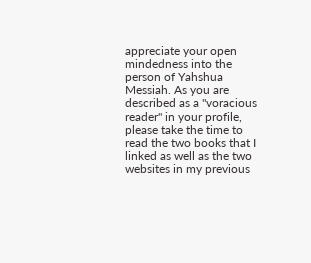appreciate your open mindedness into the person of Yahshua Messiah. As you are described as a "voracious reader" in your profile, please take the time to read the two books that I linked as well as the two websites in my previous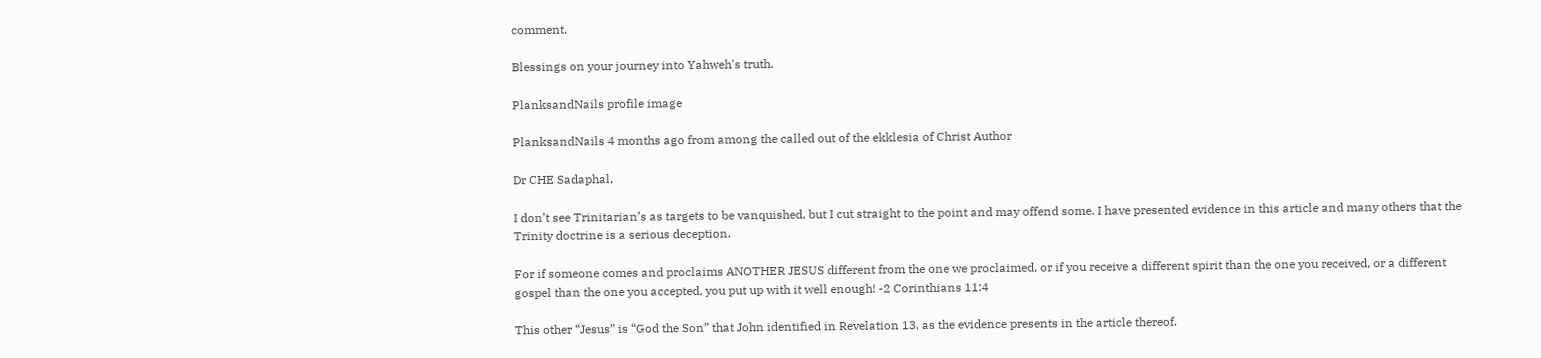comment.

Blessings on your journey into Yahweh's truth.

PlanksandNails profile image

PlanksandNails 4 months ago from among the called out of the ekklesia of Christ Author

Dr CHE Sadaphal,

I don’t see Trinitarian’s as targets to be vanquished, but I cut straight to the point and may offend some. I have presented evidence in this article and many others that the Trinity doctrine is a serious deception.

For if someone comes and proclaims ANOTHER JESUS different from the one we proclaimed, or if you receive a different spirit than the one you received, or a different gospel than the one you accepted, you put up with it well enough! -2 Corinthians 11:4

This other “Jesus” is “God the Son” that John identified in Revelation 13, as the evidence presents in the article thereof.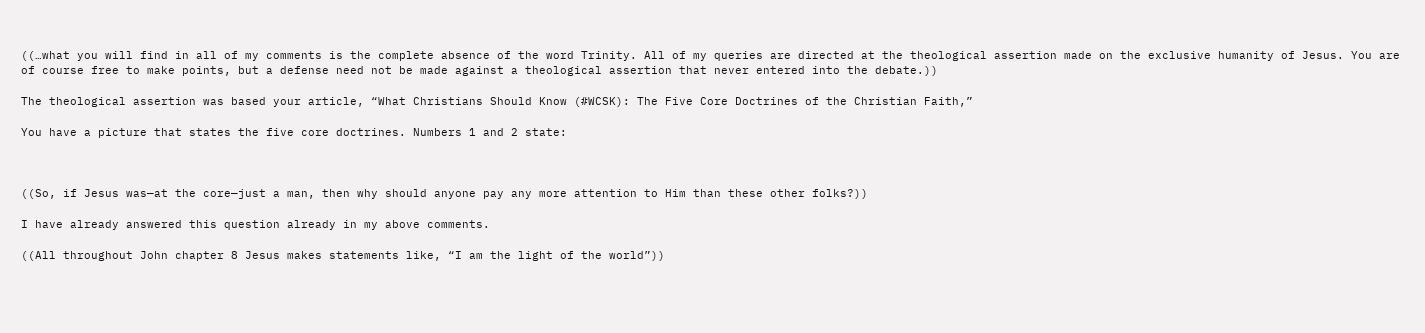((…what you will find in all of my comments is the complete absence of the word Trinity. All of my queries are directed at the theological assertion made on the exclusive humanity of Jesus. You are of course free to make points, but a defense need not be made against a theological assertion that never entered into the debate.))

The theological assertion was based your article, “What Christians Should Know (#WCSK): The Five Core Doctrines of the Christian Faith,”

You have a picture that states the five core doctrines. Numbers 1 and 2 state:



((So, if Jesus was—at the core—just a man, then why should anyone pay any more attention to Him than these other folks?))

I have already answered this question already in my above comments.

((All throughout John chapter 8 Jesus makes statements like, “I am the light of the world”))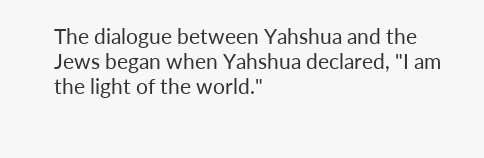The dialogue between Yahshua and the Jews began when Yahshua declared, "I am the light of the world."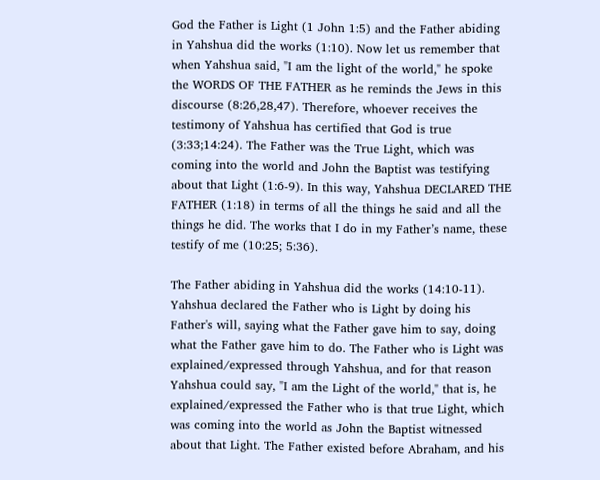God the Father is Light (1 John 1:5) and the Father abiding in Yahshua did the works (1:10). Now let us remember that when Yahshua said, "I am the light of the world," he spoke the WORDS OF THE FATHER as he reminds the Jews in this discourse (8:26,28,47). Therefore, whoever receives the testimony of Yahshua has certified that God is true (3:33;14:24). The Father was the True Light, which was coming into the world and John the Baptist was testifying about that Light (1:6-9). In this way, Yahshua DECLARED THE FATHER (1:18) in terms of all the things he said and all the things he did. The works that I do in my Father’s name, these testify of me (10:25; 5:36).

The Father abiding in Yahshua did the works (14:10-11). Yahshua declared the Father who is Light by doing his Father's will, saying what the Father gave him to say, doing what the Father gave him to do. The Father who is Light was explained/expressed through Yahshua, and for that reason Yahshua could say, "I am the Light of the world," that is, he explained/expressed the Father who is that true Light, which was coming into the world as John the Baptist witnessed about that Light. The Father existed before Abraham, and his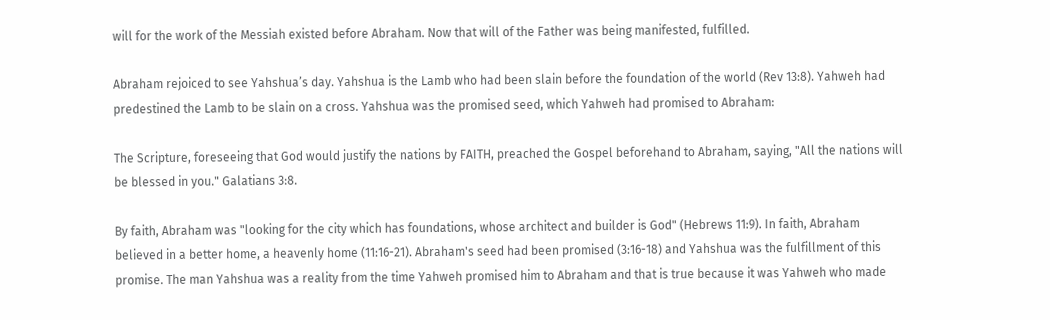will for the work of the Messiah existed before Abraham. Now that will of the Father was being manifested, fulfilled.

Abraham rejoiced to see Yahshua’s day. Yahshua is the Lamb who had been slain before the foundation of the world (Rev 13:8). Yahweh had predestined the Lamb to be slain on a cross. Yahshua was the promised seed, which Yahweh had promised to Abraham:

The Scripture, foreseeing that God would justify the nations by FAITH, preached the Gospel beforehand to Abraham, saying, "All the nations will be blessed in you." Galatians 3:8.

By faith, Abraham was "looking for the city which has foundations, whose architect and builder is God" (Hebrews 11:9). In faith, Abraham believed in a better home, a heavenly home (11:16-21). Abraham's seed had been promised (3:16-18) and Yahshua was the fulfillment of this promise. The man Yahshua was a reality from the time Yahweh promised him to Abraham and that is true because it was Yahweh who made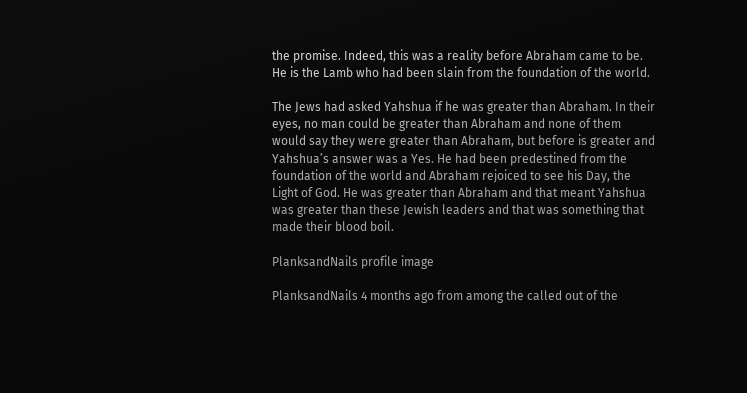the promise. Indeed, this was a reality before Abraham came to be. He is the Lamb who had been slain from the foundation of the world.

The Jews had asked Yahshua if he was greater than Abraham. In their eyes, no man could be greater than Abraham and none of them would say they were greater than Abraham, but before is greater and Yahshua’s answer was a Yes. He had been predestined from the foundation of the world and Abraham rejoiced to see his Day, the Light of God. He was greater than Abraham and that meant Yahshua was greater than these Jewish leaders and that was something that made their blood boil.

PlanksandNails profile image

PlanksandNails 4 months ago from among the called out of the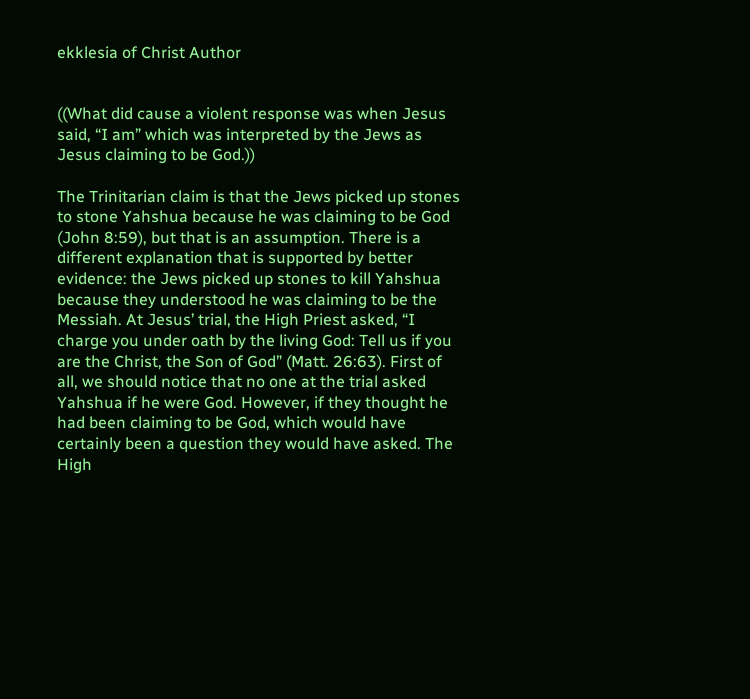ekklesia of Christ Author


((What did cause a violent response was when Jesus said, “I am” which was interpreted by the Jews as Jesus claiming to be God.))

The Trinitarian claim is that the Jews picked up stones to stone Yahshua because he was claiming to be God (John 8:59), but that is an assumption. There is a different explanation that is supported by better evidence: the Jews picked up stones to kill Yahshua because they understood he was claiming to be the Messiah. At Jesus’ trial, the High Priest asked, “I charge you under oath by the living God: Tell us if you are the Christ, the Son of God” (Matt. 26:63). First of all, we should notice that no one at the trial asked Yahshua if he were God. However, if they thought he had been claiming to be God, which would have certainly been a question they would have asked. The High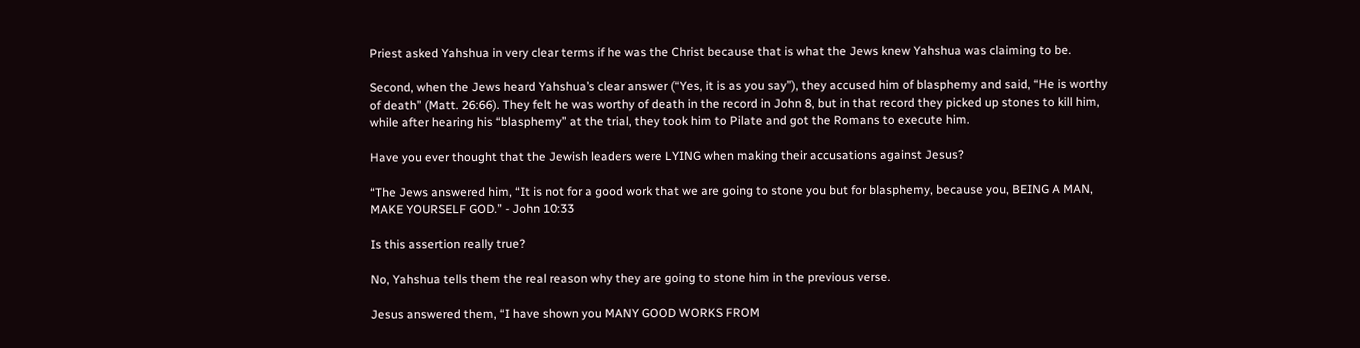Priest asked Yahshua in very clear terms if he was the Christ because that is what the Jews knew Yahshua was claiming to be.

Second, when the Jews heard Yahshua’s clear answer (“Yes, it is as you say”), they accused him of blasphemy and said, “He is worthy of death” (Matt. 26:66). They felt he was worthy of death in the record in John 8, but in that record they picked up stones to kill him, while after hearing his “blasphemy” at the trial, they took him to Pilate and got the Romans to execute him.

Have you ever thought that the Jewish leaders were LYING when making their accusations against Jesus?

“The Jews answered him, “It is not for a good work that we are going to stone you but for blasphemy, because you, BEING A MAN, MAKE YOURSELF GOD.” - John 10:33

Is this assertion really true?

No, Yahshua tells them the real reason why they are going to stone him in the previous verse.

Jesus answered them, “I have shown you MANY GOOD WORKS FROM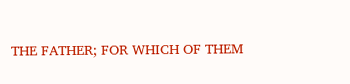THE FATHER; FOR WHICH OF THEM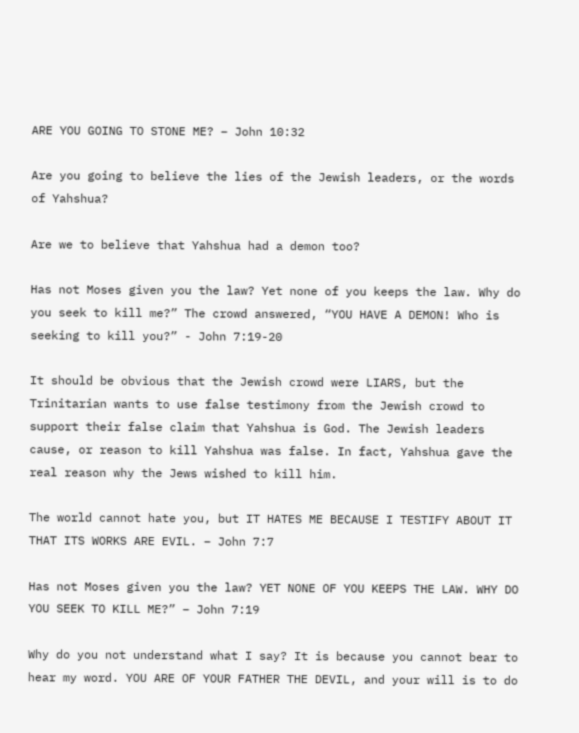ARE YOU GOING TO STONE ME? – John 10:32

Are you going to believe the lies of the Jewish leaders, or the words of Yahshua?

Are we to believe that Yahshua had a demon too?

Has not Moses given you the law? Yet none of you keeps the law. Why do you seek to kill me?” The crowd answered, “YOU HAVE A DEMON! Who is seeking to kill you?” - John 7:19-20

It should be obvious that the Jewish crowd were LIARS, but the Trinitarian wants to use false testimony from the Jewish crowd to support their false claim that Yahshua is God. The Jewish leaders cause, or reason to kill Yahshua was false. In fact, Yahshua gave the real reason why the Jews wished to kill him.

The world cannot hate you, but IT HATES ME BECAUSE I TESTIFY ABOUT IT THAT ITS WORKS ARE EVIL. – John 7:7

Has not Moses given you the law? YET NONE OF YOU KEEPS THE LAW. WHY DO YOU SEEK TO KILL ME?” – John 7:19

Why do you not understand what I say? It is because you cannot bear to hear my word. YOU ARE OF YOUR FATHER THE DEVIL, and your will is to do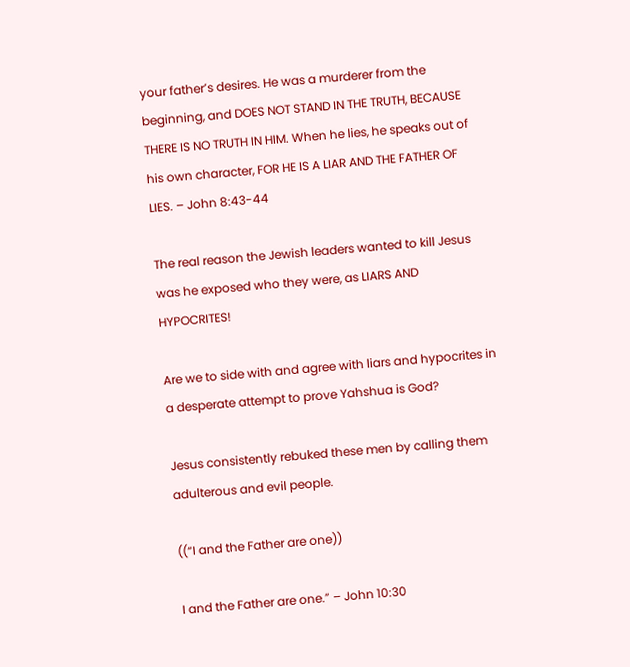your father’s desires. He was a murderer from the beginning, and DOES NOT STAND IN THE TRUTH, BECAUSE THERE IS NO TRUTH IN HIM. When he lies, he speaks out of his own character, FOR HE IS A LIAR AND THE FATHER OF LIES. – John 8:43-44

The real reason the Jewish leaders wanted to kill Jesus was he exposed who they were, as LIARS AND HYPOCRITES!

Are we to side with and agree with liars and hypocrites in a desperate attempt to prove Yahshua is God?

Jesus consistently rebuked these men by calling them adulterous and evil people.

((“I and the Father are one))

I and the Father are one.” – John 10:30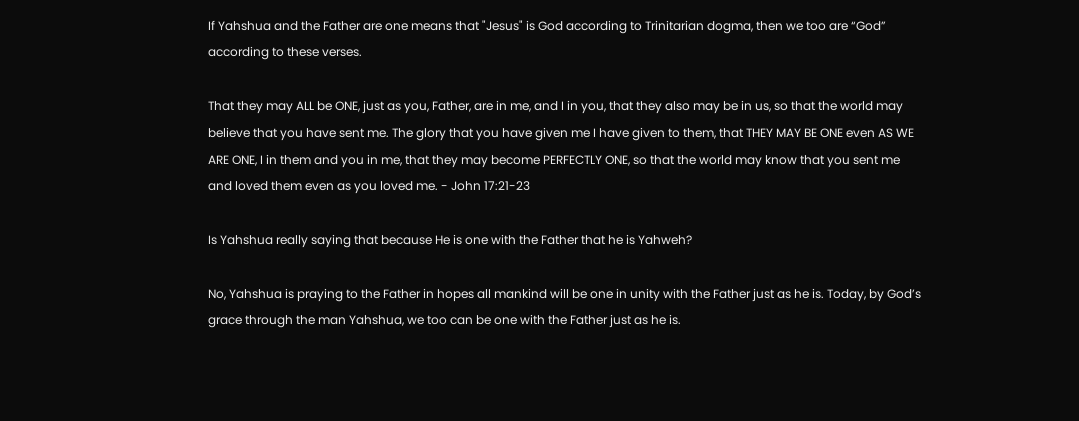If Yahshua and the Father are one means that "Jesus" is God according to Trinitarian dogma, then we too are “God” according to these verses.

That they may ALL be ONE, just as you, Father, are in me, and I in you, that they also may be in us, so that the world may believe that you have sent me. The glory that you have given me I have given to them, that THEY MAY BE ONE even AS WE ARE ONE, I in them and you in me, that they may become PERFECTLY ONE, so that the world may know that you sent me and loved them even as you loved me. - John 17:21-23

Is Yahshua really saying that because He is one with the Father that he is Yahweh?

No, Yahshua is praying to the Father in hopes all mankind will be one in unity with the Father just as he is. Today, by God’s grace through the man Yahshua, we too can be one with the Father just as he is.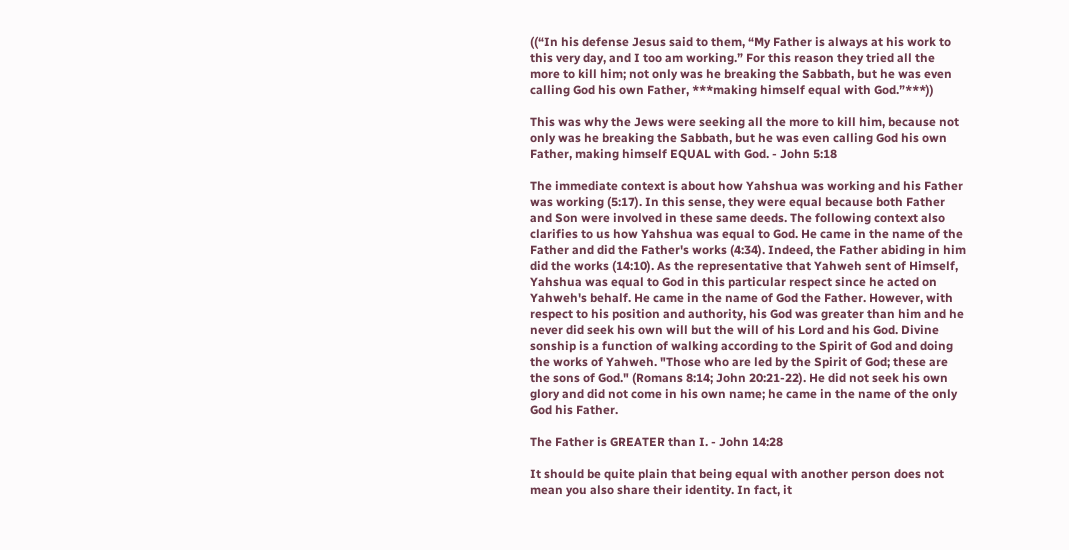((“In his defense Jesus said to them, “My Father is always at his work to this very day, and I too am working.” For this reason they tried all the more to kill him; not only was he breaking the Sabbath, but he was even calling God his own Father, ***making himself equal with God.”***))

This was why the Jews were seeking all the more to kill him, because not only was he breaking the Sabbath, but he was even calling God his own Father, making himself EQUAL with God. - John 5:18

The immediate context is about how Yahshua was working and his Father was working (5:17). In this sense, they were equal because both Father and Son were involved in these same deeds. The following context also clarifies to us how Yahshua was equal to God. He came in the name of the Father and did the Father's works (4:34). Indeed, the Father abiding in him did the works (14:10). As the representative that Yahweh sent of Himself, Yahshua was equal to God in this particular respect since he acted on Yahweh's behalf. He came in the name of God the Father. However, with respect to his position and authority, his God was greater than him and he never did seek his own will but the will of his Lord and his God. Divine sonship is a function of walking according to the Spirit of God and doing the works of Yahweh. "Those who are led by the Spirit of God; these are the sons of God." (Romans 8:14; John 20:21-22). He did not seek his own glory and did not come in his own name; he came in the name of the only God his Father.

The Father is GREATER than I. - John 14:28

It should be quite plain that being equal with another person does not mean you also share their identity. In fact, it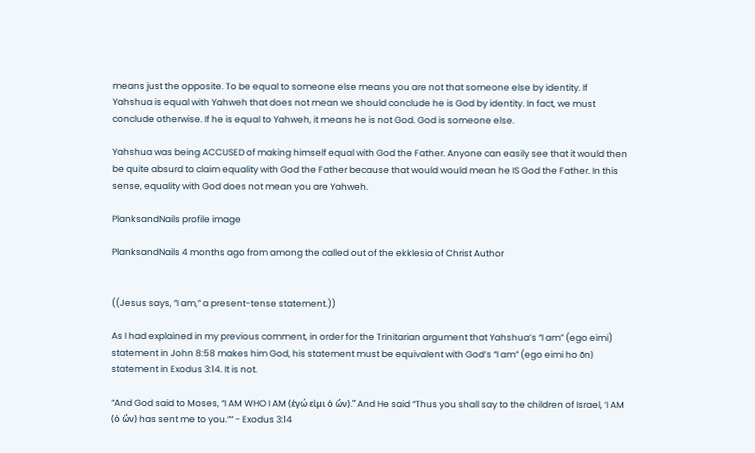means just the opposite. To be equal to someone else means you are not that someone else by identity. If Yahshua is equal with Yahweh that does not mean we should conclude he is God by identity. In fact, we must conclude otherwise. If he is equal to Yahweh, it means he is not God. God is someone else.

Yahshua was being ACCUSED of making himself equal with God the Father. Anyone can easily see that it would then be quite absurd to claim equality with God the Father because that would would mean he IS God the Father. In this sense, equality with God does not mean you are Yahweh.

PlanksandNails profile image

PlanksandNails 4 months ago from among the called out of the ekklesia of Christ Author


((Jesus says, “I am,” a present-tense statement.))

As I had explained in my previous comment, in order for the Trinitarian argument that Yahshua’s “I am” (ego eimi) statement in John 8:58 makes him God, his statement must be equivalent with God’s “I am” (ego eimi ho ōn) statement in Exodus 3:14. It is not.

“And God said to Moses, “I AM WHO I AM (ἐγώ εἰμι ὁ ὤν).” And He said “Thus you shall say to the children of Israel, ‘I AM (ὁ ὢν) has sent me to you.”” - Exodus 3:14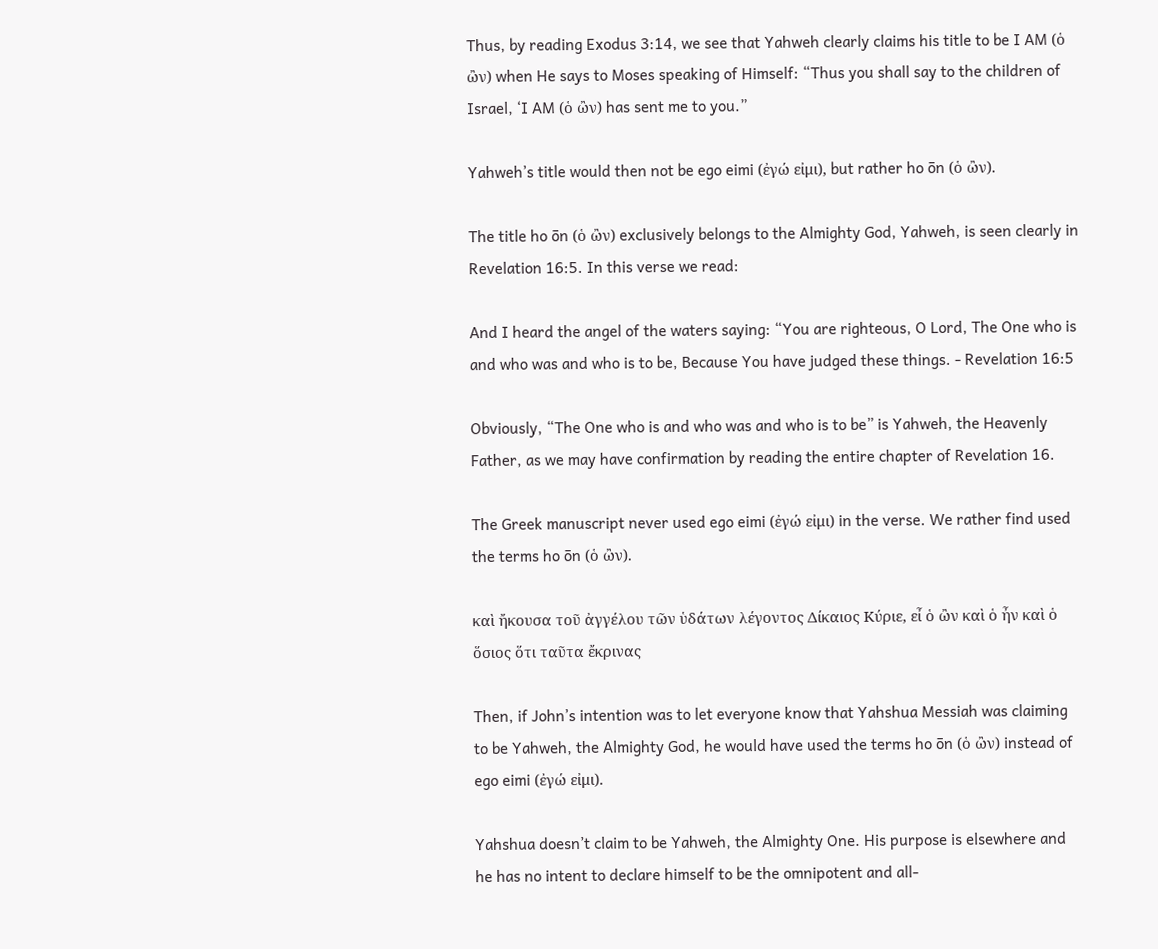Thus, by reading Exodus 3:14, we see that Yahweh clearly claims his title to be I AM (ὁ ὢν) when He says to Moses speaking of Himself: “Thus you shall say to the children of Israel, ‘I AM (ὁ ὢν) has sent me to you.”

Yahweh’s title would then not be ego eimi (ἐγώ εἰμι), but rather ho ōn (ὁ ὢν).

The title ho ōn (ὁ ὢν) exclusively belongs to the Almighty God, Yahweh, is seen clearly in Revelation 16:5. In this verse we read:

And I heard the angel of the waters saying: “You are righteous, O Lord, The One who is and who was and who is to be, Because You have judged these things. - Revelation 16:5

Obviously, “The One who is and who was and who is to be” is Yahweh, the Heavenly Father, as we may have confirmation by reading the entire chapter of Revelation 16.

The Greek manuscript never used ego eimi (ἐγώ εἰμι) in the verse. We rather find used the terms ho ōn (ὁ ὢν).

καὶ ἤκουσα τοῦ ἀγγέλου τῶν ὑδάτων λέγοντος Δίκαιος Κύριε, εἶ ὁ ὢν καὶ ὁ ἦν καὶ ὁ ὅσιος ὅτι ταῦτα ἔκρινας

Then, if John’s intention was to let everyone know that Yahshua Messiah was claiming to be Yahweh, the Almighty God, he would have used the terms ho ōn (ὁ ὢν) instead of ego eimi (ἐγώ εἰμι).

Yahshua doesn’t claim to be Yahweh, the Almighty One. His purpose is elsewhere and he has no intent to declare himself to be the omnipotent and all-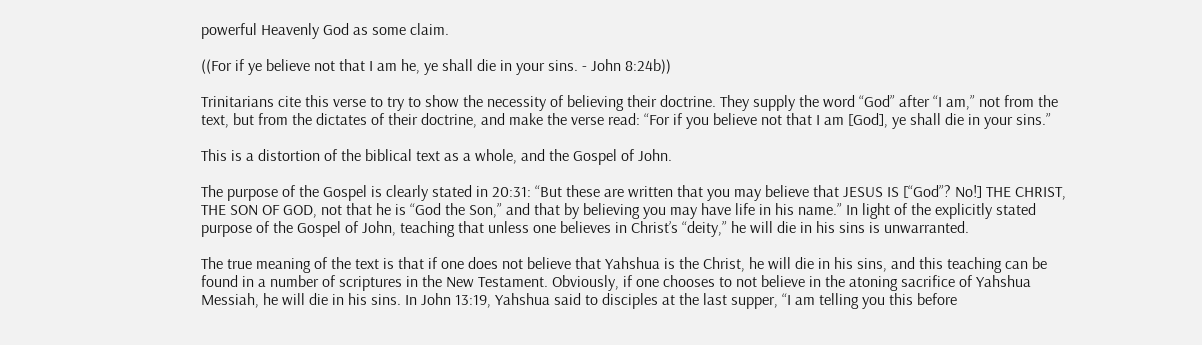powerful Heavenly God as some claim.

((For if ye believe not that I am he, ye shall die in your sins. - John 8:24b))

Trinitarians cite this verse to try to show the necessity of believing their doctrine. They supply the word “God” after “I am,” not from the text, but from the dictates of their doctrine, and make the verse read: “For if you believe not that I am [God], ye shall die in your sins.”

This is a distortion of the biblical text as a whole, and the Gospel of John.

The purpose of the Gospel is clearly stated in 20:31: “But these are written that you may believe that JESUS IS [“God”? No!] THE CHRIST, THE SON OF GOD, not that he is “God the Son,” and that by believing you may have life in his name.” In light of the explicitly stated purpose of the Gospel of John, teaching that unless one believes in Christ’s “deity,” he will die in his sins is unwarranted.

The true meaning of the text is that if one does not believe that Yahshua is the Christ, he will die in his sins, and this teaching can be found in a number of scriptures in the New Testament. Obviously, if one chooses to not believe in the atoning sacrifice of Yahshua Messiah, he will die in his sins. In John 13:19, Yahshua said to disciples at the last supper, “I am telling you this before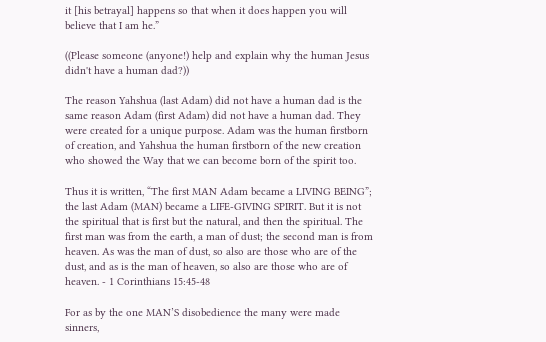it [his betrayal] happens so that when it does happen you will believe that I am he.”

((Please someone (anyone!) help and explain why the human Jesus didn't have a human dad?))

The reason Yahshua (last Adam) did not have a human dad is the same reason Adam (first Adam) did not have a human dad. They were created for a unique purpose. Adam was the human firstborn of creation, and Yahshua the human firstborn of the new creation who showed the Way that we can become born of the spirit too.

Thus it is written, “The first MAN Adam became a LIVING BEING”; the last Adam (MAN) became a LIFE-GIVING SPIRIT. But it is not the spiritual that is first but the natural, and then the spiritual. The first man was from the earth, a man of dust; the second man is from heaven. As was the man of dust, so also are those who are of the dust, and as is the man of heaven, so also are those who are of heaven. - 1 Corinthians 15:45-48

For as by the one MAN’S disobedience the many were made sinners,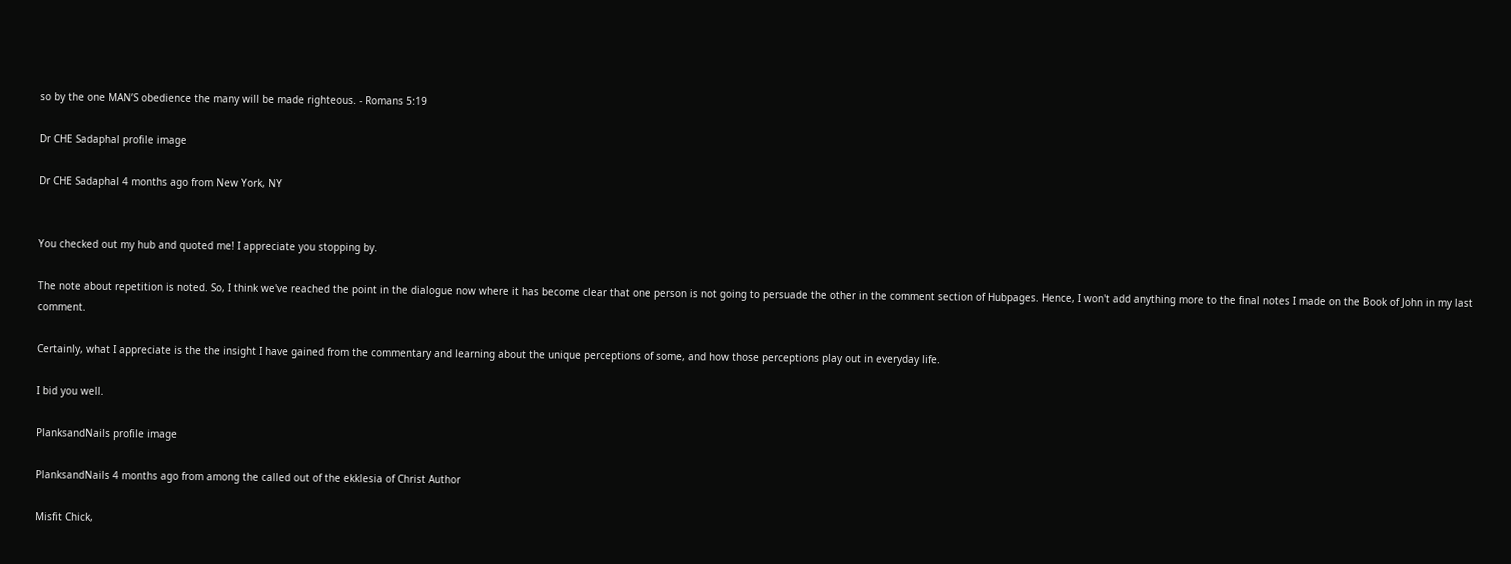so by the one MAN’S obedience the many will be made righteous. - Romans 5:19

Dr CHE Sadaphal profile image

Dr CHE Sadaphal 4 months ago from New York, NY


You checked out my hub and quoted me! I appreciate you stopping by.

The note about repetition is noted. So, I think we've reached the point in the dialogue now where it has become clear that one person is not going to persuade the other in the comment section of Hubpages. Hence, I won't add anything more to the final notes I made on the Book of John in my last comment.

Certainly, what I appreciate is the the insight I have gained from the commentary and learning about the unique perceptions of some, and how those perceptions play out in everyday life.

I bid you well.

PlanksandNails profile image

PlanksandNails 4 months ago from among the called out of the ekklesia of Christ Author

Misfit Chick,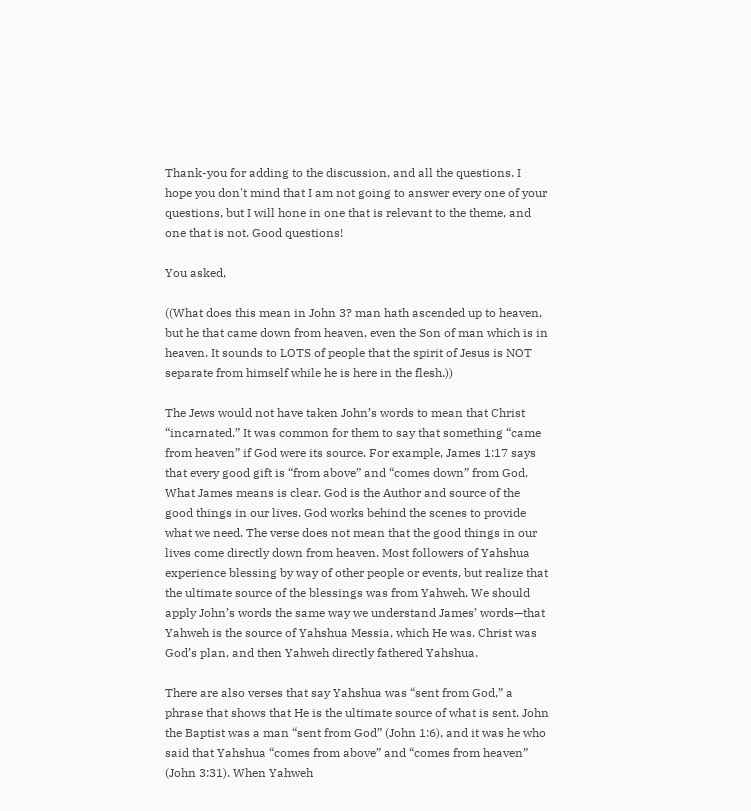Thank-you for adding to the discussion, and all the questions. I hope you don't mind that I am not going to answer every one of your questions, but I will hone in one that is relevant to the theme, and one that is not. Good questions!

You asked,

((What does this mean in John 3? man hath ascended up to heaven, but he that came down from heaven, even the Son of man which is in heaven. It sounds to LOTS of people that the spirit of Jesus is NOT separate from himself while he is here in the flesh.))

The Jews would not have taken John’s words to mean that Christ “incarnated.” It was common for them to say that something “came from heaven” if God were its source. For example, James 1:17 says that every good gift is “from above” and “comes down” from God. What James means is clear. God is the Author and source of the good things in our lives. God works behind the scenes to provide what we need. The verse does not mean that the good things in our lives come directly down from heaven. Most followers of Yahshua experience blessing by way of other people or events, but realize that the ultimate source of the blessings was from Yahweh. We should apply John’s words the same way we understand James’ words—that Yahweh is the source of Yahshua Messia, which He was. Christ was God’s plan, and then Yahweh directly fathered Yahshua.

There are also verses that say Yahshua was “sent from God,” a phrase that shows that He is the ultimate source of what is sent. John the Baptist was a man “sent from God” (John 1:6), and it was he who said that Yahshua “comes from above” and “comes from heaven” (John 3:31). When Yahweh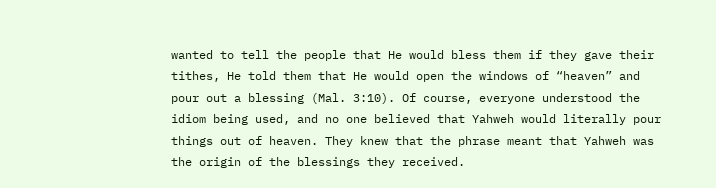wanted to tell the people that He would bless them if they gave their tithes, He told them that He would open the windows of “heaven” and pour out a blessing (Mal. 3:10). Of course, everyone understood the idiom being used, and no one believed that Yahweh would literally pour things out of heaven. They knew that the phrase meant that Yahweh was the origin of the blessings they received.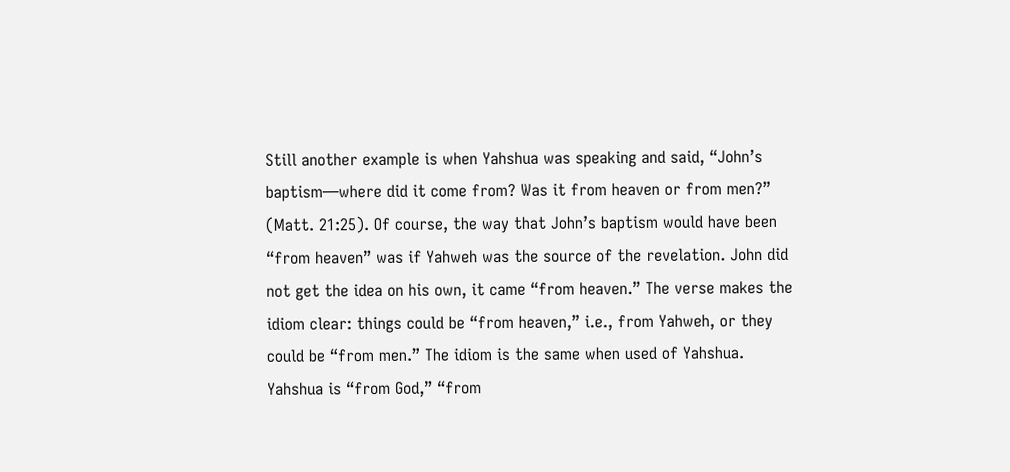Still another example is when Yahshua was speaking and said, “John’s baptism—where did it come from? Was it from heaven or from men?” (Matt. 21:25). Of course, the way that John’s baptism would have been “from heaven” was if Yahweh was the source of the revelation. John did not get the idea on his own, it came “from heaven.” The verse makes the idiom clear: things could be “from heaven,” i.e., from Yahweh, or they could be “from men.” The idiom is the same when used of Yahshua. Yahshua is “from God,” “from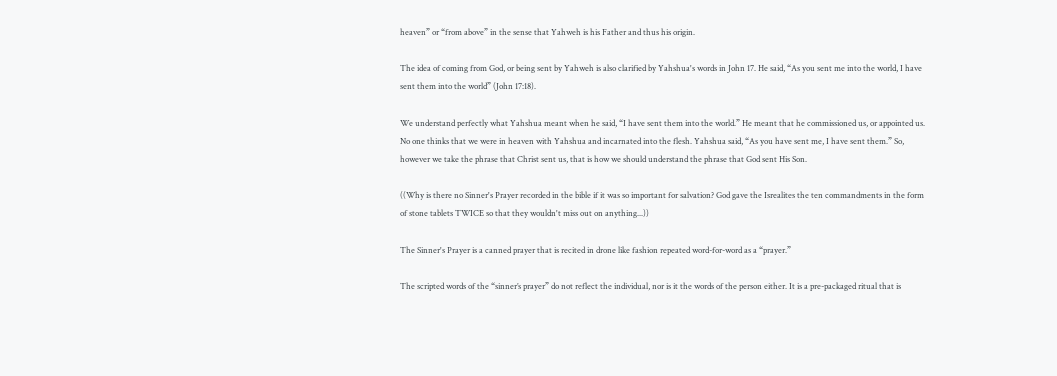heaven” or “from above” in the sense that Yahweh is his Father and thus his origin.

The idea of coming from God, or being sent by Yahweh is also clarified by Yahshua's words in John 17. He said, “As you sent me into the world, I have sent them into the world” (John 17:18).

We understand perfectly what Yahshua meant when he said, “I have sent them into the world.” He meant that he commissioned us, or appointed us. No one thinks that we were in heaven with Yahshua and incarnated into the flesh. Yahshua said, “As you have sent me, I have sent them.” So, however we take the phrase that Christ sent us, that is how we should understand the phrase that God sent His Son.

((Why is there no Sinner's Prayer recorded in the bible if it was so important for salvation? God gave the Isrealites the ten commandments in the form of stone tablets TWICE so that they wouldn't miss out on anything...))

The Sinner's Prayer is a canned prayer that is recited in drone like fashion repeated word-for-word as a “prayer.”

The scripted words of the “sinner’s prayer” do not reflect the individual, nor is it the words of the person either. It is a pre-packaged ritual that is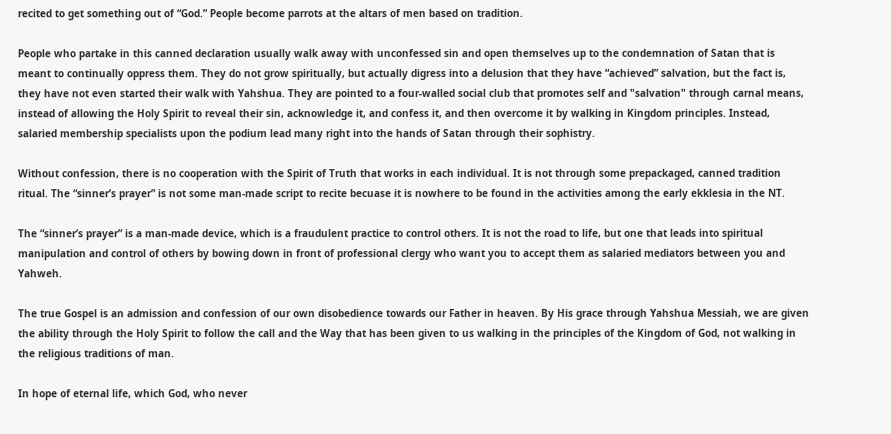recited to get something out of “God.” People become parrots at the altars of men based on tradition.

People who partake in this canned declaration usually walk away with unconfessed sin and open themselves up to the condemnation of Satan that is meant to continually oppress them. They do not grow spiritually, but actually digress into a delusion that they have “achieved” salvation, but the fact is, they have not even started their walk with Yahshua. They are pointed to a four-walled social club that promotes self and "salvation" through carnal means, instead of allowing the Holy Spirit to reveal their sin, acknowledge it, and confess it, and then overcome it by walking in Kingdom principles. Instead, salaried membership specialists upon the podium lead many right into the hands of Satan through their sophistry.

Without confession, there is no cooperation with the Spirit of Truth that works in each individual. It is not through some prepackaged, canned tradition ritual. The “sinner’s prayer” is not some man-made script to recite becuase it is nowhere to be found in the activities among the early ekklesia in the NT.

The “sinner’s prayer” is a man-made device, which is a fraudulent practice to control others. It is not the road to life, but one that leads into spiritual manipulation and control of others by bowing down in front of professional clergy who want you to accept them as salaried mediators between you and Yahweh.

The true Gospel is an admission and confession of our own disobedience towards our Father in heaven. By His grace through Yahshua Messiah, we are given the ability through the Holy Spirit to follow the call and the Way that has been given to us walking in the principles of the Kingdom of God, not walking in the religious traditions of man.

In hope of eternal life, which God, who never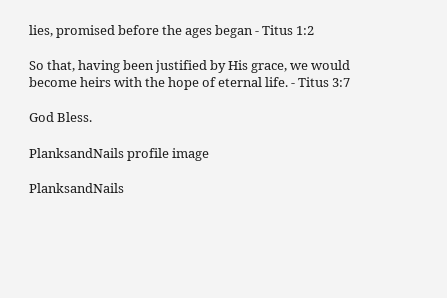lies, promised before the ages began - Titus 1:2

So that, having been justified by His grace, we would become heirs with the hope of eternal life. - Titus 3:7

God Bless.

PlanksandNails profile image

PlanksandNails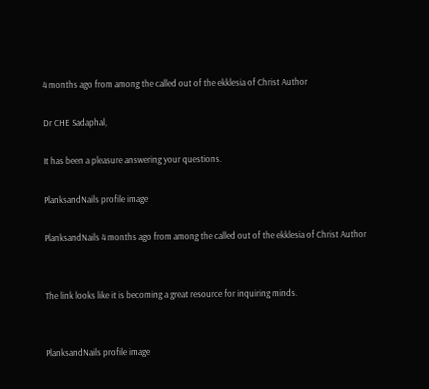4 months ago from among the called out of the ekklesia of Christ Author

Dr CHE Sadaphal,

It has been a pleasure answering your questions.

PlanksandNails profile image

PlanksandNails 4 months ago from among the called out of the ekklesia of Christ Author


The link looks like it is becoming a great resource for inquiring minds.


PlanksandNails profile image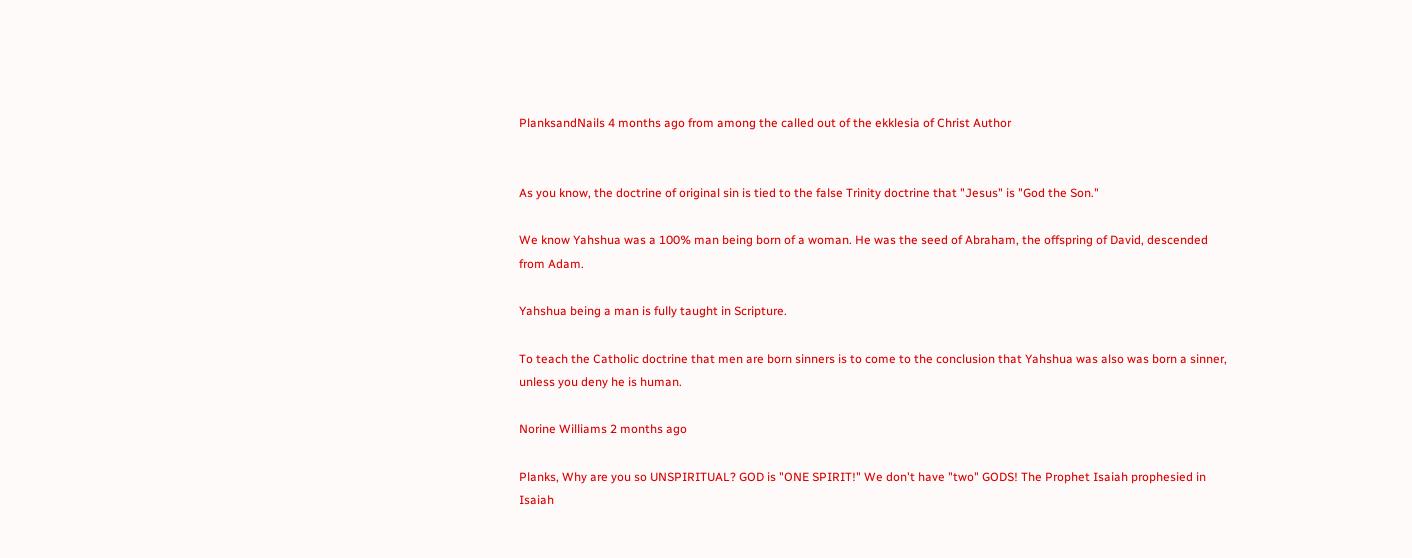PlanksandNails 4 months ago from among the called out of the ekklesia of Christ Author


As you know, the doctrine of original sin is tied to the false Trinity doctrine that "Jesus" is "God the Son."

We know Yahshua was a 100% man being born of a woman. He was the seed of Abraham, the offspring of David, descended from Adam.

Yahshua being a man is fully taught in Scripture.

To teach the Catholic doctrine that men are born sinners is to come to the conclusion that Yahshua was also was born a sinner, unless you deny he is human.

Norine Williams 2 months ago

Planks, Why are you so UNSPIRITUAL? GOD is "ONE SPIRIT!" We don't have "two" GODS! The Prophet Isaiah prophesied in Isaiah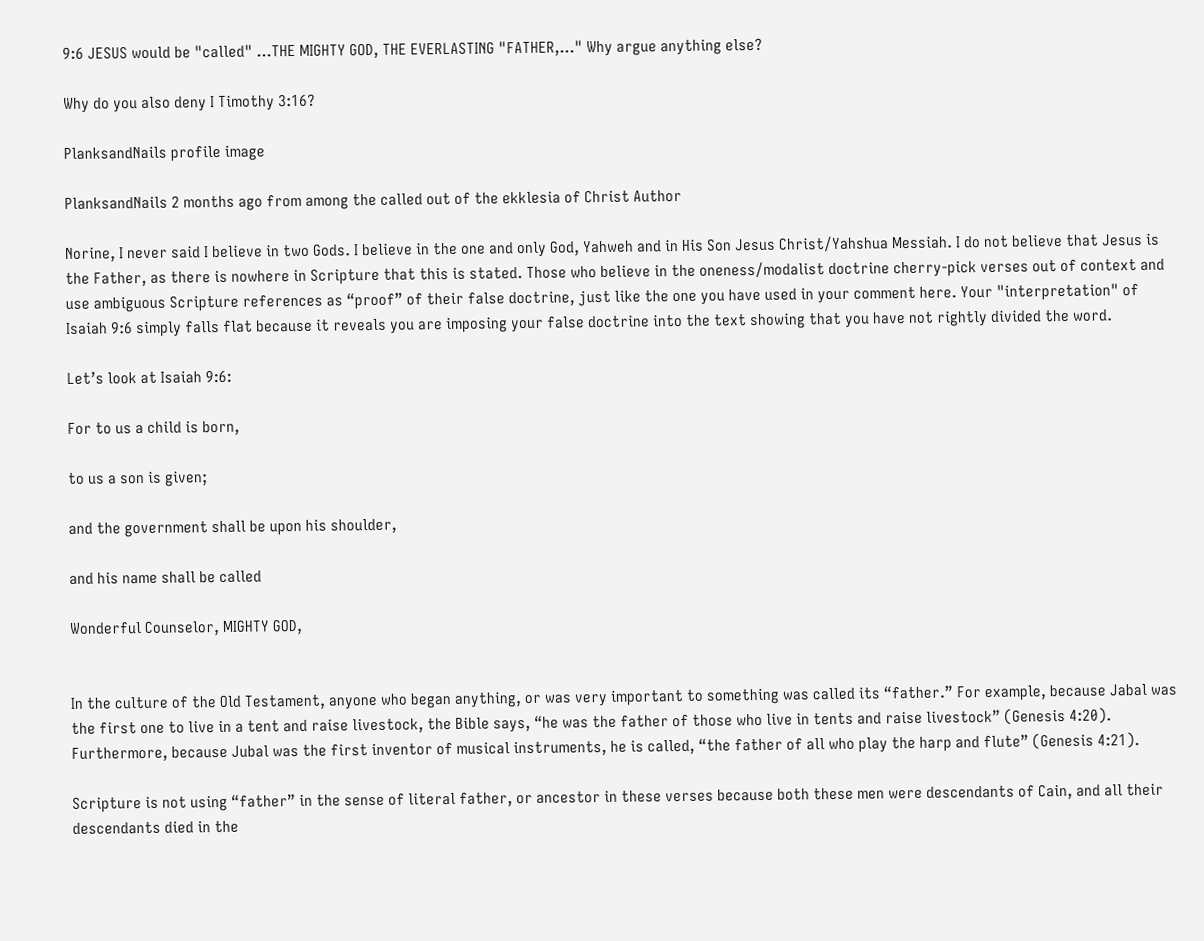9:6 JESUS would be "called" ...THE MIGHTY GOD, THE EVERLASTING "FATHER,..." Why argue anything else?

Why do you also deny I Timothy 3:16?

PlanksandNails profile image

PlanksandNails 2 months ago from among the called out of the ekklesia of Christ Author

Norine, I never said I believe in two Gods. I believe in the one and only God, Yahweh and in His Son Jesus Christ/Yahshua Messiah. I do not believe that Jesus is the Father, as there is nowhere in Scripture that this is stated. Those who believe in the oneness/modalist doctrine cherry-pick verses out of context and use ambiguous Scripture references as “proof” of their false doctrine, just like the one you have used in your comment here. Your "interpretation" of Isaiah 9:6 simply falls flat because it reveals you are imposing your false doctrine into the text showing that you have not rightly divided the word.

Let’s look at Isaiah 9:6:

For to us a child is born,

to us a son is given;

and the government shall be upon his shoulder,

and his name shall be called

Wonderful Counselor, MIGHTY GOD,


In the culture of the Old Testament, anyone who began anything, or was very important to something was called its “father.” For example, because Jabal was the first one to live in a tent and raise livestock, the Bible says, “he was the father of those who live in tents and raise livestock” (Genesis 4:20). Furthermore, because Jubal was the first inventor of musical instruments, he is called, “the father of all who play the harp and flute” (Genesis 4:21).

Scripture is not using “father” in the sense of literal father, or ancestor in these verses because both these men were descendants of Cain, and all their descendants died in the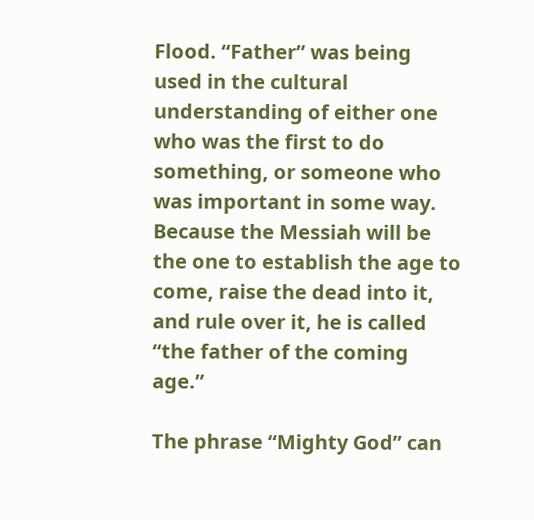Flood. “Father” was being used in the cultural understanding of either one who was the first to do something, or someone who was important in some way. Because the Messiah will be the one to establish the age to come, raise the dead into it, and rule over it, he is called “the father of the coming age.”

The phrase “Mighty God” can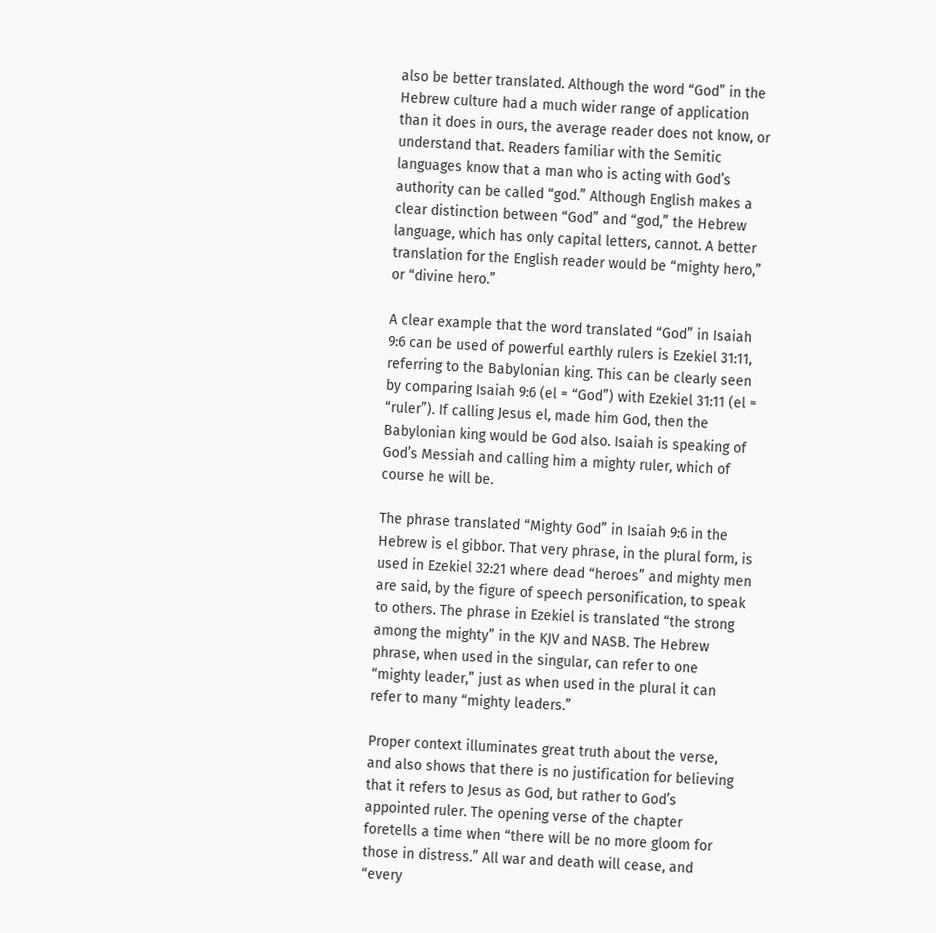also be better translated. Although the word “God” in the Hebrew culture had a much wider range of application than it does in ours, the average reader does not know, or understand that. Readers familiar with the Semitic languages know that a man who is acting with God’s authority can be called “god.” Although English makes a clear distinction between “God” and “god,” the Hebrew language, which has only capital letters, cannot. A better translation for the English reader would be “mighty hero,” or “divine hero.”

A clear example that the word translated “God” in Isaiah 9:6 can be used of powerful earthly rulers is Ezekiel 31:11, referring to the Babylonian king. This can be clearly seen by comparing Isaiah 9:6 (el = “God”) with Ezekiel 31:11 (el = “ruler”). If calling Jesus el, made him God, then the Babylonian king would be God also. Isaiah is speaking of God’s Messiah and calling him a mighty ruler, which of course he will be.

The phrase translated “Mighty God” in Isaiah 9:6 in the Hebrew is el gibbor. That very phrase, in the plural form, is used in Ezekiel 32:21 where dead “heroes” and mighty men are said, by the figure of speech personification, to speak to others. The phrase in Ezekiel is translated “the strong among the mighty” in the KJV and NASB. The Hebrew phrase, when used in the singular, can refer to one “mighty leader,” just as when used in the plural it can refer to many “mighty leaders.”

Proper context illuminates great truth about the verse, and also shows that there is no justification for believing that it refers to Jesus as God, but rather to God’s appointed ruler. The opening verse of the chapter foretells a time when “there will be no more gloom for those in distress.” All war and death will cease, and “every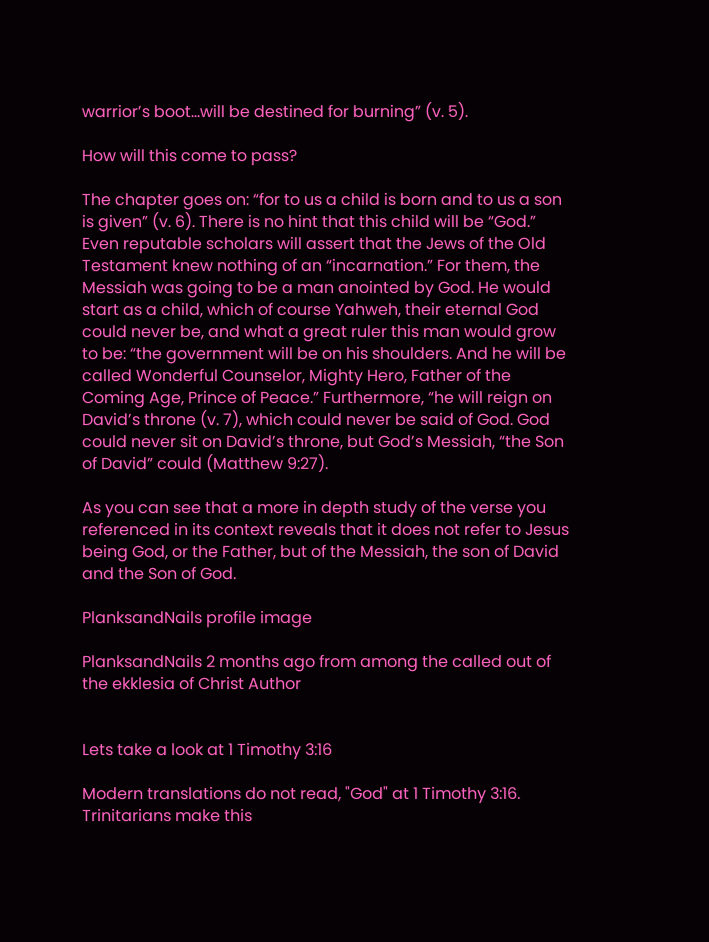warrior’s boot…will be destined for burning” (v. 5).

How will this come to pass?

The chapter goes on: “for to us a child is born and to us a son is given” (v. 6). There is no hint that this child will be “God.” Even reputable scholars will assert that the Jews of the Old Testament knew nothing of an “incarnation.” For them, the Messiah was going to be a man anointed by God. He would start as a child, which of course Yahweh, their eternal God could never be, and what a great ruler this man would grow to be: “the government will be on his shoulders. And he will be called Wonderful Counselor, Mighty Hero, Father of the Coming Age, Prince of Peace.” Furthermore, “he will reign on David’s throne (v. 7), which could never be said of God. God could never sit on David’s throne, but God’s Messiah, “the Son of David” could (Matthew 9:27).

As you can see that a more in depth study of the verse you referenced in its context reveals that it does not refer to Jesus being God, or the Father, but of the Messiah, the son of David and the Son of God.

PlanksandNails profile image

PlanksandNails 2 months ago from among the called out of the ekklesia of Christ Author


Lets take a look at 1 Timothy 3:16

Modern translations do not read, "God" at 1 Timothy 3:16. Trinitarians make this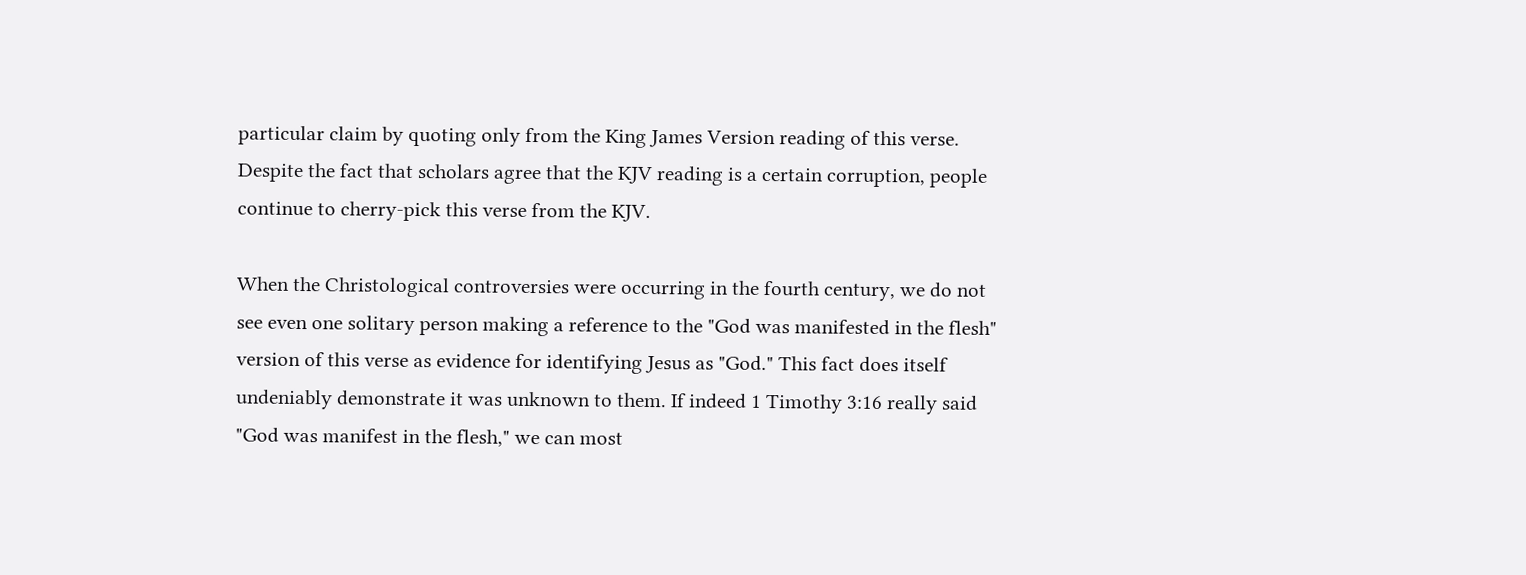particular claim by quoting only from the King James Version reading of this verse. Despite the fact that scholars agree that the KJV reading is a certain corruption, people continue to cherry-pick this verse from the KJV.

When the Christological controversies were occurring in the fourth century, we do not see even one solitary person making a reference to the "God was manifested in the flesh" version of this verse as evidence for identifying Jesus as "God." This fact does itself undeniably demonstrate it was unknown to them. If indeed 1 Timothy 3:16 really said "God was manifest in the flesh," we can most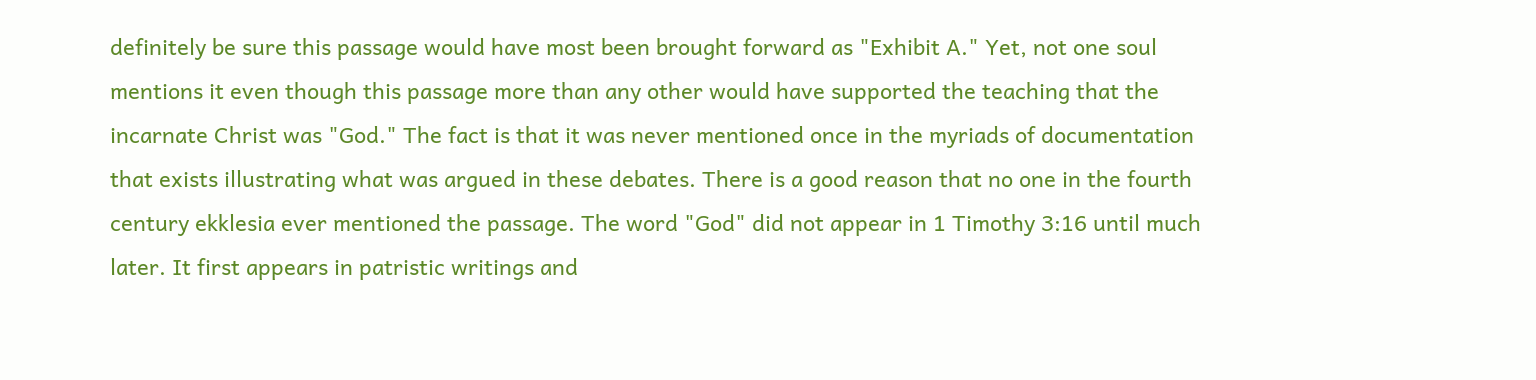definitely be sure this passage would have most been brought forward as "Exhibit A." Yet, not one soul mentions it even though this passage more than any other would have supported the teaching that the incarnate Christ was "God." The fact is that it was never mentioned once in the myriads of documentation that exists illustrating what was argued in these debates. There is a good reason that no one in the fourth century ekklesia ever mentioned the passage. The word "God" did not appear in 1 Timothy 3:16 until much later. It first appears in patristic writings and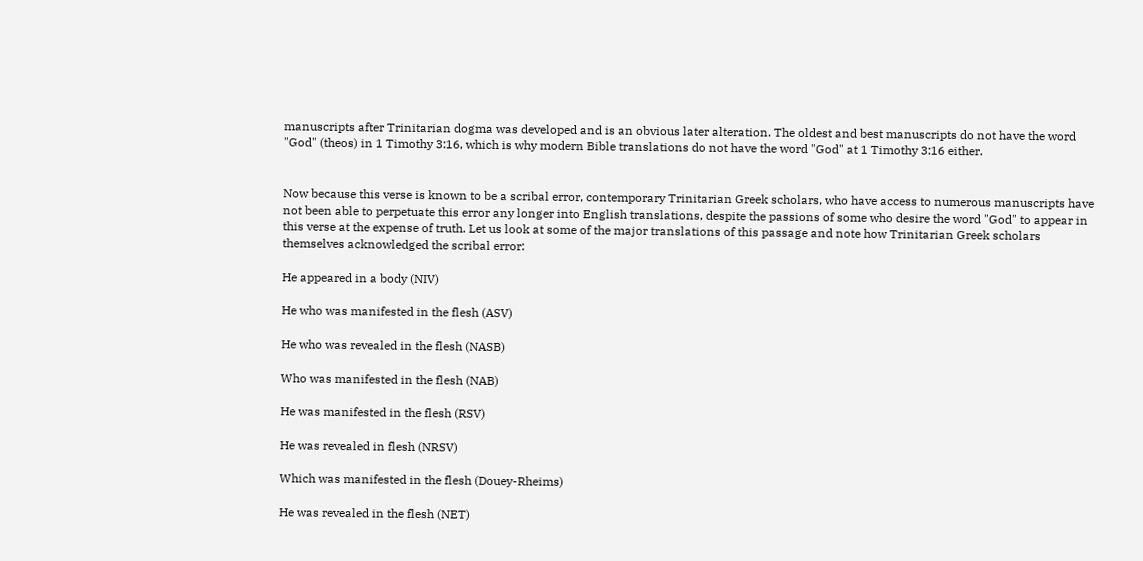manuscripts after Trinitarian dogma was developed and is an obvious later alteration. The oldest and best manuscripts do not have the word "God" (theos) in 1 Timothy 3:16, which is why modern Bible translations do not have the word "God" at 1 Timothy 3:16 either.


Now because this verse is known to be a scribal error, contemporary Trinitarian Greek scholars, who have access to numerous manuscripts have not been able to perpetuate this error any longer into English translations, despite the passions of some who desire the word "God" to appear in this verse at the expense of truth. Let us look at some of the major translations of this passage and note how Trinitarian Greek scholars themselves acknowledged the scribal error:

He appeared in a body (NIV)

He who was manifested in the flesh (ASV)

He who was revealed in the flesh (NASB)

Who was manifested in the flesh (NAB)

He was manifested in the flesh (RSV)

He was revealed in flesh (NRSV)

Which was manifested in the flesh (Douey-Rheims)

He was revealed in the flesh (NET)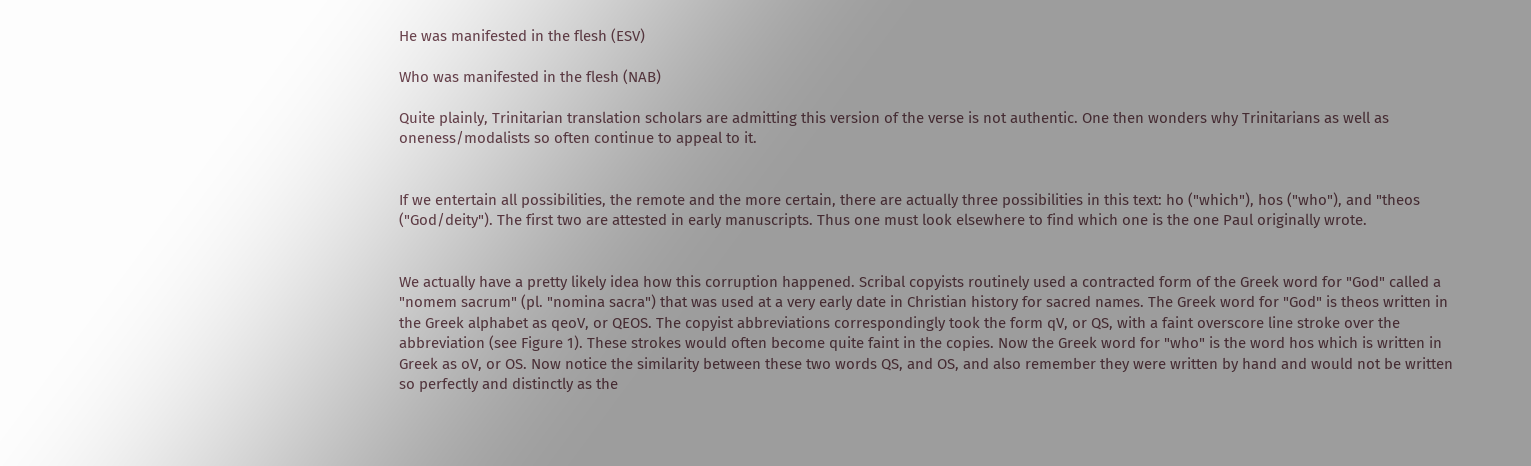He was manifested in the flesh (ESV)

Who was manifested in the flesh (NAB)

Quite plainly, Trinitarian translation scholars are admitting this version of the verse is not authentic. One then wonders why Trinitarians as well as oneness/modalists so often continue to appeal to it.


If we entertain all possibilities, the remote and the more certain, there are actually three possibilities in this text: ho ("which"), hos ("who"), and "theos ("God/deity"). The first two are attested in early manuscripts. Thus one must look elsewhere to find which one is the one Paul originally wrote.


We actually have a pretty likely idea how this corruption happened. Scribal copyists routinely used a contracted form of the Greek word for "God" called a "nomem sacrum" (pl. "nomina sacra") that was used at a very early date in Christian history for sacred names. The Greek word for "God" is theos written in the Greek alphabet as qeoV, or QEOS. The copyist abbreviations correspondingly took the form qV, or QS, with a faint overscore line stroke over the abbreviation (see Figure 1). These strokes would often become quite faint in the copies. Now the Greek word for "who" is the word hos which is written in Greek as oV, or OS. Now notice the similarity between these two words QS, and OS, and also remember they were written by hand and would not be written so perfectly and distinctly as the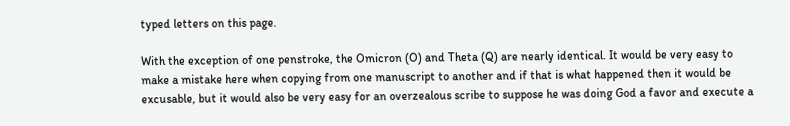typed letters on this page.

With the exception of one penstroke, the Omicron (O) and Theta (Q) are nearly identical. It would be very easy to make a mistake here when copying from one manuscript to another and if that is what happened then it would be excusable, but it would also be very easy for an overzealous scribe to suppose he was doing God a favor and execute a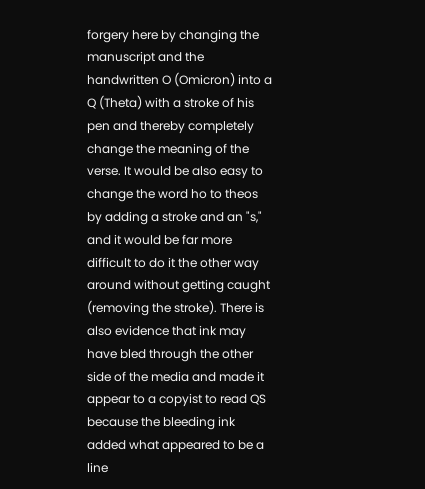forgery here by changing the manuscript and the handwritten O (Omicron) into a Q (Theta) with a stroke of his pen and thereby completely change the meaning of the verse. It would be also easy to change the word ho to theos by adding a stroke and an "s," and it would be far more difficult to do it the other way around without getting caught (removing the stroke). There is also evidence that ink may have bled through the other side of the media and made it appear to a copyist to read QS because the bleeding ink added what appeared to be a line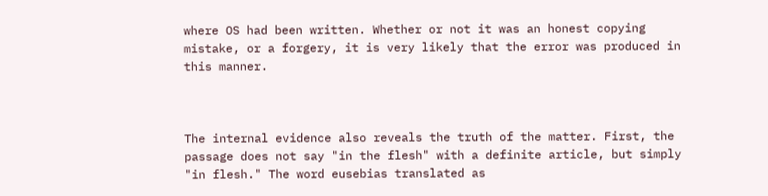where OS had been written. Whether or not it was an honest copying mistake, or a forgery, it is very likely that the error was produced in this manner.



The internal evidence also reveals the truth of the matter. First, the passage does not say "in the flesh" with a definite article, but simply "in flesh." The word eusebias translated as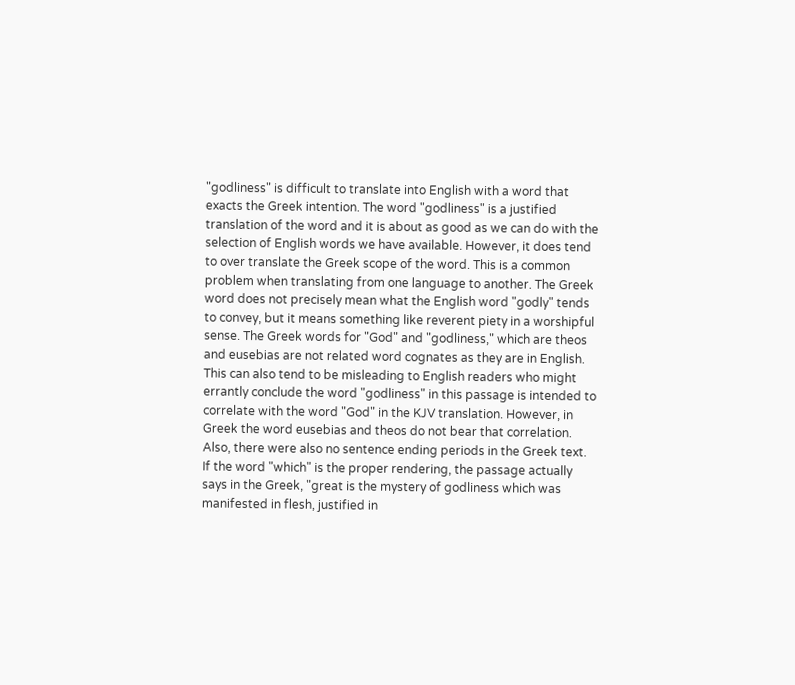"godliness" is difficult to translate into English with a word that exacts the Greek intention. The word "godliness" is a justified translation of the word and it is about as good as we can do with the selection of English words we have available. However, it does tend to over translate the Greek scope of the word. This is a common problem when translating from one language to another. The Greek word does not precisely mean what the English word "godly" tends to convey, but it means something like reverent piety in a worshipful sense. The Greek words for "God" and "godliness," which are theos and eusebias are not related word cognates as they are in English. This can also tend to be misleading to English readers who might errantly conclude the word "godliness" in this passage is intended to correlate with the word "God" in the KJV translation. However, in Greek the word eusebias and theos do not bear that correlation. Also, there were also no sentence ending periods in the Greek text. If the word "which" is the proper rendering, the passage actually says in the Greek, "great is the mystery of godliness which was manifested in flesh, justified in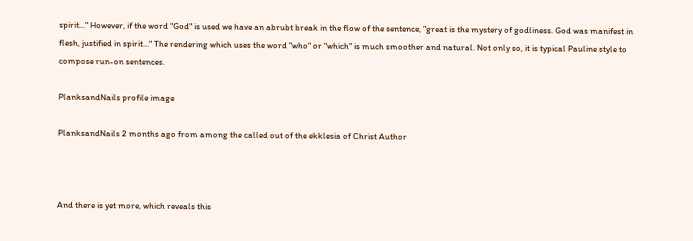spirit..." However, if the word "God" is used we have an abrubt break in the flow of the sentence, "great is the mystery of godliness. God was manifest in flesh, justified in spirit..." The rendering which uses the word "who" or "which" is much smoother and natural. Not only so, it is typical Pauline style to compose run-on sentences.

PlanksandNails profile image

PlanksandNails 2 months ago from among the called out of the ekklesia of Christ Author



And there is yet more, which reveals this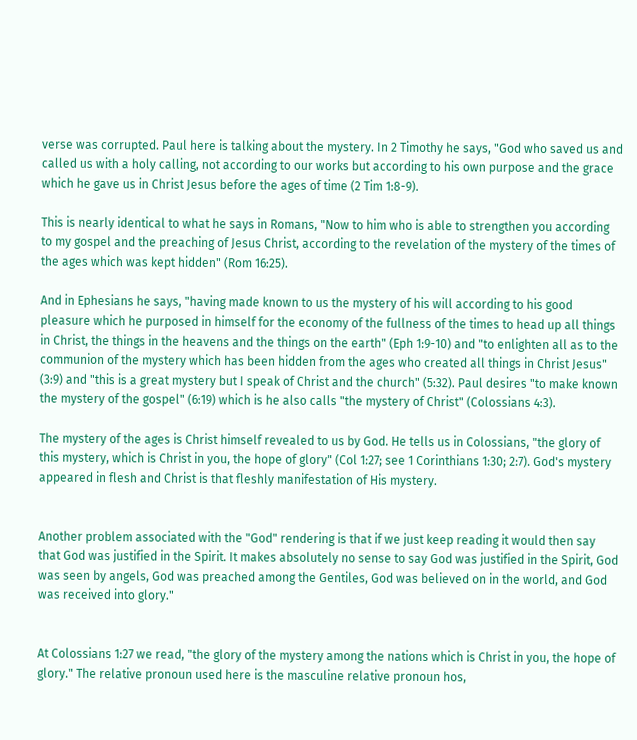verse was corrupted. Paul here is talking about the mystery. In 2 Timothy he says, "God who saved us and called us with a holy calling, not according to our works but according to his own purpose and the grace which he gave us in Christ Jesus before the ages of time (2 Tim 1:8-9).

This is nearly identical to what he says in Romans, "Now to him who is able to strengthen you according to my gospel and the preaching of Jesus Christ, according to the revelation of the mystery of the times of the ages which was kept hidden" (Rom 16:25).

And in Ephesians he says, "having made known to us the mystery of his will according to his good pleasure which he purposed in himself for the economy of the fullness of the times to head up all things in Christ, the things in the heavens and the things on the earth" (Eph 1:9-10) and "to enlighten all as to the communion of the mystery which has been hidden from the ages who created all things in Christ Jesus" (3:9) and "this is a great mystery but I speak of Christ and the church" (5:32). Paul desires "to make known the mystery of the gospel" (6:19) which is he also calls "the mystery of Christ" (Colossians 4:3).

The mystery of the ages is Christ himself revealed to us by God. He tells us in Colossians, "the glory of this mystery, which is Christ in you, the hope of glory" (Col 1:27; see 1 Corinthians 1:30; 2:7). God's mystery appeared in flesh and Christ is that fleshly manifestation of His mystery.


Another problem associated with the "God" rendering is that if we just keep reading it would then say that God was justified in the Spirit. It makes absolutely no sense to say God was justified in the Spirit, God was seen by angels, God was preached among the Gentiles, God was believed on in the world, and God was received into glory."


At Colossians 1:27 we read, "the glory of the mystery among the nations which is Christ in you, the hope of glory." The relative pronoun used here is the masculine relative pronoun hos,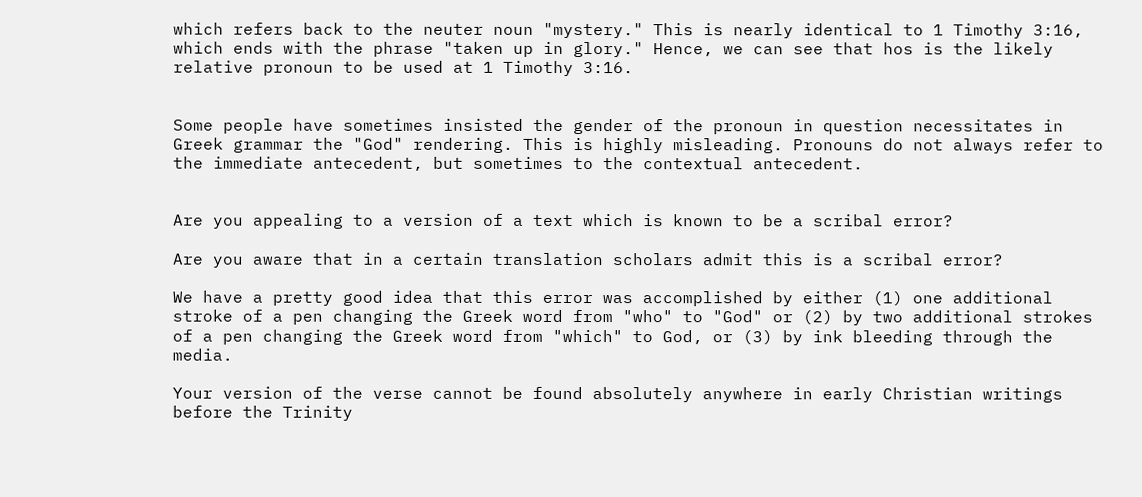which refers back to the neuter noun "mystery." This is nearly identical to 1 Timothy 3:16, which ends with the phrase "taken up in glory." Hence, we can see that hos is the likely relative pronoun to be used at 1 Timothy 3:16.


Some people have sometimes insisted the gender of the pronoun in question necessitates in Greek grammar the "God" rendering. This is highly misleading. Pronouns do not always refer to the immediate antecedent, but sometimes to the contextual antecedent.


Are you appealing to a version of a text which is known to be a scribal error?

Are you aware that in a certain translation scholars admit this is a scribal error?

We have a pretty good idea that this error was accomplished by either (1) one additional stroke of a pen changing the Greek word from "who" to "God" or (2) by two additional strokes of a pen changing the Greek word from "which" to God, or (3) by ink bleeding through the media.

Your version of the verse cannot be found absolutely anywhere in early Christian writings before the Trinity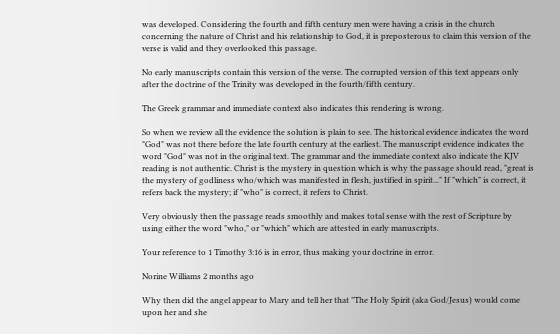was developed. Considering the fourth and fifth century men were having a crisis in the church concerning the nature of Christ and his relationship to God, it is preposterous to claim this version of the verse is valid and they overlooked this passage.

No early manuscripts contain this version of the verse. The corrupted version of this text appears only after the doctrine of the Trinity was developed in the fourth/fifth century.

The Greek grammar and immediate context also indicates this rendering is wrong.

So when we review all the evidence the solution is plain to see. The historical evidence indicates the word "God" was not there before the late fourth century at the earliest. The manuscript evidence indicates the word "God" was not in the original text. The grammar and the immediate context also indicate the KJV reading is not authentic. Christ is the mystery in question which is why the passage should read, "great is the mystery of godliness who/which was manifested in flesh, justified in spirit..." If "which" is correct, it refers back the mystery; if "who" is correct, it refers to Christ.

Very obviously then the passage reads smoothly and makes total sense with the rest of Scripture by using either the word "who," or "which" which are attested in early manuscripts.

Your reference to 1 Timothy 3:16 is in error, thus making your doctrine in error.

Norine Williams 2 months ago

Why then did the angel appear to Mary and tell her that "The Holy Spirit (aka God/Jesus) would come upon her and she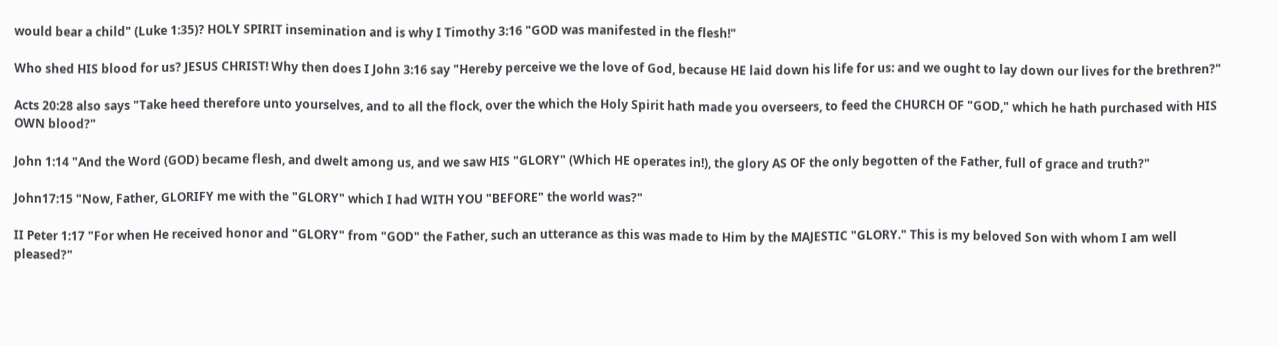would bear a child" (Luke 1:35)? HOLY SPIRIT insemination and is why I Timothy 3:16 "GOD was manifested in the flesh!"

Who shed HIS blood for us? JESUS CHRIST! Why then does I John 3:16 say "Hereby perceive we the love of God, because HE laid down his life for us: and we ought to lay down our lives for the brethren?"

Acts 20:28 also says "Take heed therefore unto yourselves, and to all the flock, over the which the Holy Spirit hath made you overseers, to feed the CHURCH OF "GOD," which he hath purchased with HIS OWN blood?"

John 1:14 "And the Word (GOD) became flesh, and dwelt among us, and we saw HIS "GLORY" (Which HE operates in!), the glory AS OF the only begotten of the Father, full of grace and truth?"

John17:15 "Now, Father, GLORIFY me with the "GLORY" which I had WITH YOU "BEFORE" the world was?"

II Peter 1:17 "For when He received honor and "GLORY" from "GOD" the Father, such an utterance as this was made to Him by the MAJESTIC "GLORY." This is my beloved Son with whom I am well pleased?"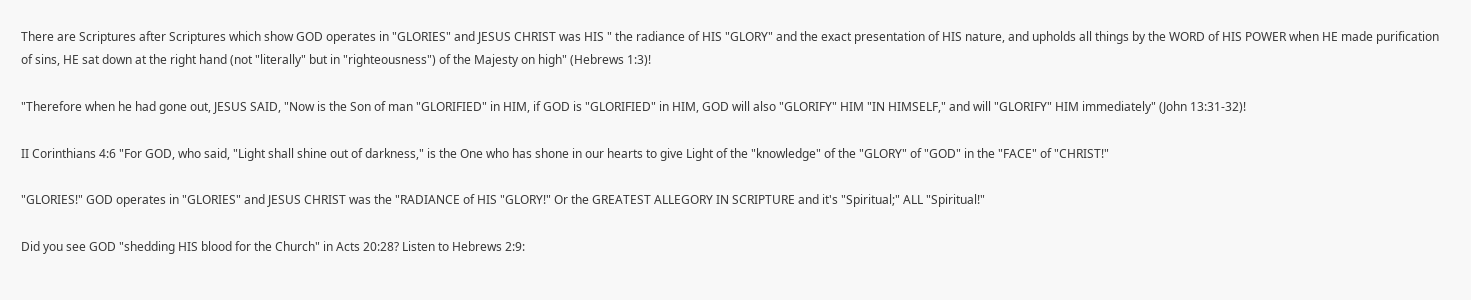There are Scriptures after Scriptures which show GOD operates in "GLORIES" and JESUS CHRIST was HIS " the radiance of HIS "GLORY" and the exact presentation of HIS nature, and upholds all things by the WORD of HIS POWER when HE made purification of sins, HE sat down at the right hand (not "literally" but in "righteousness") of the Majesty on high" (Hebrews 1:3)!

"Therefore when he had gone out, JESUS SAID, "Now is the Son of man "GLORIFIED" in HIM, if GOD is "GLORIFIED" in HIM, GOD will also "GLORIFY" HIM "IN HIMSELF," and will "GLORIFY" HIM immediately" (John 13:31-32)!

II Corinthians 4:6 "For GOD, who said, "Light shall shine out of darkness," is the One who has shone in our hearts to give Light of the "knowledge" of the "GLORY" of "GOD" in the "FACE" of "CHRIST!"

"GLORIES!" GOD operates in "GLORIES" and JESUS CHRIST was the "RADIANCE of HIS "GLORY!" Or the GREATEST ALLEGORY IN SCRIPTURE and it's "Spiritual;" ALL "Spiritual!"

Did you see GOD "shedding HIS blood for the Church" in Acts 20:28? Listen to Hebrews 2:9: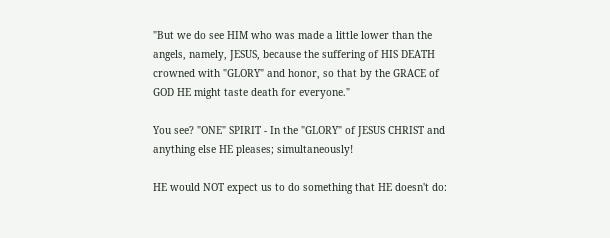"But we do see HIM who was made a little lower than the angels, namely, JESUS, because the suffering of HIS DEATH crowned with "GLORY" and honor, so that by the GRACE of GOD HE might taste death for everyone."

You see? "ONE" SPIRIT - In the "GLORY" of JESUS CHRIST and anything else HE pleases; simultaneously!

HE would NOT expect us to do something that HE doesn't do: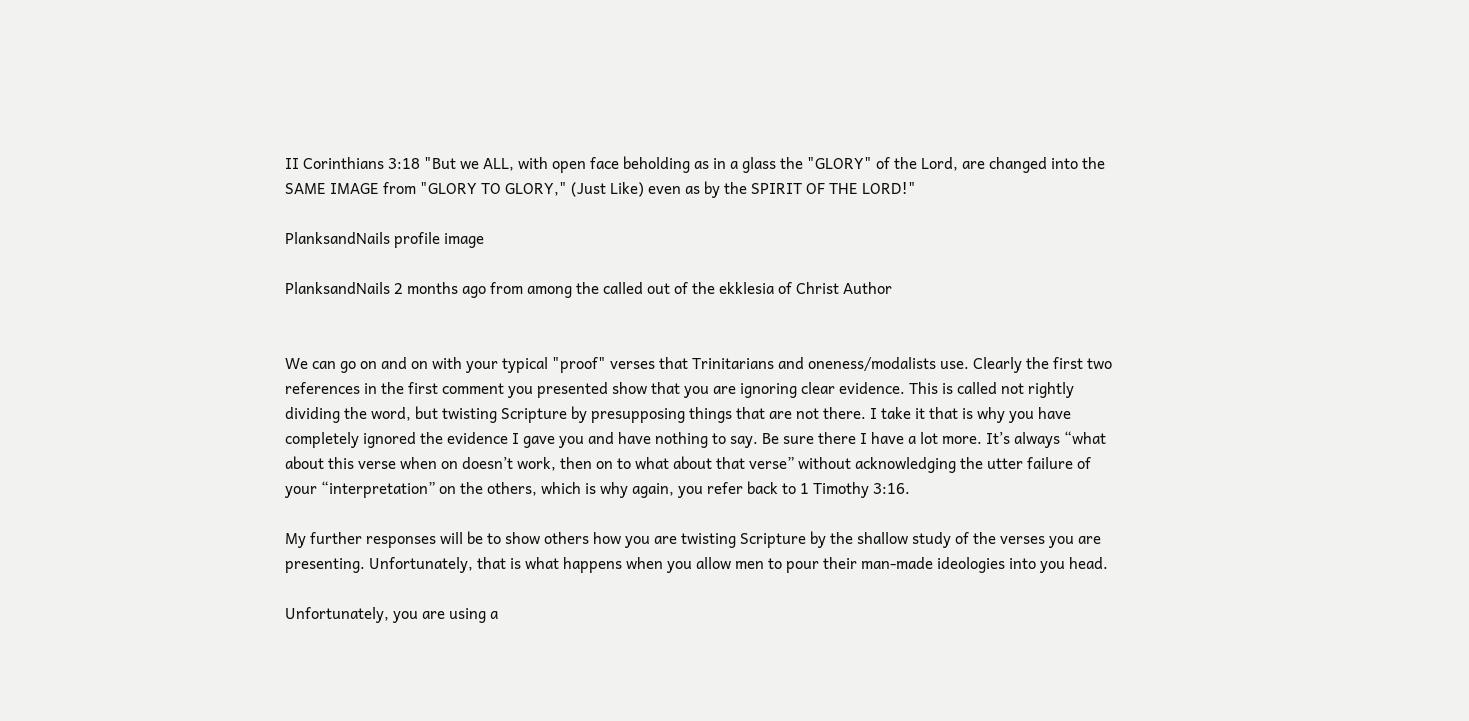II Corinthians 3:18 "But we ALL, with open face beholding as in a glass the "GLORY" of the Lord, are changed into the SAME IMAGE from "GLORY TO GLORY," (Just Like) even as by the SPIRIT OF THE LORD!"

PlanksandNails profile image

PlanksandNails 2 months ago from among the called out of the ekklesia of Christ Author


We can go on and on with your typical "proof" verses that Trinitarians and oneness/modalists use. Clearly the first two references in the first comment you presented show that you are ignoring clear evidence. This is called not rightly dividing the word, but twisting Scripture by presupposing things that are not there. I take it that is why you have completely ignored the evidence I gave you and have nothing to say. Be sure there I have a lot more. It’s always “what about this verse when on doesn’t work, then on to what about that verse” without acknowledging the utter failure of your “interpretation” on the others, which is why again, you refer back to 1 Timothy 3:16.

My further responses will be to show others how you are twisting Scripture by the shallow study of the verses you are presenting. Unfortunately, that is what happens when you allow men to pour their man-made ideologies into you head.

Unfortunately, you are using a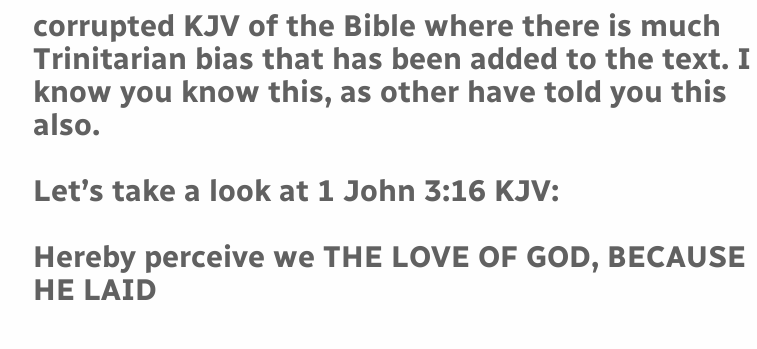corrupted KJV of the Bible where there is much Trinitarian bias that has been added to the text. I know you know this, as other have told you this also.

Let’s take a look at 1 John 3:16 KJV:

Hereby perceive we THE LOVE OF GOD, BECAUSE HE LAID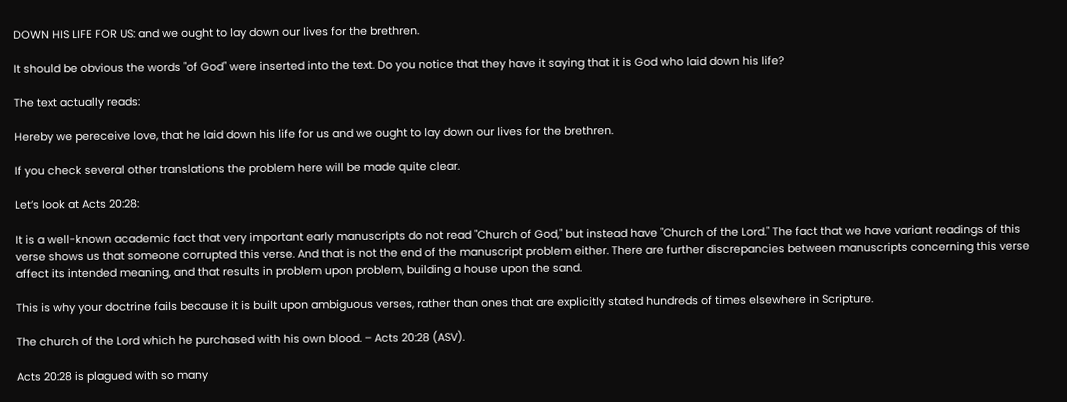DOWN HIS LIFE FOR US: and we ought to lay down our lives for the brethren.

It should be obvious the words "of God" were inserted into the text. Do you notice that they have it saying that it is God who laid down his life?

The text actually reads:

Hereby we pereceive love, that he laid down his life for us and we ought to lay down our lives for the brethren.

If you check several other translations the problem here will be made quite clear.

Let’s look at Acts 20:28:

It is a well-known academic fact that very important early manuscripts do not read "Church of God," but instead have "Church of the Lord." The fact that we have variant readings of this verse shows us that someone corrupted this verse. And that is not the end of the manuscript problem either. There are further discrepancies between manuscripts concerning this verse affect its intended meaning, and that results in problem upon problem, building a house upon the sand.

This is why your doctrine fails because it is built upon ambiguous verses, rather than ones that are explicitly stated hundreds of times elsewhere in Scripture.

The church of the Lord which he purchased with his own blood. – Acts 20:28 (ASV).

Acts 20:28 is plagued with so many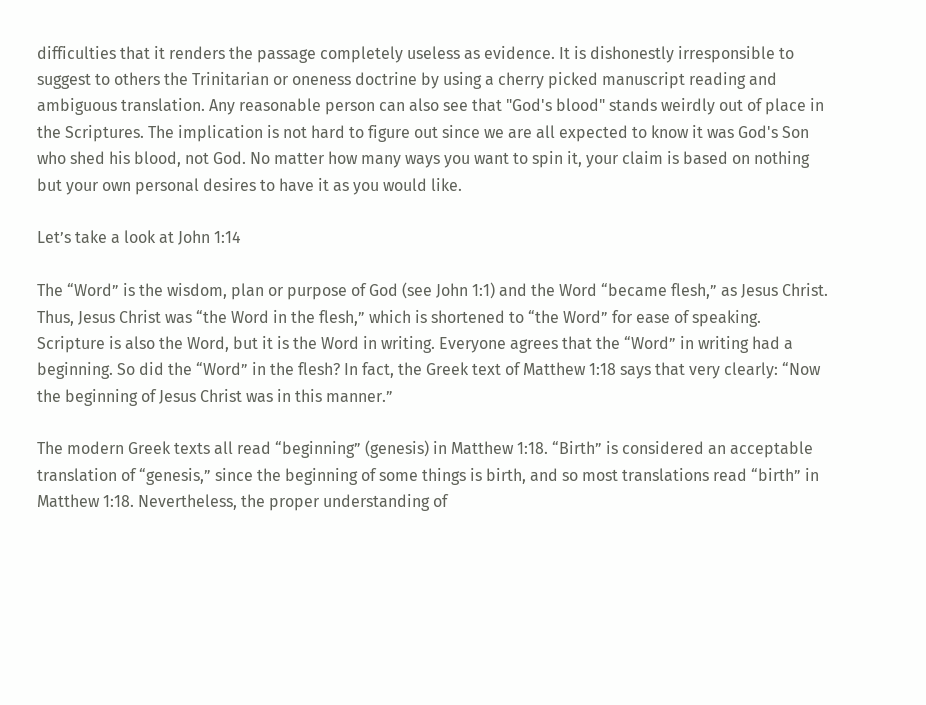difficulties that it renders the passage completely useless as evidence. It is dishonestly irresponsible to suggest to others the Trinitarian or oneness doctrine by using a cherry picked manuscript reading and ambiguous translation. Any reasonable person can also see that "God's blood" stands weirdly out of place in the Scriptures. The implication is not hard to figure out since we are all expected to know it was God's Son who shed his blood, not God. No matter how many ways you want to spin it, your claim is based on nothing but your own personal desires to have it as you would like.

Let’s take a look at John 1:14

The “Word” is the wisdom, plan or purpose of God (see John 1:1) and the Word “became flesh,” as Jesus Christ. Thus, Jesus Christ was “the Word in the flesh,” which is shortened to “the Word” for ease of speaking. Scripture is also the Word, but it is the Word in writing. Everyone agrees that the “Word” in writing had a beginning. So did the “Word” in the flesh? In fact, the Greek text of Matthew 1:18 says that very clearly: “Now the beginning of Jesus Christ was in this manner.”

The modern Greek texts all read “beginning” (genesis) in Matthew 1:18. “Birth” is considered an acceptable translation of “genesis,” since the beginning of some things is birth, and so most translations read “birth” in Matthew 1:18. Nevertheless, the proper understanding of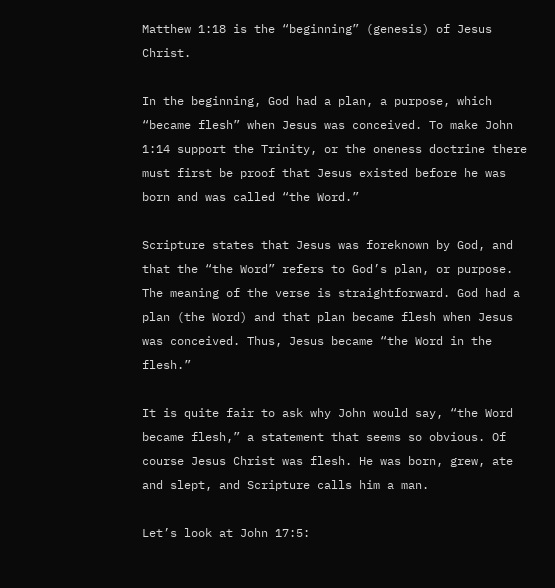Matthew 1:18 is the “beginning” (genesis) of Jesus Christ.

In the beginning, God had a plan, a purpose, which “became flesh” when Jesus was conceived. To make John 1:14 support the Trinity, or the oneness doctrine there must first be proof that Jesus existed before he was born and was called “the Word.”

Scripture states that Jesus was foreknown by God, and that the “the Word” refers to God’s plan, or purpose. The meaning of the verse is straightforward. God had a plan (the Word) and that plan became flesh when Jesus was conceived. Thus, Jesus became “the Word in the flesh.”

It is quite fair to ask why John would say, “the Word became flesh,” a statement that seems so obvious. Of course Jesus Christ was flesh. He was born, grew, ate and slept, and Scripture calls him a man.

Let’s look at John 17:5: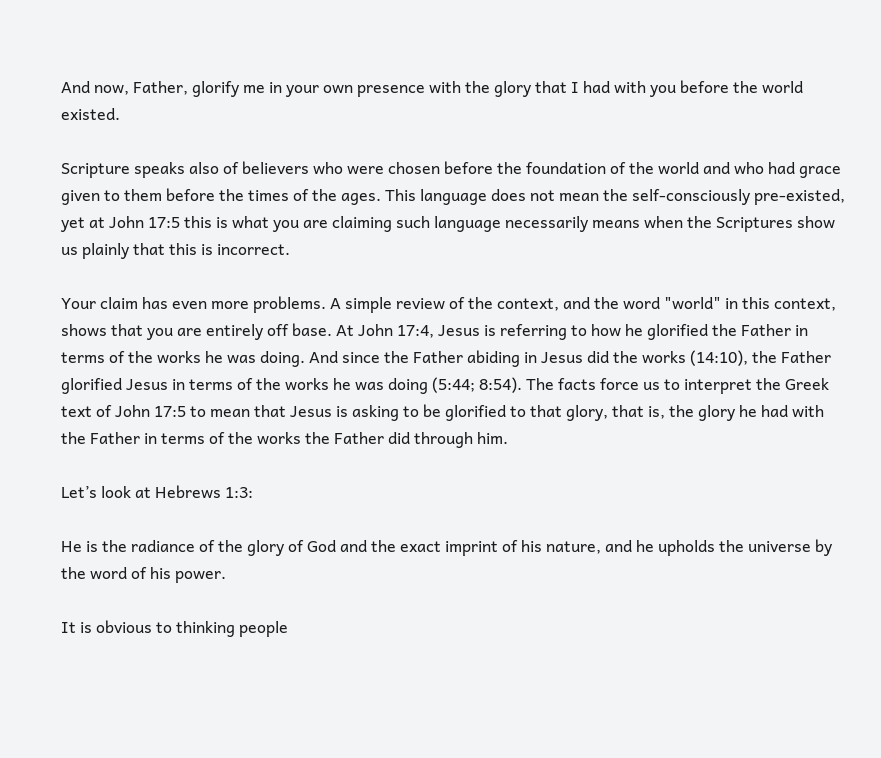And now, Father, glorify me in your own presence with the glory that I had with you before the world existed.

Scripture speaks also of believers who were chosen before the foundation of the world and who had grace given to them before the times of the ages. This language does not mean the self-consciously pre-existed, yet at John 17:5 this is what you are claiming such language necessarily means when the Scriptures show us plainly that this is incorrect.

Your claim has even more problems. A simple review of the context, and the word "world" in this context, shows that you are entirely off base. At John 17:4, Jesus is referring to how he glorified the Father in terms of the works he was doing. And since the Father abiding in Jesus did the works (14:10), the Father glorified Jesus in terms of the works he was doing (5:44; 8:54). The facts force us to interpret the Greek text of John 17:5 to mean that Jesus is asking to be glorified to that glory, that is, the glory he had with the Father in terms of the works the Father did through him.

Let’s look at Hebrews 1:3:

He is the radiance of the glory of God and the exact imprint of his nature, and he upholds the universe by the word of his power.

It is obvious to thinking people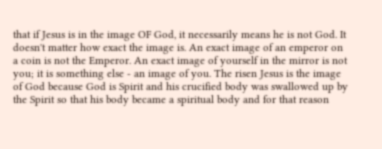that if Jesus is in the image OF God, it necessarily means he is not God. It doesn't matter how exact the image is. An exact image of an emperor on a coin is not the Emperor. An exact image of yourself in the mirror is not you; it is something else - an image of you. The risen Jesus is the image of God because God is Spirit and his crucified body was swallowed up by the Spirit so that his body became a spiritual body and for that reason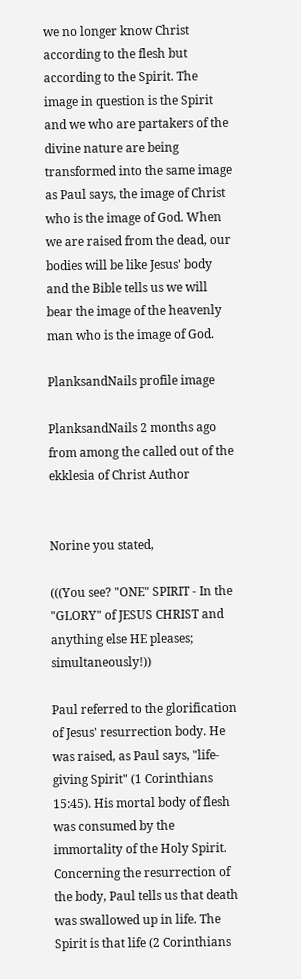we no longer know Christ according to the flesh but according to the Spirit. The image in question is the Spirit and we who are partakers of the divine nature are being transformed into the same image as Paul says, the image of Christ who is the image of God. When we are raised from the dead, our bodies will be like Jesus' body and the Bible tells us we will bear the image of the heavenly man who is the image of God.

PlanksandNails profile image

PlanksandNails 2 months ago from among the called out of the ekklesia of Christ Author


Norine you stated,

(((You see? "ONE" SPIRIT - In the "GLORY" of JESUS CHRIST and anything else HE pleases; simultaneously!))

Paul referred to the glorification of Jesus' resurrection body. He was raised, as Paul says, "life-giving Spirit" (1 Corinthians 15:45). His mortal body of flesh was consumed by the immortality of the Holy Spirit. Concerning the resurrection of the body, Paul tells us that death was swallowed up in life. The Spirit is that life (2 Corinthians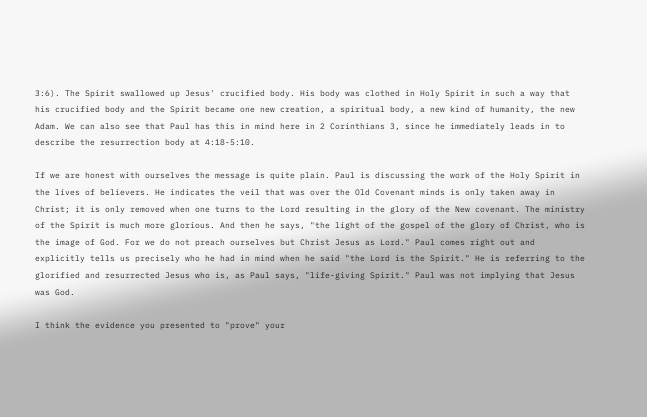3:6). The Spirit swallowed up Jesus' crucified body. His body was clothed in Holy Spirit in such a way that his crucified body and the Spirit became one new creation, a spiritual body, a new kind of humanity, the new Adam. We can also see that Paul has this in mind here in 2 Corinthians 3, since he immediately leads in to describe the resurrection body at 4:18-5:10.

If we are honest with ourselves the message is quite plain. Paul is discussing the work of the Holy Spirit in the lives of believers. He indicates the veil that was over the Old Covenant minds is only taken away in Christ; it is only removed when one turns to the Lord resulting in the glory of the New covenant. The ministry of the Spirit is much more glorious. And then he says, "the light of the gospel of the glory of Christ, who is the image of God. For we do not preach ourselves but Christ Jesus as Lord." Paul comes right out and explicitly tells us precisely who he had in mind when he said "the Lord is the Spirit." He is referring to the glorified and resurrected Jesus who is, as Paul says, "life-giving Spirit." Paul was not implying that Jesus was God.

I think the evidence you presented to "prove" your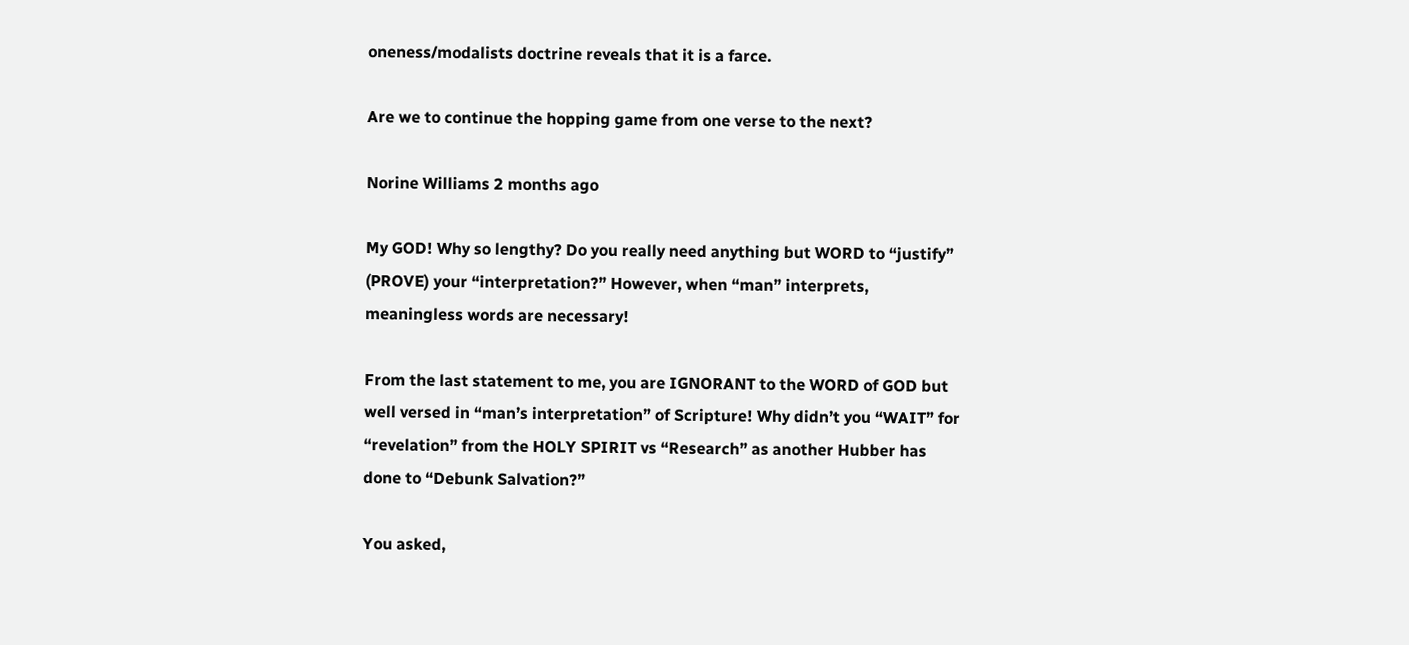oneness/modalists doctrine reveals that it is a farce.

Are we to continue the hopping game from one verse to the next?

Norine Williams 2 months ago

My GOD! Why so lengthy? Do you really need anything but WORD to “justify” (PROVE) your “interpretation?” However, when “man” interprets, meaningless words are necessary!

From the last statement to me, you are IGNORANT to the WORD of GOD but well versed in “man’s interpretation” of Scripture! Why didn’t you “WAIT” for “revelation” from the HOLY SPIRIT vs “Research” as another Hubber has done to “Debunk Salvation?”

You asked,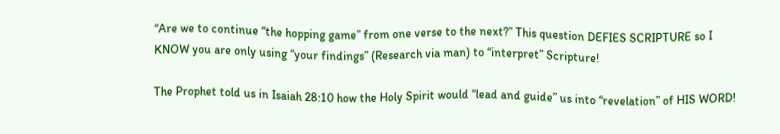“Are we to continue “the hopping game” from one verse to the next?” This question DEFIES SCRIPTURE so I KNOW you are only using “your findings” (Research via man) to “interpret” Scripture!

The Prophet told us in Isaiah 28:10 how the Holy Spirit would “lead and guide” us into “revelation” of HIS WORD!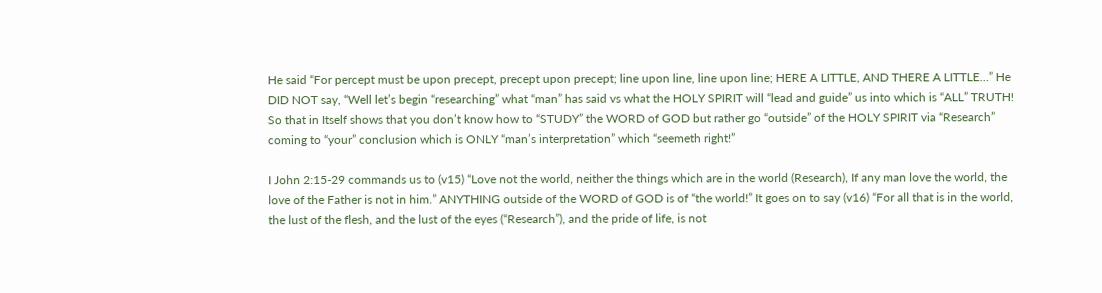He said “For percept must be upon precept, precept upon precept; line upon line, line upon line; HERE A LITTLE, AND THERE A LITTLE…” He DID NOT say, “Well let’s begin “researching” what “man” has said vs what the HOLY SPIRIT will “lead and guide” us into which is “ALL” TRUTH! So that in Itself shows that you don’t know how to “STUDY” the WORD of GOD but rather go “outside” of the HOLY SPIRIT via “Research” coming to “your” conclusion which is ONLY “man’s interpretation” which “seemeth right!”

I John 2:15-29 commands us to (v15) “Love not the world, neither the things which are in the world (Research), If any man love the world, the love of the Father is not in him.” ANYTHING outside of the WORD of GOD is of “the world!” It goes on to say (v16) “For all that is in the world, the lust of the flesh, and the lust of the eyes (“Research”), and the pride of life, is not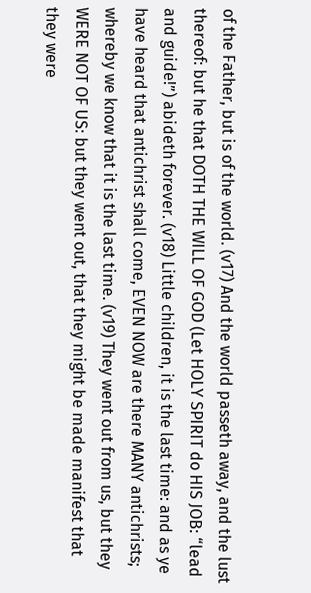of the Father, but is of the world. (v17) And the world passeth away, and the lust thereof: but he that DOTH THE WILL OF GOD (Let HOLY SPIRIT do HIS JOB: “lead and guide!”) abideth forever. (v18) Little children, it is the last time: and as ye have heard that antichrist shall come, EVEN NOW are there MANY antichrists; whereby we know that it is the last time. (v19) They went out from us, but they WERE NOT OF US: but they went out, that they might be made manifest that they were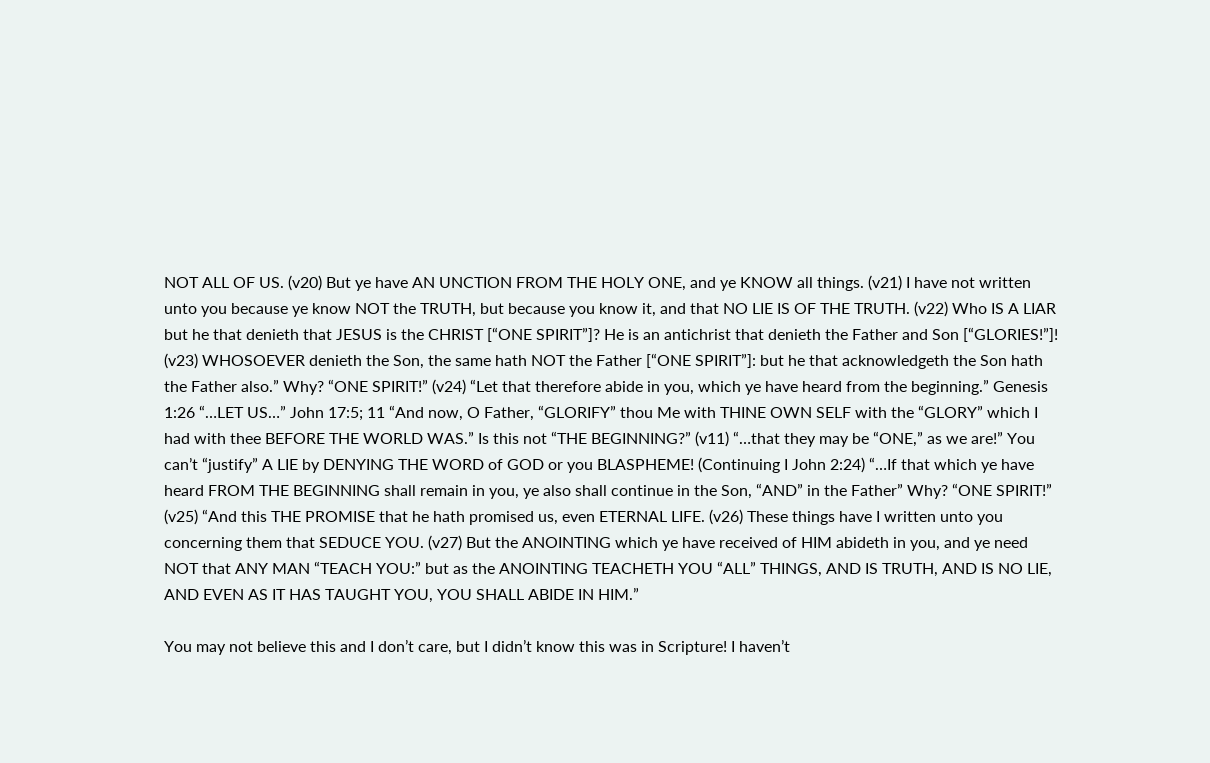NOT ALL OF US. (v20) But ye have AN UNCTION FROM THE HOLY ONE, and ye KNOW all things. (v21) I have not written unto you because ye know NOT the TRUTH, but because you know it, and that NO LIE IS OF THE TRUTH. (v22) Who IS A LIAR but he that denieth that JESUS is the CHRIST [“ONE SPIRIT”]? He is an antichrist that denieth the Father and Son [“GLORIES!”]! (v23) WHOSOEVER denieth the Son, the same hath NOT the Father [“ONE SPIRIT”]: but he that acknowledgeth the Son hath the Father also.” Why? “ONE SPIRIT!” (v24) “Let that therefore abide in you, which ye have heard from the beginning.” Genesis 1:26 “…LET US…” John 17:5; 11 “And now, O Father, “GLORIFY” thou Me with THINE OWN SELF with the “GLORY” which I had with thee BEFORE THE WORLD WAS.” Is this not “THE BEGINNING?” (v11) “…that they may be “ONE,” as we are!” You can’t “justify” A LIE by DENYING THE WORD of GOD or you BLASPHEME! (Continuing I John 2:24) “…If that which ye have heard FROM THE BEGINNING shall remain in you, ye also shall continue in the Son, “AND” in the Father” Why? “ONE SPIRIT!” (v25) “And this THE PROMISE that he hath promised us, even ETERNAL LIFE. (v26) These things have I written unto you concerning them that SEDUCE YOU. (v27) But the ANOINTING which ye have received of HIM abideth in you, and ye need NOT that ANY MAN “TEACH YOU:” but as the ANOINTING TEACHETH YOU “ALL” THINGS, AND IS TRUTH, AND IS NO LIE, AND EVEN AS IT HAS TAUGHT YOU, YOU SHALL ABIDE IN HIM.”

You may not believe this and I don’t care, but I didn’t know this was in Scripture! I haven’t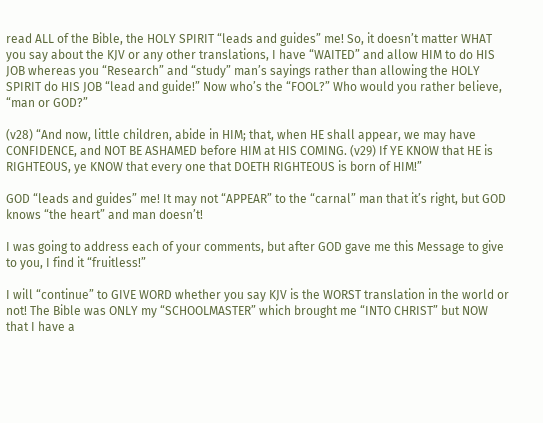read ALL of the Bible, the HOLY SPIRIT “leads and guides” me! So, it doesn’t matter WHAT you say about the KJV or any other translations, I have “WAITED” and allow HIM to do HIS JOB whereas you “Research” and “study” man’s sayings rather than allowing the HOLY SPIRIT do HIS JOB “lead and guide!” Now who’s the “FOOL?” Who would you rather believe, “man or GOD?”

(v28) “And now, little children, abide in HIM; that, when HE shall appear, we may have CONFIDENCE, and NOT BE ASHAMED before HIM at HIS COMING. (v29) If YE KNOW that HE is RIGHTEOUS, ye KNOW that every one that DOETH RIGHTEOUS is born of HIM!”

GOD “leads and guides” me! It may not “APPEAR” to the “carnal” man that it’s right, but GOD knows “the heart” and man doesn’t!

I was going to address each of your comments, but after GOD gave me this Message to give to you, I find it “fruitless!”

I will “continue” to GIVE WORD whether you say KJV is the WORST translation in the world or not! The Bible was ONLY my “SCHOOLMASTER” which brought me “INTO CHRIST” but NOW that I have a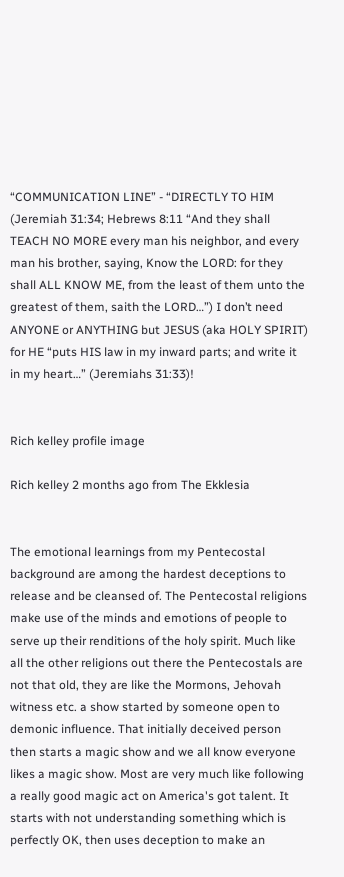“COMMUNICATION LINE” - “DIRECTLY TO HIM (Jeremiah 31:34; Hebrews 8:11 “And they shall TEACH NO MORE every man his neighbor, and every man his brother, saying, Know the LORD: for they shall ALL KNOW ME, from the least of them unto the greatest of them, saith the LORD…”) I don’t need ANYONE or ANYTHING but JESUS (aka HOLY SPIRIT) for HE “puts HIS law in my inward parts; and write it in my heart…” (Jeremiahs 31:33)!


Rich kelley profile image

Rich kelley 2 months ago from The Ekklesia


The emotional learnings from my Pentecostal background are among the hardest deceptions to release and be cleansed of. The Pentecostal religions make use of the minds and emotions of people to serve up their renditions of the holy spirit. Much like all the other religions out there the Pentecostals are not that old, they are like the Mormons, Jehovah witness etc. a show started by someone open to demonic influence. That initially deceived person then starts a magic show and we all know everyone likes a magic show. Most are very much like following a really good magic act on America's got talent. It starts with not understanding something which is perfectly OK, then uses deception to make an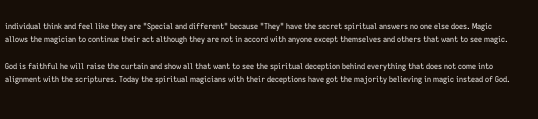individual think and feel like they are "Special and different" because "They" have the secret spiritual answers no one else does. Magic allows the magician to continue their act although they are not in accord with anyone except themselves and others that want to see magic.

God is faithful he will raise the curtain and show all that want to see the spiritual deception behind everything that does not come into alignment with the scriptures. Today the spiritual magicians with their deceptions have got the majority believing in magic instead of God.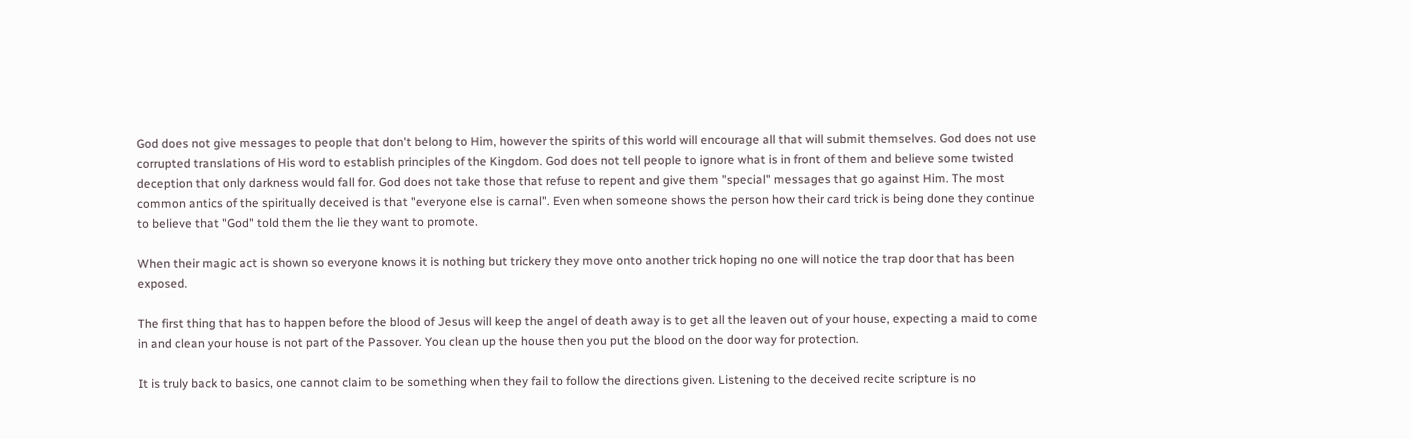God does not give messages to people that don't belong to Him, however the spirits of this world will encourage all that will submit themselves. God does not use corrupted translations of His word to establish principles of the Kingdom. God does not tell people to ignore what is in front of them and believe some twisted deception that only darkness would fall for. God does not take those that refuse to repent and give them "special" messages that go against Him. The most common antics of the spiritually deceived is that "everyone else is carnal". Even when someone shows the person how their card trick is being done they continue to believe that "God" told them the lie they want to promote.

When their magic act is shown so everyone knows it is nothing but trickery they move onto another trick hoping no one will notice the trap door that has been exposed.

The first thing that has to happen before the blood of Jesus will keep the angel of death away is to get all the leaven out of your house, expecting a maid to come in and clean your house is not part of the Passover. You clean up the house then you put the blood on the door way for protection.

It is truly back to basics, one cannot claim to be something when they fail to follow the directions given. Listening to the deceived recite scripture is no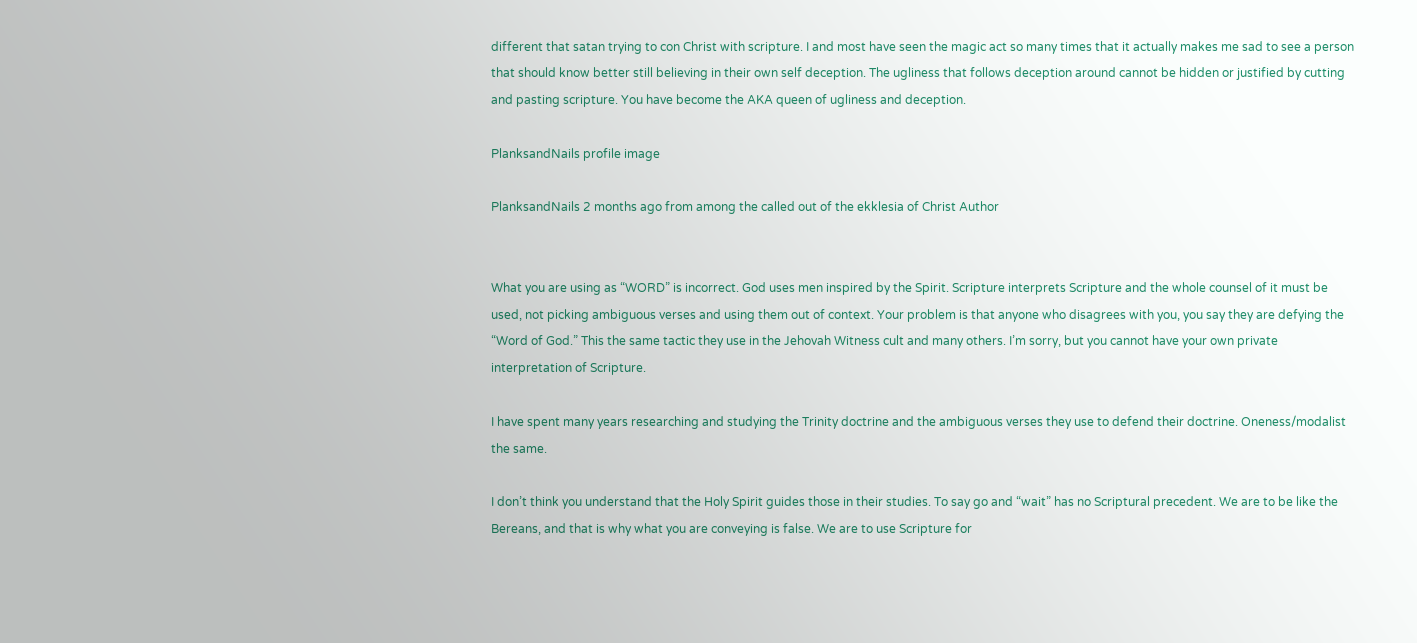different that satan trying to con Christ with scripture. I and most have seen the magic act so many times that it actually makes me sad to see a person that should know better still believing in their own self deception. The ugliness that follows deception around cannot be hidden or justified by cutting and pasting scripture. You have become the AKA queen of ugliness and deception.

PlanksandNails profile image

PlanksandNails 2 months ago from among the called out of the ekklesia of Christ Author


What you are using as “WORD” is incorrect. God uses men inspired by the Spirit. Scripture interprets Scripture and the whole counsel of it must be used, not picking ambiguous verses and using them out of context. Your problem is that anyone who disagrees with you, you say they are defying the “Word of God.” This the same tactic they use in the Jehovah Witness cult and many others. I’m sorry, but you cannot have your own private interpretation of Scripture.

I have spent many years researching and studying the Trinity doctrine and the ambiguous verses they use to defend their doctrine. Oneness/modalist the same.

I don’t think you understand that the Holy Spirit guides those in their studies. To say go and “wait” has no Scriptural precedent. We are to be like the Bereans, and that is why what you are conveying is false. We are to use Scripture for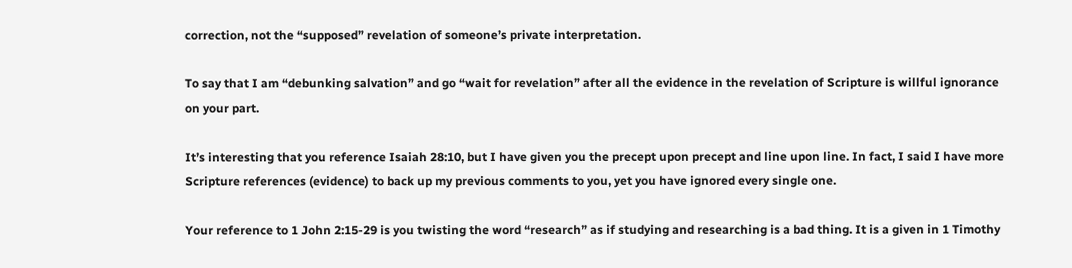correction, not the “supposed” revelation of someone’s private interpretation.

To say that I am “debunking salvation” and go “wait for revelation” after all the evidence in the revelation of Scripture is willful ignorance on your part.

It’s interesting that you reference Isaiah 28:10, but I have given you the precept upon precept and line upon line. In fact, I said I have more Scripture references (evidence) to back up my previous comments to you, yet you have ignored every single one.

Your reference to 1 John 2:15-29 is you twisting the word “research” as if studying and researching is a bad thing. It is a given in 1 Timothy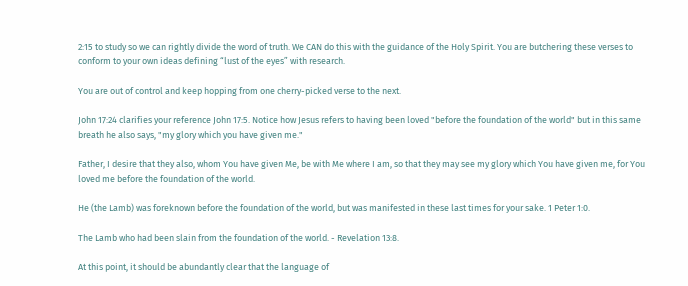2:15 to study so we can rightly divide the word of truth. We CAN do this with the guidance of the Holy Spirit. You are butchering these verses to conform to your own ideas defining “lust of the eyes” with research.

You are out of control and keep hopping from one cherry-picked verse to the next.

John 17:24 clarifies your reference John 17:5. Notice how Jesus refers to having been loved "before the foundation of the world" but in this same breath he also says, "my glory which you have given me."

Father, I desire that they also, whom You have given Me, be with Me where I am, so that they may see my glory which You have given me, for You loved me before the foundation of the world.

He (the Lamb) was foreknown before the foundation of the world, but was manifested in these last times for your sake. 1 Peter 1:0.

The Lamb who had been slain from the foundation of the world. - Revelation 13:8.

At this point, it should be abundantly clear that the language of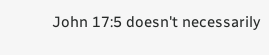John 17:5 doesn't necessarily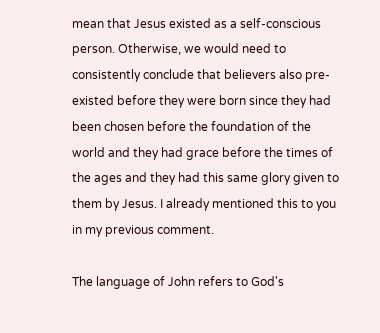mean that Jesus existed as a self-conscious person. Otherwise, we would need to consistently conclude that believers also pre-existed before they were born since they had been chosen before the foundation of the world and they had grace before the times of the ages and they had this same glory given to them by Jesus. I already mentioned this to you in my previous comment.

The language of John refers to God's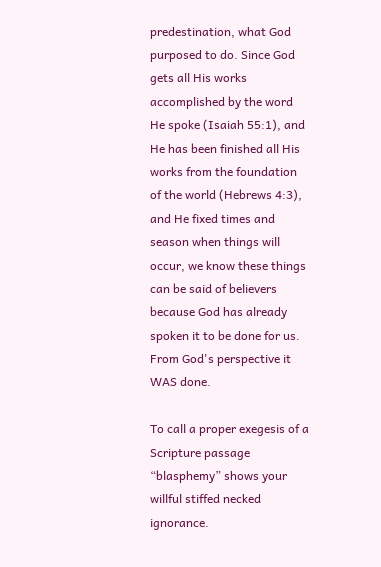predestination, what God purposed to do. Since God gets all His works accomplished by the word He spoke (Isaiah 55:1), and He has been finished all His works from the foundation of the world (Hebrews 4:3), and He fixed times and season when things will occur, we know these things can be said of believers because God has already spoken it to be done for us. From God's perspective it WAS done.

To call a proper exegesis of a Scripture passage “blasphemy” shows your willful stiffed necked ignorance.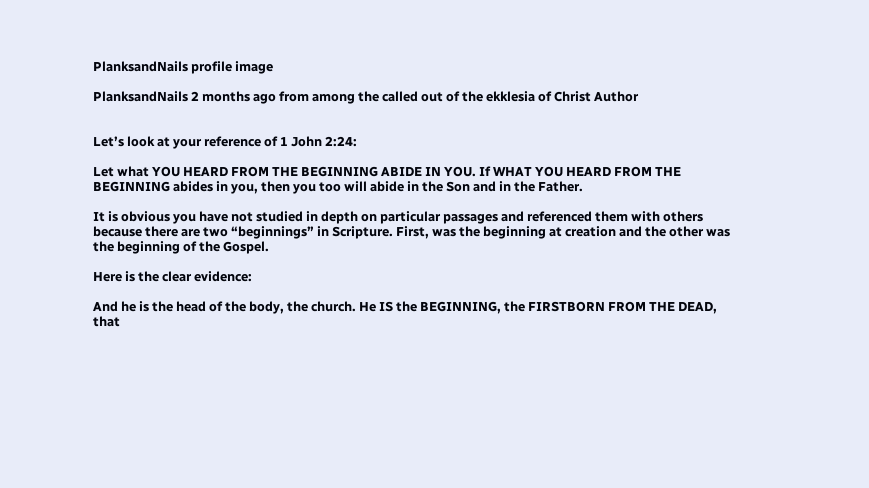PlanksandNails profile image

PlanksandNails 2 months ago from among the called out of the ekklesia of Christ Author


Let’s look at your reference of 1 John 2:24:

Let what YOU HEARD FROM THE BEGINNING ABIDE IN YOU. If WHAT YOU HEARD FROM THE BEGINNING abides in you, then you too will abide in the Son and in the Father.

It is obvious you have not studied in depth on particular passages and referenced them with others because there are two “beginnings” in Scripture. First, was the beginning at creation and the other was the beginning of the Gospel.

Here is the clear evidence:

And he is the head of the body, the church. He IS the BEGINNING, the FIRSTBORN FROM THE DEAD, that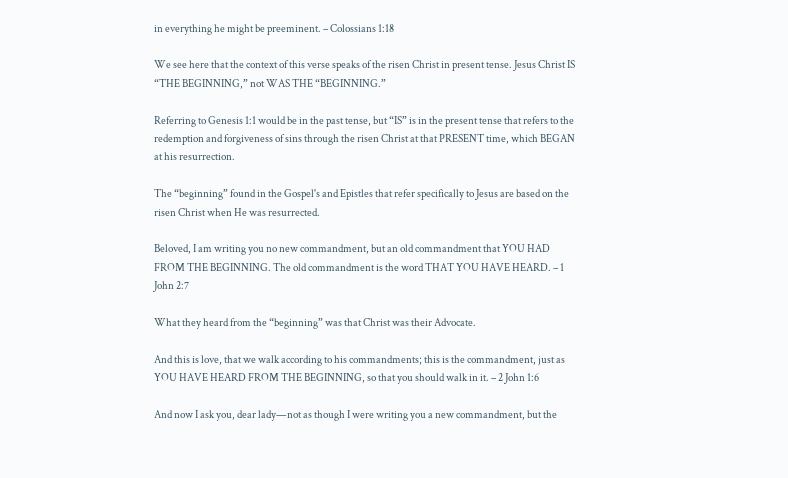in everything he might be preeminent. – Colossians 1:18

We see here that the context of this verse speaks of the risen Christ in present tense. Jesus Christ IS “THE BEGINNING,” not WAS THE “BEGINNING.”

Referring to Genesis 1:1 would be in the past tense, but “IS” is in the present tense that refers to the redemption and forgiveness of sins through the risen Christ at that PRESENT time, which BEGAN at his resurrection.

The “beginning” found in the Gospel's and Epistles that refer specifically to Jesus are based on the risen Christ when He was resurrected.

Beloved, I am writing you no new commandment, but an old commandment that YOU HAD FROM THE BEGINNING. The old commandment is the word THAT YOU HAVE HEARD. – 1 John 2:7

What they heard from the “beginning” was that Christ was their Advocate.

And this is love, that we walk according to his commandments; this is the commandment, just as YOU HAVE HEARD FROM THE BEGINNING, so that you should walk in it. – 2 John 1:6

And now I ask you, dear lady—not as though I were writing you a new commandment, but the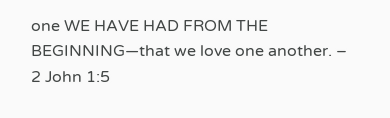one WE HAVE HAD FROM THE BEGINNING—that we love one another. – 2 John 1:5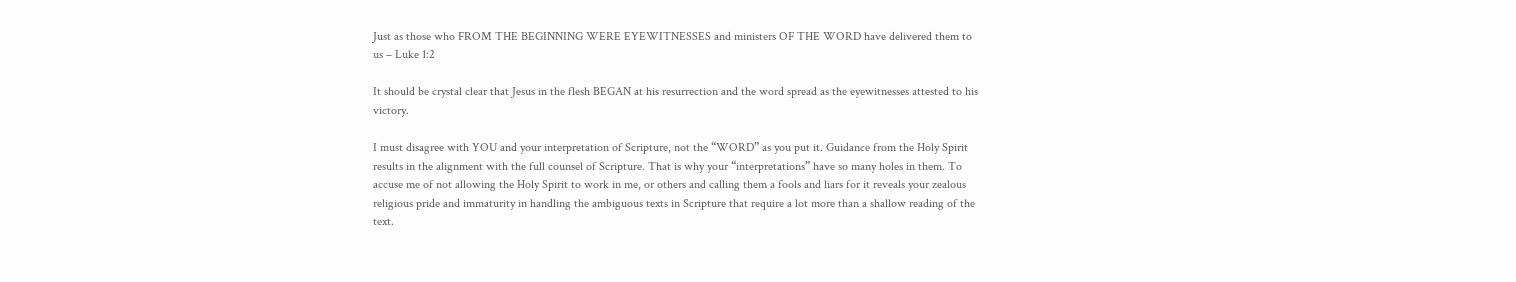Just as those who FROM THE BEGINNING WERE EYEWITNESSES and ministers OF THE WORD have delivered them to us – Luke 1:2

It should be crystal clear that Jesus in the flesh BEGAN at his resurrection and the word spread as the eyewitnesses attested to his victory.

I must disagree with YOU and your interpretation of Scripture, not the “WORD” as you put it. Guidance from the Holy Spirit results in the alignment with the full counsel of Scripture. That is why your “interpretations” have so many holes in them. To accuse me of not allowing the Holy Spirit to work in me, or others and calling them a fools and liars for it reveals your zealous religious pride and immaturity in handling the ambiguous texts in Scripture that require a lot more than a shallow reading of the text.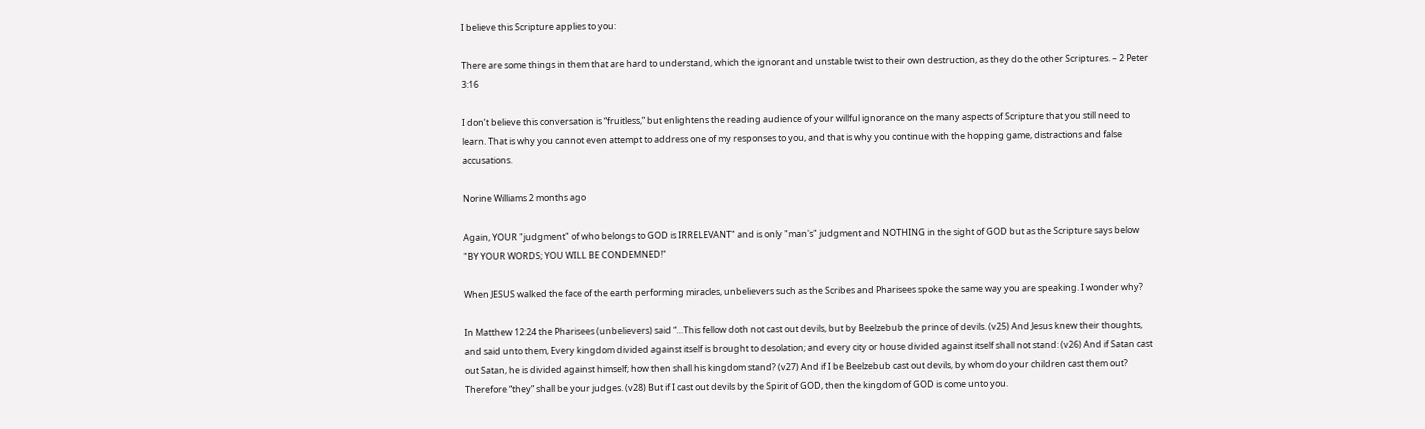I believe this Scripture applies to you:

There are some things in them that are hard to understand, which the ignorant and unstable twist to their own destruction, as they do the other Scriptures. – 2 Peter 3:16

I don’t believe this conversation is “fruitless,” but enlightens the reading audience of your willful ignorance on the many aspects of Scripture that you still need to learn. That is why you cannot even attempt to address one of my responses to you, and that is why you continue with the hopping game, distractions and false accusations.

Norine Williams 2 months ago

Again, YOUR "judgment" of who belongs to GOD is IRRELEVANT" and is only "man's" judgment and NOTHING in the sight of GOD but as the Scripture says below "BY YOUR WORDS; YOU WILL BE CONDEMNED!"

When JESUS walked the face of the earth performing miracles, unbelievers such as the Scribes and Pharisees spoke the same way you are speaking. I wonder why?

In Matthew 12:24 the Pharisees (unbelievers) said “…This fellow doth not cast out devils, but by Beelzebub the prince of devils. (v25) And Jesus knew their thoughts, and said unto them, Every kingdom divided against itself is brought to desolation; and every city or house divided against itself shall not stand: (v26) And if Satan cast out Satan, he is divided against himself; how then shall his kingdom stand? (v27) And if I be Beelzebub cast out devils, by whom do your children cast them out? Therefore “they” shall be your judges. (v28) But if I cast out devils by the Spirit of GOD, then the kingdom of GOD is come unto you.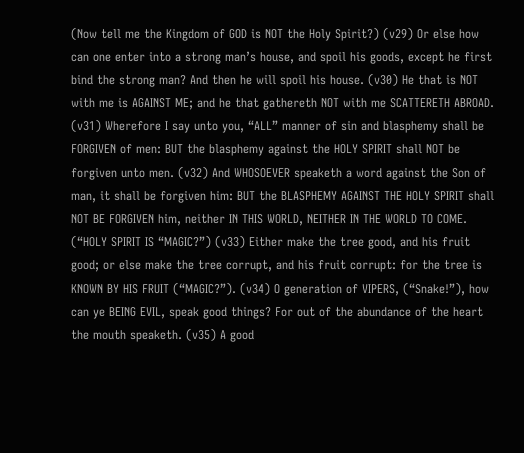(Now tell me the Kingdom of GOD is NOT the Holy Spirit?) (v29) Or else how can one enter into a strong man’s house, and spoil his goods, except he first bind the strong man? And then he will spoil his house. (v30) He that is NOT with me is AGAINST ME; and he that gathereth NOT with me SCATTERETH ABROAD. (v31) Wherefore I say unto you, “ALL” manner of sin and blasphemy shall be FORGIVEN of men: BUT the blasphemy against the HOLY SPIRIT shall NOT be forgiven unto men. (v32) And WHOSOEVER speaketh a word against the Son of man, it shall be forgiven him: BUT the BLASPHEMY AGAINST THE HOLY SPIRIT shall NOT BE FORGIVEN him, neither IN THIS WORLD, NEITHER IN THE WORLD TO COME. (“HOLY SPIRIT IS “MAGIC?”) (v33) Either make the tree good, and his fruit good; or else make the tree corrupt, and his fruit corrupt: for the tree is KNOWN BY HIS FRUIT (“MAGIC?”). (v34) O generation of VIPERS, (“Snake!”), how can ye BEING EVIL, speak good things? For out of the abundance of the heart the mouth speaketh. (v35) A good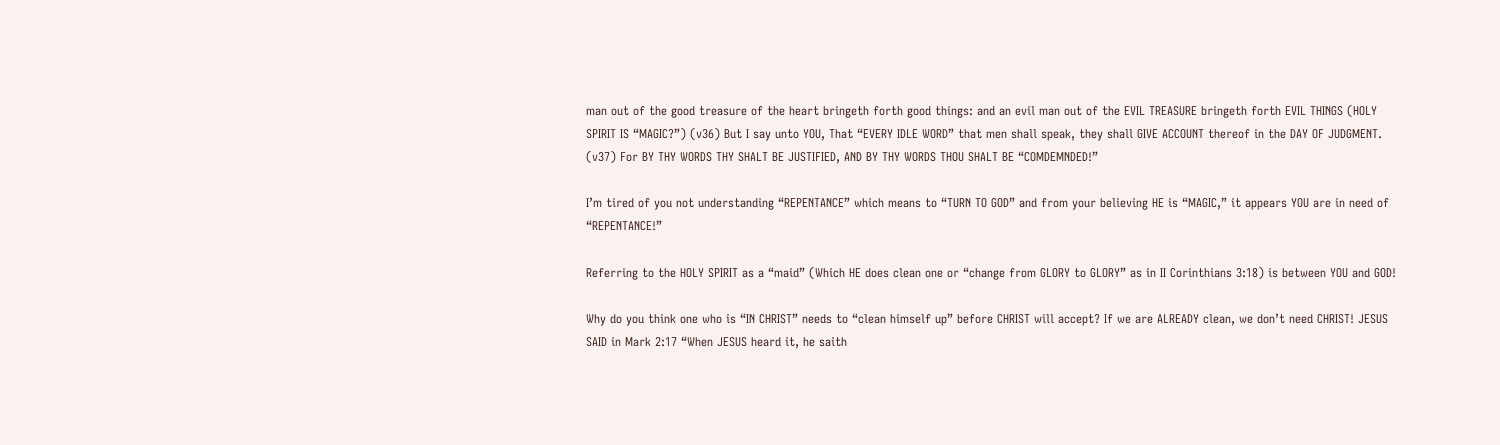man out of the good treasure of the heart bringeth forth good things: and an evil man out of the EVIL TREASURE bringeth forth EVIL THINGS (HOLY SPIRIT IS “MAGIC?”) (v36) But I say unto YOU, That “EVERY IDLE WORD” that men shall speak, they shall GIVE ACCOUNT thereof in the DAY OF JUDGMENT. (v37) For BY THY WORDS THY SHALT BE JUSTIFIED, AND BY THY WORDS THOU SHALT BE “COMDEMNDED!”

I’m tired of you not understanding “REPENTANCE” which means to “TURN TO GOD” and from your believing HE is “MAGIC,” it appears YOU are in need of “REPENTANCE!”

Referring to the HOLY SPIRIT as a “maid” (Which HE does clean one or “change from GLORY to GLORY” as in II Corinthians 3:18) is between YOU and GOD!

Why do you think one who is “IN CHRIST” needs to “clean himself up” before CHRIST will accept? If we are ALREADY clean, we don’t need CHRIST! JESUS SAID in Mark 2:17 “When JESUS heard it, he saith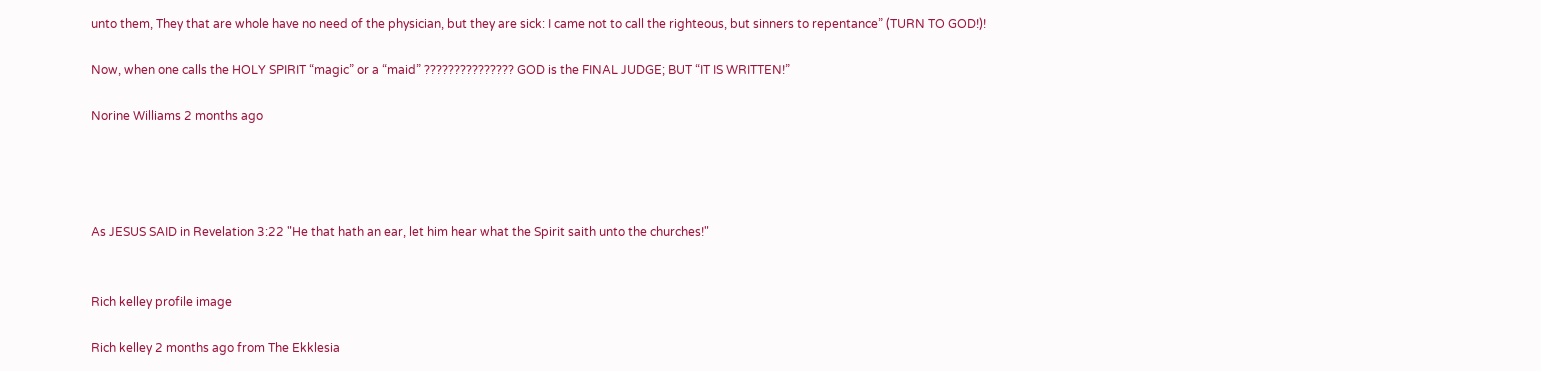unto them, They that are whole have no need of the physician, but they are sick: I came not to call the righteous, but sinners to repentance” (TURN TO GOD!)!

Now, when one calls the HOLY SPIRIT “magic” or a “maid” ??????????????? GOD is the FINAL JUDGE; BUT “IT IS WRITTEN!”

Norine Williams 2 months ago




As JESUS SAID in Revelation 3:22 "He that hath an ear, let him hear what the Spirit saith unto the churches!"


Rich kelley profile image

Rich kelley 2 months ago from The Ekklesia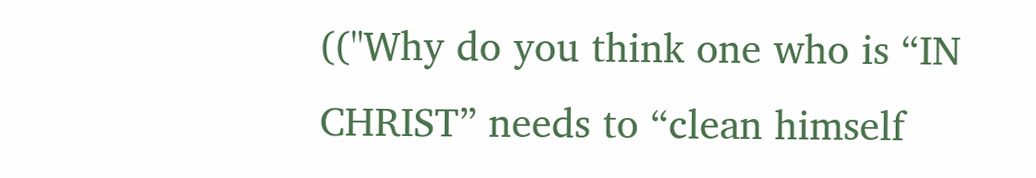(("Why do you think one who is “IN CHRIST” needs to “clean himself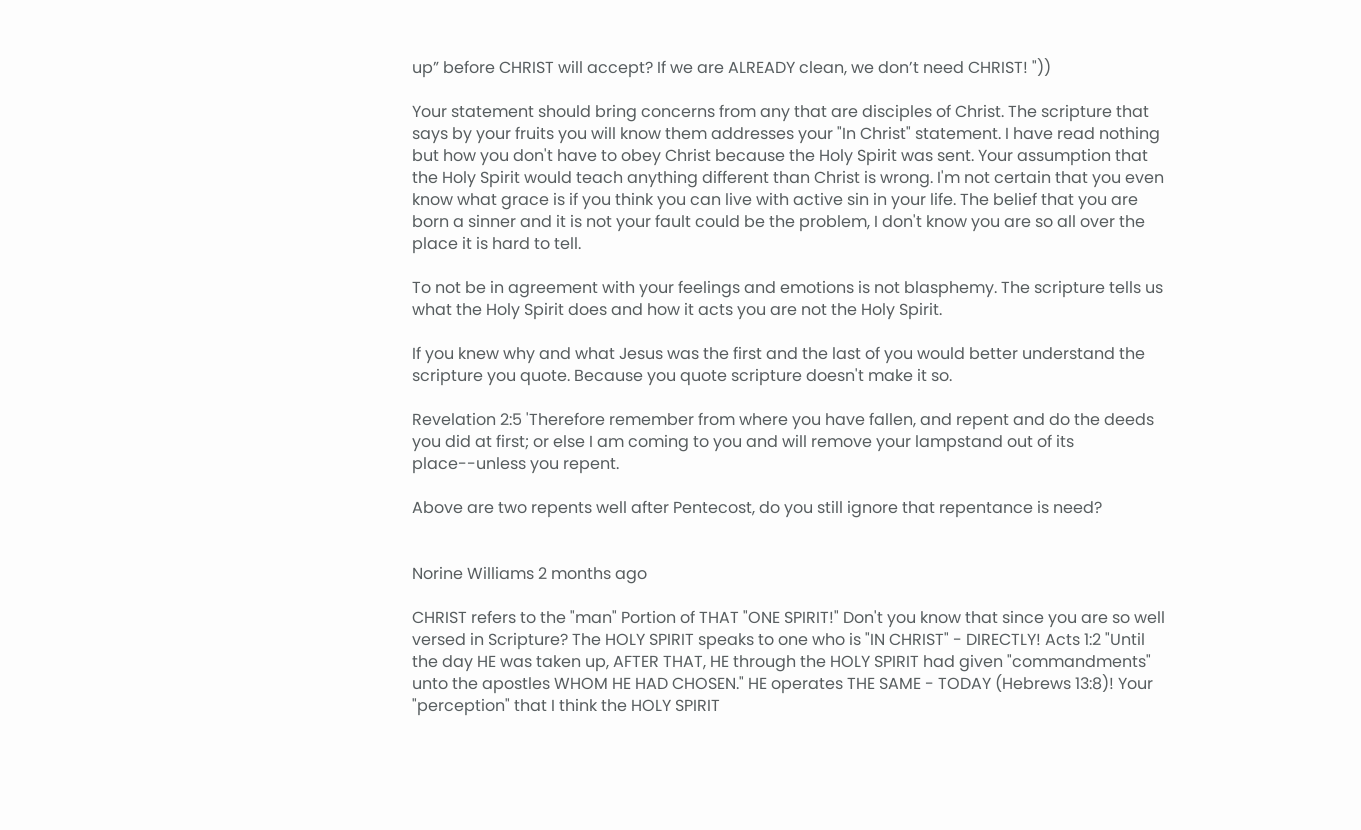up” before CHRIST will accept? If we are ALREADY clean, we don’t need CHRIST! "))

Your statement should bring concerns from any that are disciples of Christ. The scripture that says by your fruits you will know them addresses your "In Christ" statement. I have read nothing but how you don't have to obey Christ because the Holy Spirit was sent. Your assumption that the Holy Spirit would teach anything different than Christ is wrong. I'm not certain that you even know what grace is if you think you can live with active sin in your life. The belief that you are born a sinner and it is not your fault could be the problem, I don't know you are so all over the place it is hard to tell.

To not be in agreement with your feelings and emotions is not blasphemy. The scripture tells us what the Holy Spirit does and how it acts you are not the Holy Spirit.

If you knew why and what Jesus was the first and the last of you would better understand the scripture you quote. Because you quote scripture doesn't make it so.

Revelation 2:5 'Therefore remember from where you have fallen, and repent and do the deeds you did at first; or else I am coming to you and will remove your lampstand out of its place--unless you repent.

Above are two repents well after Pentecost, do you still ignore that repentance is need?


Norine Williams 2 months ago

CHRIST refers to the "man" Portion of THAT "ONE SPIRIT!" Don't you know that since you are so well versed in Scripture? The HOLY SPIRIT speaks to one who is "IN CHRIST" - DIRECTLY! Acts 1:2 "Until the day HE was taken up, AFTER THAT, HE through the HOLY SPIRIT had given "commandments" unto the apostles WHOM HE HAD CHOSEN." HE operates THE SAME - TODAY (Hebrews 13:8)! Your "perception" that I think the HOLY SPIRIT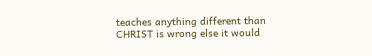teaches anything different than CHRIST is wrong else it would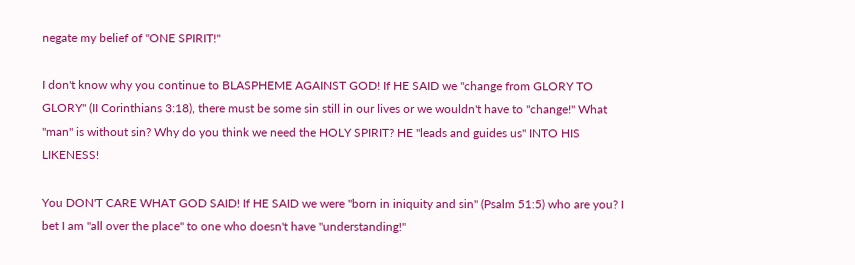negate my belief of "ONE SPIRIT!"

I don't know why you continue to BLASPHEME AGAINST GOD! If HE SAID we "change from GLORY TO GLORY" (II Corinthians 3:18), there must be some sin still in our lives or we wouldn't have to "change!" What "man" is without sin? Why do you think we need the HOLY SPIRIT? HE "leads and guides us" INTO HIS LIKENESS!

You DON'T CARE WHAT GOD SAID! If HE SAID we were "born in iniquity and sin" (Psalm 51:5) who are you? I bet I am "all over the place" to one who doesn't have "understanding!"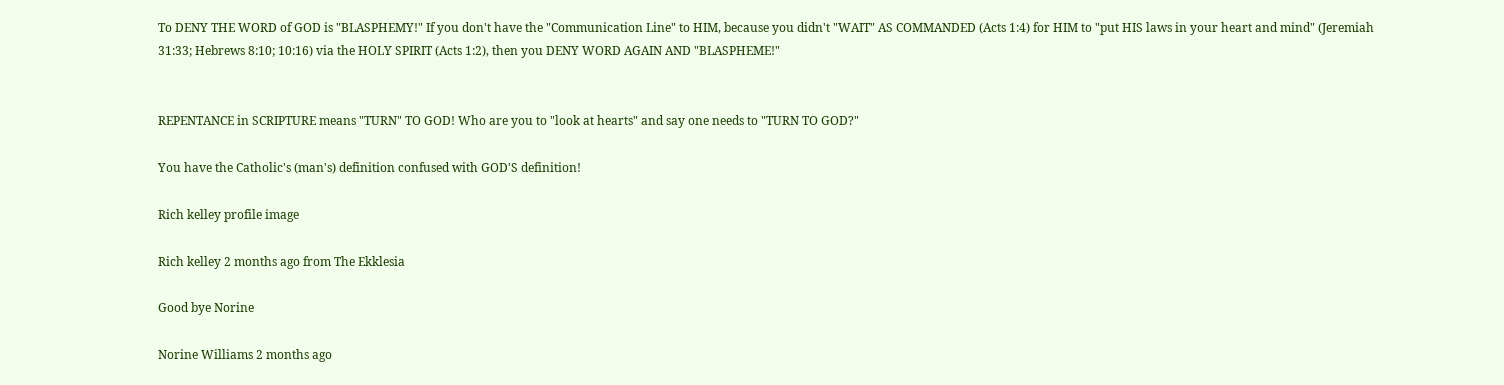To DENY THE WORD of GOD is "BLASPHEMY!" If you don't have the "Communication Line" to HIM, because you didn't "WAIT" AS COMMANDED (Acts 1:4) for HIM to "put HIS laws in your heart and mind" (Jeremiah 31:33; Hebrews 8:10; 10:16) via the HOLY SPIRIT (Acts 1:2), then you DENY WORD AGAIN AND "BLASPHEME!"


REPENTANCE in SCRIPTURE means "TURN" TO GOD! Who are you to "look at hearts" and say one needs to "TURN TO GOD?"

You have the Catholic's (man's) definition confused with GOD'S definition!

Rich kelley profile image

Rich kelley 2 months ago from The Ekklesia

Good bye Norine

Norine Williams 2 months ago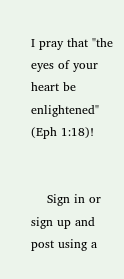I pray that "the eyes of your heart be enlightened" (Eph 1:18)!


    Sign in or sign up and post using a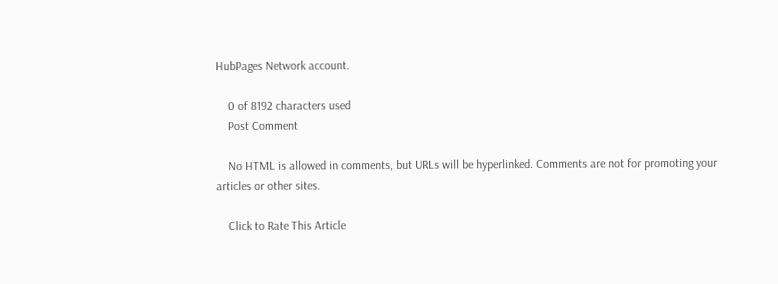HubPages Network account.

    0 of 8192 characters used
    Post Comment

    No HTML is allowed in comments, but URLs will be hyperlinked. Comments are not for promoting your articles or other sites.

    Click to Rate This Article